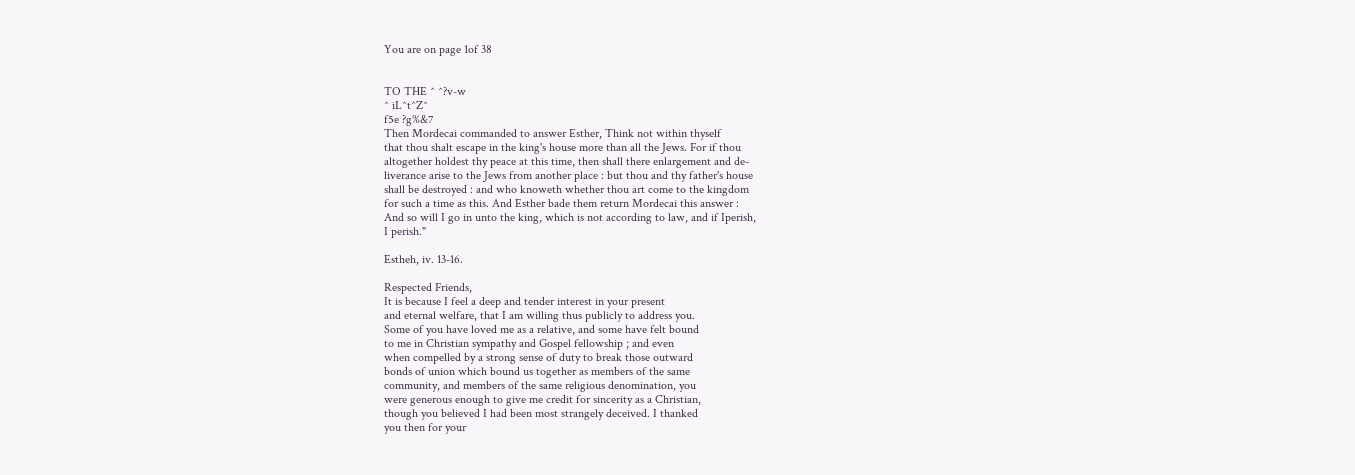You are on page 1of 38


TO THE ^ ^?v-w
^ iL^t^Z^
f5e ?g%&7
Then Mordecai commanded to answer Esther, Think not within thyself
that thou shalt escape in the king's house more than all the Jews. For if thou
altogether holdest thy peace at this time, then shall there enlargement and de-
liverance arise to the Jews from another place : but thou and thy father's house
shall be destroyed : and who knoweth whether thou art come to the kingdom
for such a time as this. And Esther bade them return Mordecai this answer :
And so will I go in unto the king, which is not according to law, and if Iperish,
I perish."

Estheh, iv. 13-16.

Respected Friends,
It is because I feel a deep and tender interest in your present
and eternal welfare, that I am willing thus publicly to address you.
Some of you have loved me as a relative, and some have felt bound
to me in Christian sympathy and Gospel fellowship ; and even
when compelled by a strong sense of duty to break those outward
bonds of union which bound us together as members of the same
community, and members of the same religious denomination, you
were generous enough to give me credit for sincerity as a Christian,
though you believed I had been most strangely deceived. I thanked
you then for your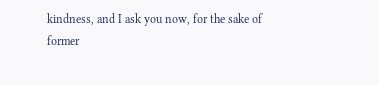kindness, and I ask you now, for the sake of
former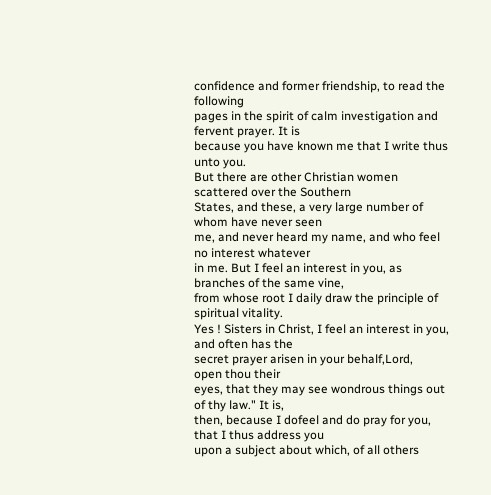confidence and former friendship, to read the following
pages in the spirit of calm investigation and fervent prayer. It is
because you have known me that I write thus unto you.
But there are other Christian women scattered over the Southern
States, and these, a very large number of whom have never seen
me, and never heard my name, and who feel no interest whatever
in me. But I feel an interest in you, as branches of the same vine,
from whose root I daily draw the principle of spiritual vitality.
Yes ! Sisters in Christ, I feel an interest in you, and often has the
secret prayer arisen in your behalf,Lord,
open thou their
eyes, that they may see wondrous things out of thy law." It is,
then, because I dofeel and do pray for you, that I thus address you
upon a subject about which, of all others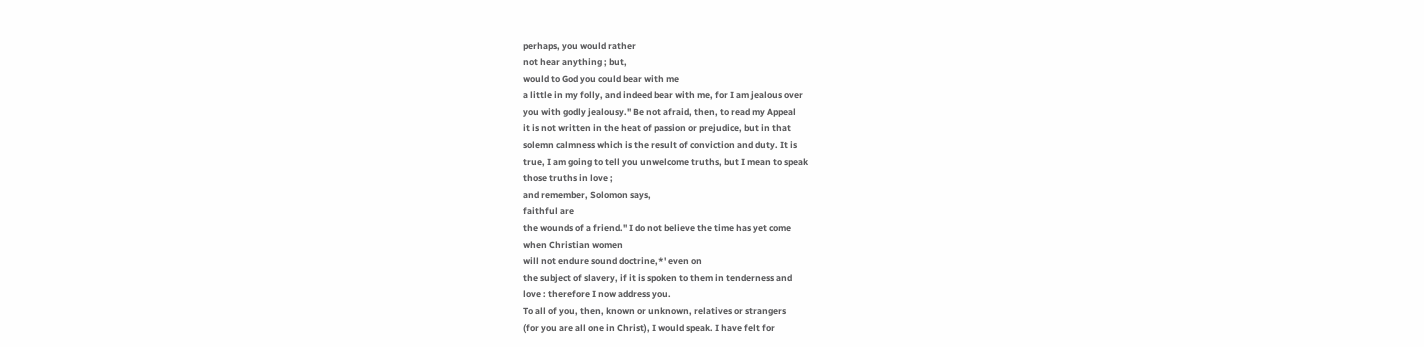perhaps, you would rather
not hear anything ; but,
would to God you could bear with me
a little in my folly, and indeed bear with me, for I am jealous over
you with godly jealousy." Be not afraid, then, to read my Appeal
it is not written in the heat of passion or prejudice, but in that
solemn calmness which is the result of conviction and duty. It is
true, I am going to tell you unwelcome truths, but I mean to speak
those truths in love ;
and remember, Solomon says,
faithful are
the wounds of a friend." I do not believe the time has yet come
when Christian women
will not endure sound doctrine,*' even on
the subject of slavery, if it is spoken to them in tenderness and
love : therefore I now address you.
To all of you, then, known or unknown, relatives or strangers
(for you are all one in Christ), I would speak. I have felt for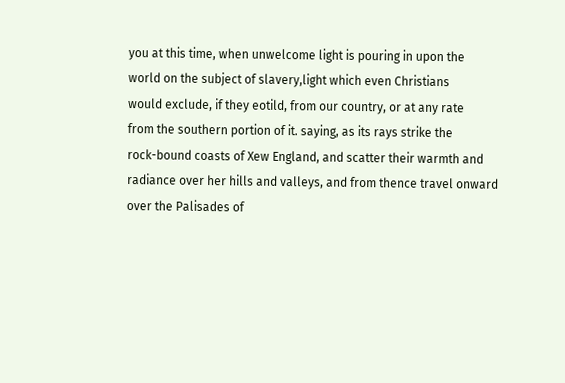you at this time, when unwelcome light is pouring in upon the
world on the subject of slavery,light which even Christians
would exclude, if they eotild, from our country, or at any rate
from the southern portion of it. saying, as its rays strike the
rock-bound coasts of Xew England, and scatter their warmth and
radiance over her hills and valleys, and from thence travel onward
over the Palisades of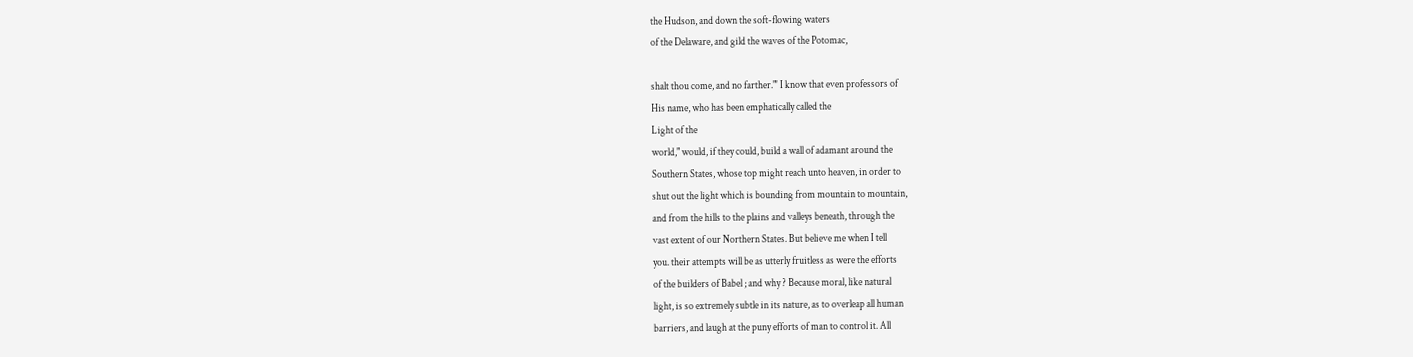the Hudson, and down the soft-flowing waters
of the Delaware, and gild the waves of the Potomac,

shalt thou come, and no farther."' I know that even professors of
His name, who has been emphatically called the
Light of the
world," would, if they could, build a wall of adamant around the
Southern States, whose top might reach unto heaven, in order to
shut out the light which is bounding from mountain to mountain,
and from the hills to the plains and valleys beneath, through the
vast extent of our Northern States. But believe me when I tell
you. their attempts will be as utterly fruitless as were the efforts
of the builders of Babel ; and why ? Because moral, like natural
light, is so extremely subtle in its nature, as to overleap all human
barriers, and laugh at the puny efforts of man to control it. All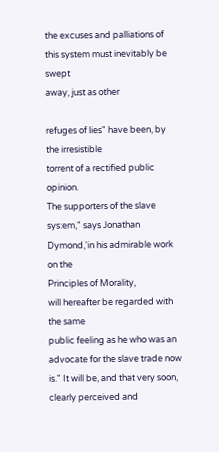the excuses and palliations of this system must inevitably be swept
away, just as other

refuges of lies" have been, by the irresistible
torrent of a rectified public opinion.
The supporters of the slave
sys:em," says Jonathan Dymond,'in his admirable work on the
Principles of Morality,
will hereafter be regarded with the same
public feeling as he who was an advocate for the slave trade now
is." It will be, and that very soon, clearly perceived and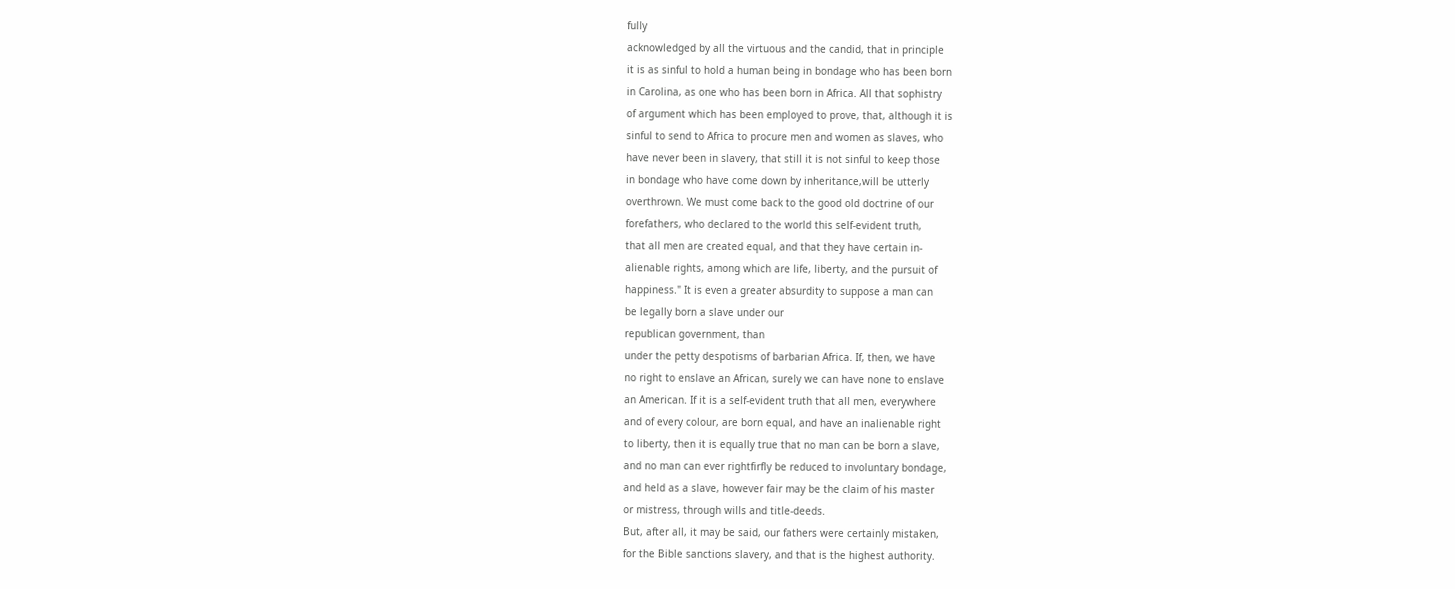fully
acknowledged by all the virtuous and the candid, that in principle
it is as sinful to hold a human being in bondage who has been born
in Carolina, as one who has been born in Africa. All that sophistry
of argument which has been employed to prove, that, although it is
sinful to send to Africa to procure men and women as slaves, who
have never been in slavery, that still it is not sinful to keep those
in bondage who have come down by inheritance,will be utterly
overthrown. We must come back to the good old doctrine of our
forefathers, who declared to the world this self-evident truth,
that all men are created equal, and that they have certain in-
alienable rights, among which are life, liberty, and the pursuit of
happiness." It is even a greater absurdity to suppose a man can
be legally born a slave under our
republican government, than
under the petty despotisms of barbarian Africa. If, then, we have
no right to enslave an African, surely we can have none to enslave
an American. If it is a self-evident truth that all men, everywhere
and of every colour, are born equal, and have an inalienable right
to liberty, then it is equally true that no man can be born a slave,
and no man can ever rightfirfly be reduced to involuntary bondage,
and held as a slave, however fair may be the claim of his master
or mistress, through wills and title-deeds.
But, after all, it may be said, our fathers were certainly mistaken,
for the Bible sanctions slavery, and that is the highest authority.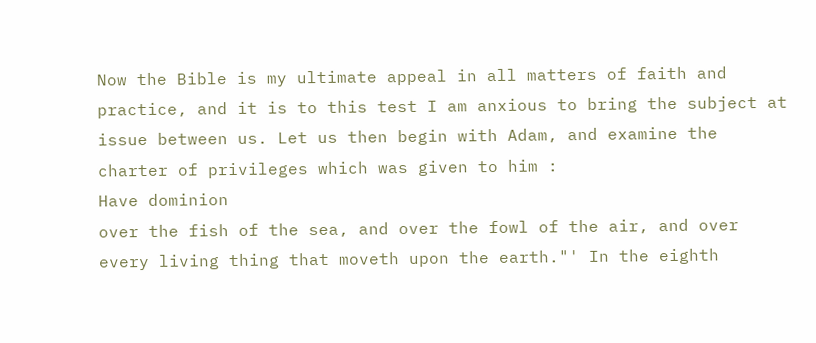Now the Bible is my ultimate appeal in all matters of faith and
practice, and it is to this test I am anxious to bring the subject at
issue between us. Let us then begin with Adam, and examine the
charter of privileges which was given to him :
Have dominion
over the fish of the sea, and over the fowl of the air, and over
every living thing that moveth upon the earth."' In the eighth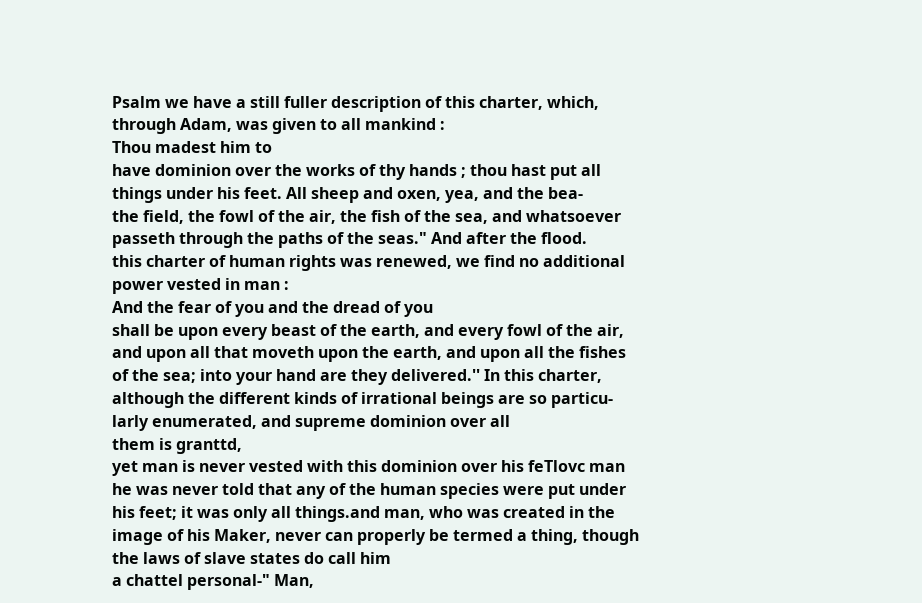Psalm we have a still fuller description of this charter, which,
through Adam, was given to all mankind :
Thou madest him to
have dominion over the works of thy hands ; thou hast put all
things under his feet. All sheep and oxen, yea, and the bea-
the field, the fowl of the air, the fish of the sea, and whatsoever
passeth through the paths of the seas." And after the flood.
this charter of human rights was renewed, we find no additional
power vested in man :
And the fear of you and the dread of you
shall be upon every beast of the earth, and every fowl of the air,
and upon all that moveth upon the earth, and upon all the fishes
of the sea; into your hand are they delivered.'' In this charter,
although the different kinds of irrational beings are so particu-
larly enumerated, and supreme dominion over all
them is granttd,
yet man is never vested with this dominion over his feTlovc man
he was never told that any of the human species were put under
his feet; it was only all things.and man, who was created in the
image of his Maker, never can properly be termed a thing, though
the laws of slave states do call him
a chattel personal-" Man,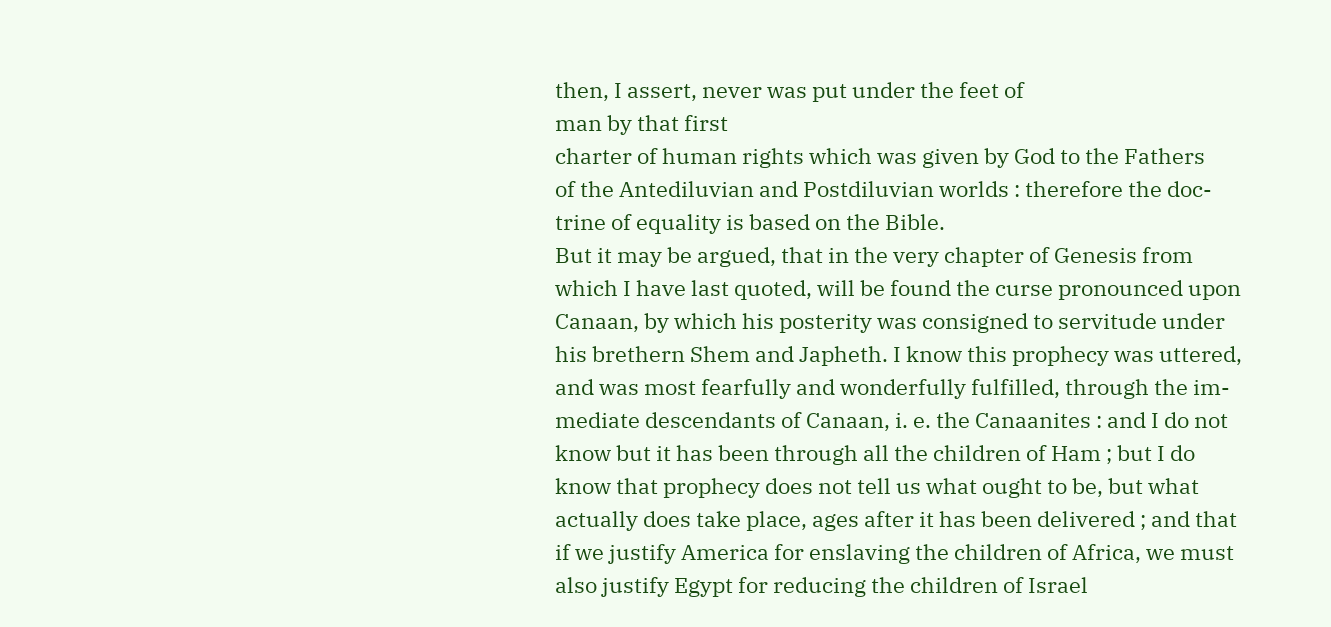then, I assert, never was put under the feet of
man by that first
charter of human rights which was given by God to the Fathers
of the Antediluvian and Postdiluvian worlds : therefore the doc-
trine of equality is based on the Bible.
But it may be argued, that in the very chapter of Genesis from
which I have last quoted, will be found the curse pronounced upon
Canaan, by which his posterity was consigned to servitude under
his brethern Shem and Japheth. I know this prophecy was uttered,
and was most fearfully and wonderfully fulfilled, through the im-
mediate descendants of Canaan, i. e. the Canaanites : and I do not
know but it has been through all the children of Ham ; but I do
know that prophecy does not tell us what ought to be, but what
actually does take place, ages after it has been delivered ; and that
if we justify America for enslaving the children of Africa, we must
also justify Egypt for reducing the children of Israel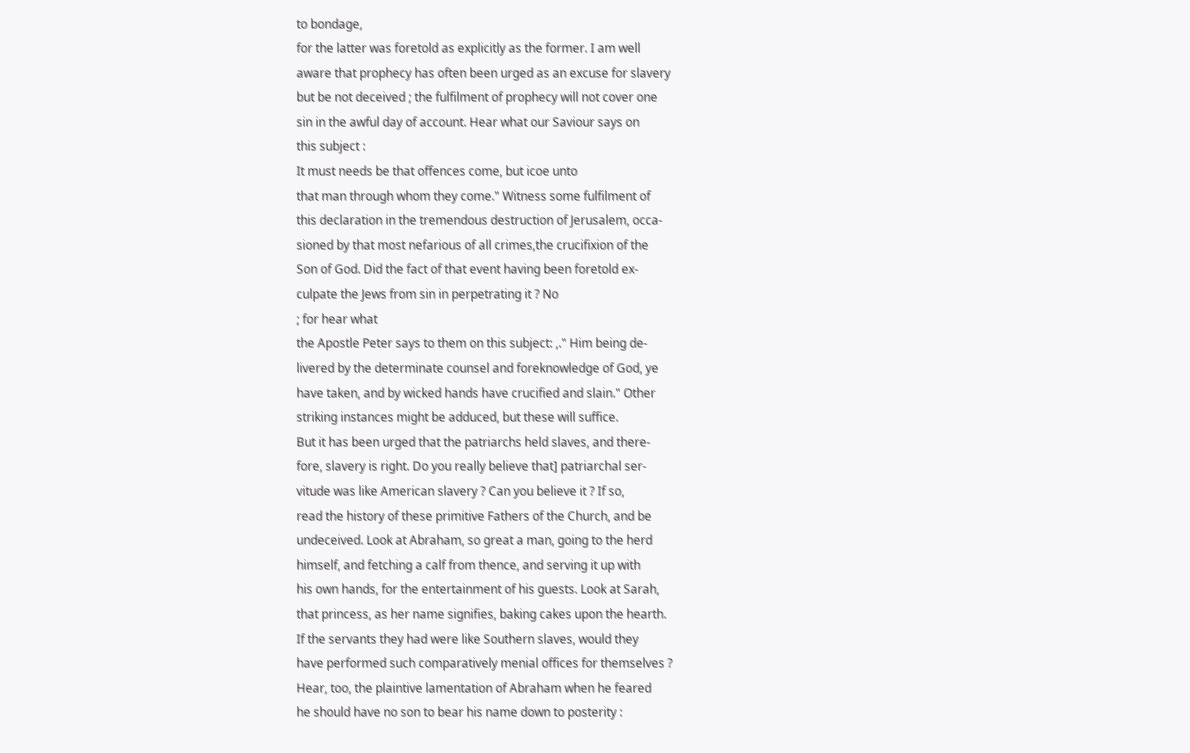to bondage,
for the latter was foretold as explicitly as the former. I am well
aware that prophecy has often been urged as an excuse for slavery
but be not deceived ; the fulfilment of prophecy will not cover one
sin in the awful day of account. Hear what our Saviour says on
this subject :
It must needs be that offences come, but icoe unto
that man through whom they come." Witness some fulfilment of
this declaration in the tremendous destruction of Jerusalem, occa-
sioned by that most nefarious of all crimes,the crucifixion of the
Son of God. Did the fact of that event having been foretold ex-
culpate the Jews from sin in perpetrating it ? No
; for hear what
the Apostle Peter says to them on this subject: ,." Him being de-
livered by the determinate counsel and foreknowledge of God, ye
have taken, and by wicked hands have crucified and slain." Other
striking instances might be adduced, but these will suffice.
But it has been urged that the patriarchs held slaves, and there-
fore, slavery is right. Do you really believe that] patriarchal ser-
vitude was like American slavery ? Can you believe it ? If so,
read the history of these primitive Fathers of the Church, and be
undeceived. Look at Abraham, so great a man, going to the herd
himself, and fetching a calf from thence, and serving it up with
his own hands, for the entertainment of his guests. Look at Sarah,
that princess, as her name signifies, baking cakes upon the hearth.
If the servants they had were like Southern slaves, would they
have performed such comparatively menial offices for themselves ?
Hear, too, the plaintive lamentation of Abraham when he feared
he should have no son to bear his name down to posterity :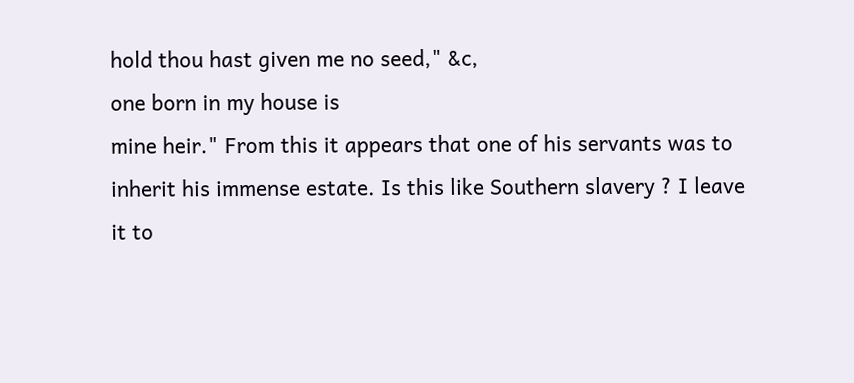hold thou hast given me no seed," &c,
one born in my house is
mine heir." From this it appears that one of his servants was to
inherit his immense estate. Is this like Southern slavery ? I leave
it to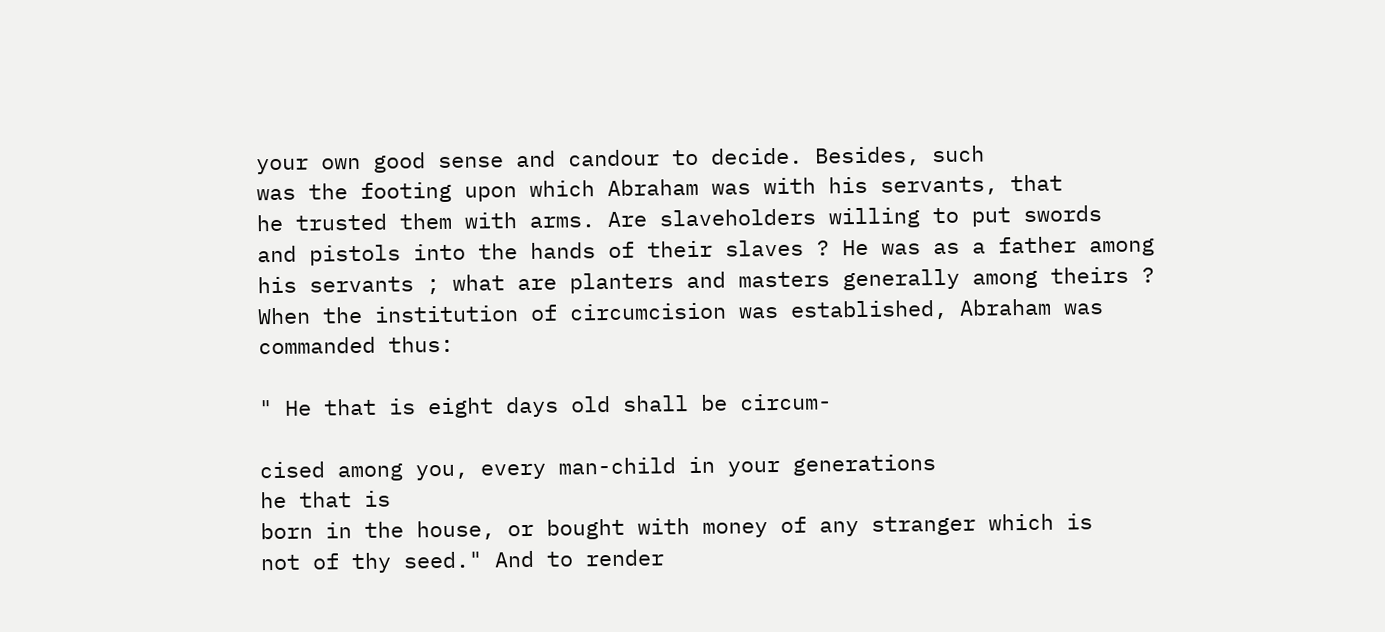your own good sense and candour to decide. Besides, such
was the footing upon which Abraham was with his servants, that
he trusted them with arms. Are slaveholders willing to put swords
and pistols into the hands of their slaves ? He was as a father among
his servants ; what are planters and masters generally among theirs ?
When the institution of circumcision was established, Abraham was
commanded thus:

" He that is eight days old shall be circum-

cised among you, every man-child in your generations
he that is
born in the house, or bought with money of any stranger which is
not of thy seed." And to render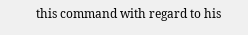this command with regard to his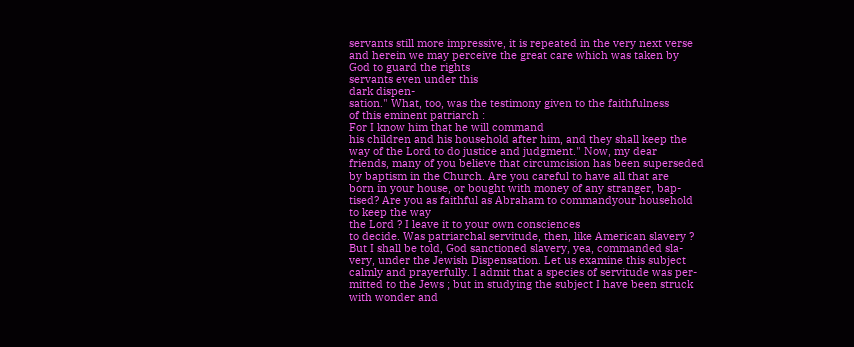servants still more impressive, it is repeated in the very next verse
and herein we may perceive the great care which was taken by
God to guard the rights
servants even under this
dark dispen-
sation." What, too, was the testimony given to the faithfulness
of this eminent patriarch :
For I know him that he will command
his children and his household after him, and they shall keep the
way of the Lord to do justice and judgment." Now, my dear
friends, many of you believe that circumcision has been superseded
by baptism in the Church. Are you careful to have all that are
born in your house, or bought with money of any stranger, bap-
tised? Are you as faithful as Abraham to commandyour household
to keep the way
the Lord ? I leave it to your own consciences
to decide. Was patriarchal servitude, then, like American slavery ?
But I shall be told, God sanctioned slavery, yea, commanded sla-
very, under the Jewish Dispensation. Let us examine this subject
calmly and prayerfully. I admit that a species of servitude was per-
mitted to the Jews ; but in studying the subject I have been struck
with wonder and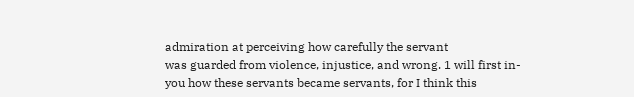admiration at perceiving how carefully the servant
was guarded from violence, injustice, and wrong. 1 will first in-
you how these servants became servants, for I think this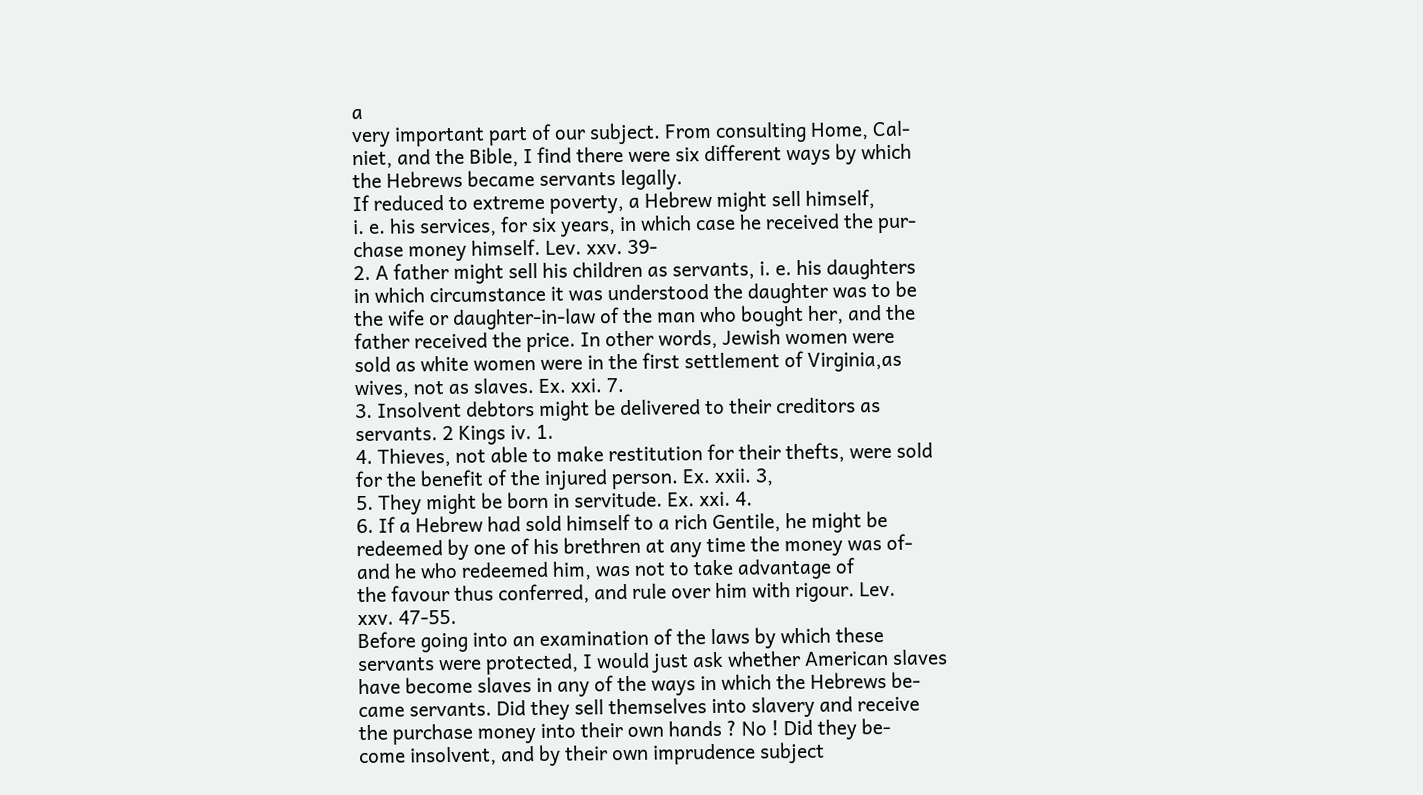a
very important part of our subject. From consulting Home, Cal-
niet, and the Bible, I find there were six different ways by which
the Hebrews became servants legally.
If reduced to extreme poverty, a Hebrew might sell himself,
i. e. his services, for six years, in which case he received the pur-
chase money himself. Lev. xxv. 39-
2. A father might sell his children as servants, i. e. his daughters
in which circumstance it was understood the daughter was to be
the wife or daughter-in-law of the man who bought her, and the
father received the price. In other words, Jewish women were
sold as white women were in the first settlement of Virginia,as
wives, not as slaves. Ex. xxi. 7.
3. Insolvent debtors might be delivered to their creditors as
servants. 2 Kings iv. 1.
4. Thieves, not able to make restitution for their thefts, were sold
for the benefit of the injured person. Ex. xxii. 3,
5. They might be born in servitude. Ex. xxi. 4.
6. If a Hebrew had sold himself to a rich Gentile, he might be
redeemed by one of his brethren at any time the money was of-
and he who redeemed him, was not to take advantage of
the favour thus conferred, and rule over him with rigour. Lev.
xxv. 47-55.
Before going into an examination of the laws by which these
servants were protected, I would just ask whether American slaves
have become slaves in any of the ways in which the Hebrews be-
came servants. Did they sell themselves into slavery and receive
the purchase money into their own hands ? No ! Did they be-
come insolvent, and by their own imprudence subject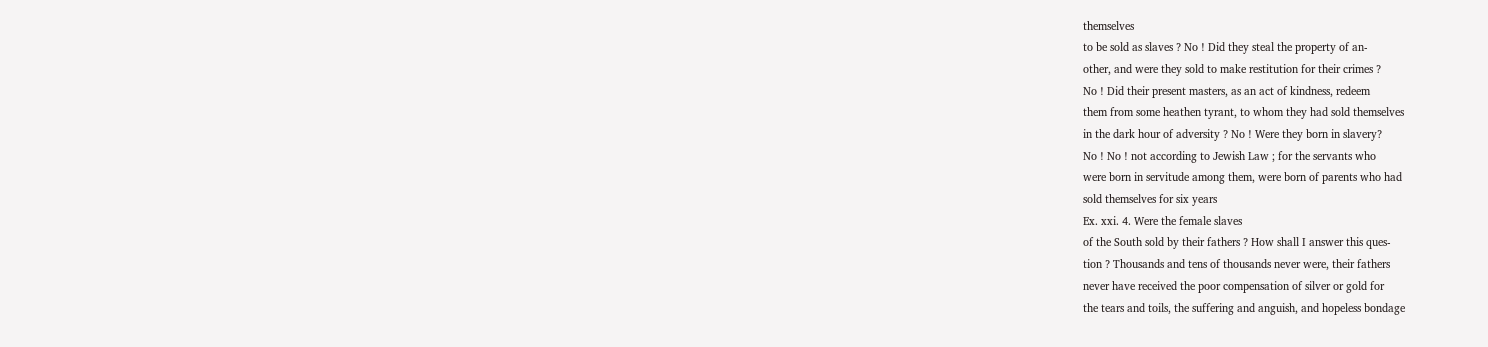themselves
to be sold as slaves ? No ! Did they steal the property of an-
other, and were they sold to make restitution for their crimes ?
No ! Did their present masters, as an act of kindness, redeem
them from some heathen tyrant, to whom they had sold themselves
in the dark hour of adversity ? No ! Were they born in slavery?
No ! No ! not according to Jewish Law ; for the servants who
were born in servitude among them, were born of parents who had
sold themselves for six years
Ex. xxi. 4. Were the female slaves
of the South sold by their fathers ? How shall I answer this ques-
tion ? Thousands and tens of thousands never were, their fathers
never have received the poor compensation of silver or gold for
the tears and toils, the suffering and anguish, and hopeless bondage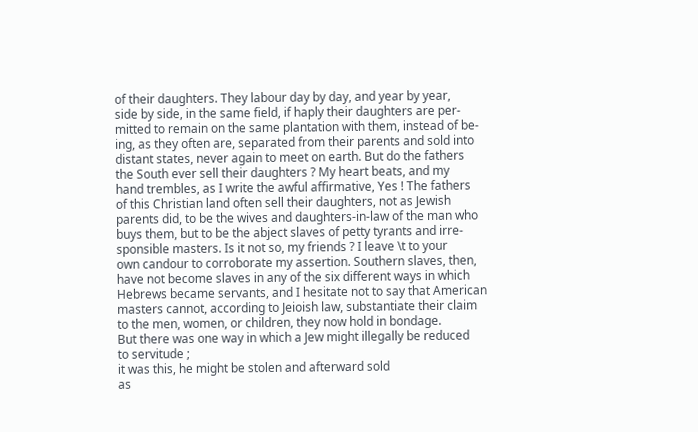of their daughters. They labour day by day, and year by year,
side by side, in the same field, if haply their daughters are per-
mitted to remain on the same plantation with them, instead of be-
ing, as they often are, separated from their parents and sold into
distant states, never again to meet on earth. But do the fathers
the South ever sell their daughters ? My heart beats, and my
hand trembles, as I write the awful affirmative, Yes ! The fathers
of this Christian land often sell their daughters, not as Jewish
parents did, to be the wives and daughters-in-law of the man who
buys them, but to be the abject slaves of petty tyrants and irre-
sponsible masters. Is it not so, my friends ? I leave \t to your
own candour to corroborate my assertion. Southern slaves, then,
have not become slaves in any of the six different ways in which
Hebrews became servants, and I hesitate not to say that American
masters cannot, according to Jeioish law, substantiate their claim
to the men, women, or children, they now hold in bondage.
But there was one way in which a Jew might illegally be reduced
to servitude ;
it was this, he might be stolen and afterward sold
as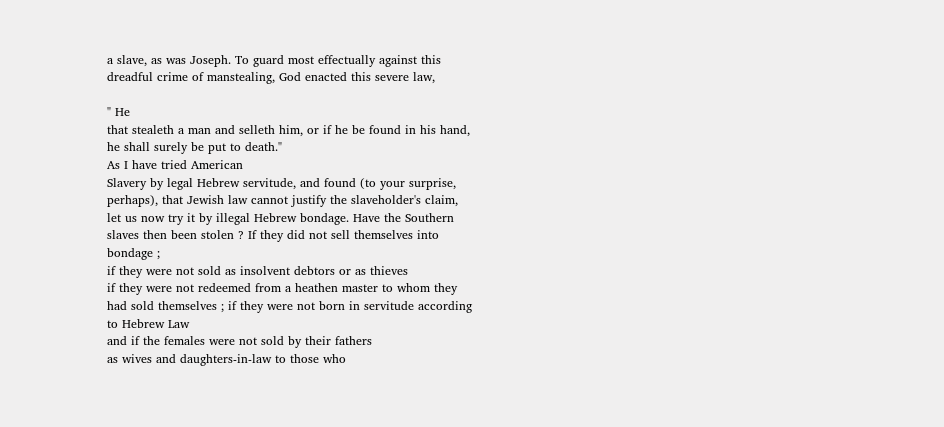a slave, as was Joseph. To guard most effectually against this
dreadful crime of manstealing, God enacted this severe law,

" He
that stealeth a man and selleth him, or if he be found in his hand,
he shall surely be put to death."
As I have tried American
Slavery by legal Hebrew servitude, and found (to your surprise,
perhaps), that Jewish law cannot justify the slaveholder's claim,
let us now try it by illegal Hebrew bondage. Have the Southern
slaves then been stolen ? If they did not sell themselves into
bondage ;
if they were not sold as insolvent debtors or as thieves
if they were not redeemed from a heathen master to whom they
had sold themselves ; if they were not born in servitude according
to Hebrew Law
and if the females were not sold by their fathers
as wives and daughters-in-law to those who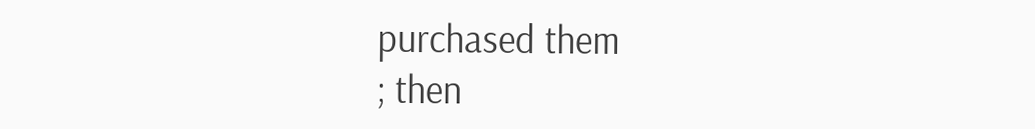purchased them
; then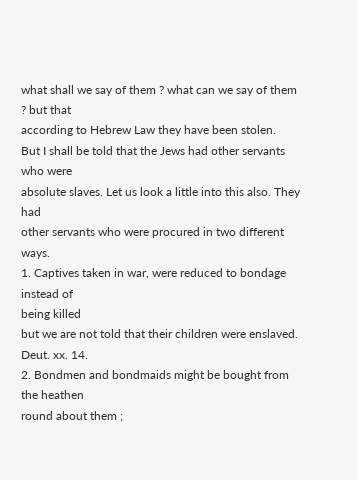what shall we say of them ? what can we say of them ? but that
according to Hebrew Law they have been stolen.
But I shall be told that the Jews had other servants who were
absolute slaves. Let us look a little into this also. They had
other servants who were procured in two different ways.
1. Captives taken in war, were reduced to bondage instead of
being killed
but we are not told that their children were enslaved.
Deut. xx. 14.
2. Bondmen and bondmaids might be bought from the heathen
round about them ;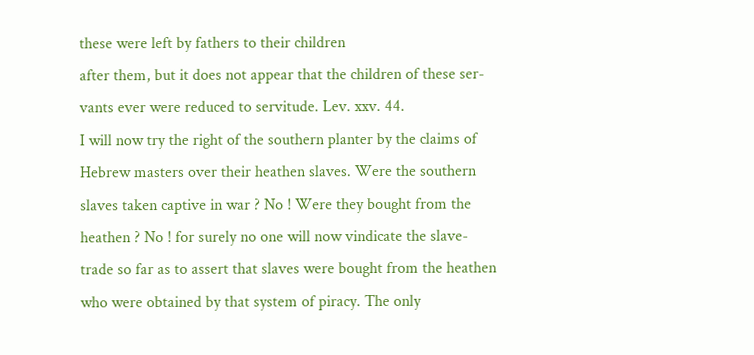these were left by fathers to their children
after them, but it does not appear that the children of these ser-
vants ever were reduced to servitude. Lev. xxv. 44.
I will now try the right of the southern planter by the claims of
Hebrew masters over their heathen slaves. Were the southern
slaves taken captive in war ? No ! Were they bought from the
heathen ? No ! for surely no one will now vindicate the slave-
trade so far as to assert that slaves were bought from the heathen
who were obtained by that system of piracy. The only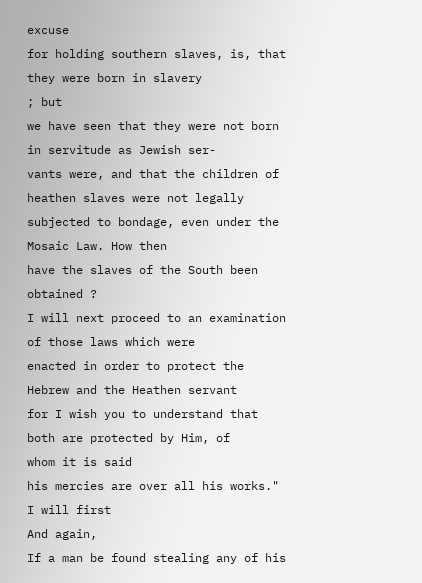excuse
for holding southern slaves, is, that they were born in slavery
; but
we have seen that they were not born in servitude as Jewish ser-
vants were, and that the children of heathen slaves were not legally
subjected to bondage, even under the Mosaic Law. How then
have the slaves of the South been obtained ?
I will next proceed to an examination of those laws which were
enacted in order to protect the Hebrew and the Heathen servant
for I wish you to understand that both are protected by Him, of
whom it is said
his mercies are over all his works." I will first
And again,
If a man be found stealing any of his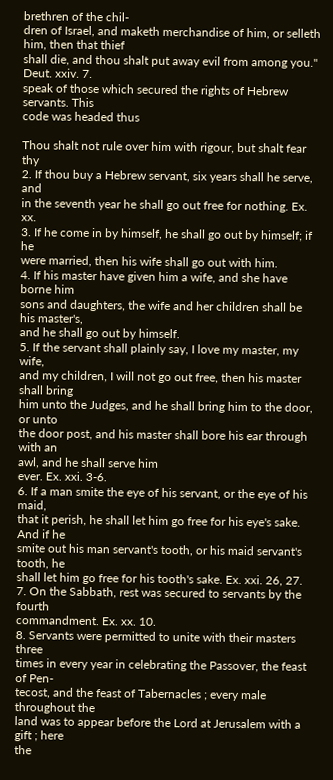brethren of the chil-
dren of Israel, and maketh merchandise of him, or selleth him, then that thief
shall die, and thou shalt put away evil from among you." Deut. xxiv. 7.
speak of those which secured the rights of Hebrew servants. This
code was headed thus

Thou shalt not rule over him with rigour, but shalt fear thy
2. If thou buy a Hebrew servant, six years shall he serve, and
in the seventh year he shall go out free for nothing. Ex. xx.
3. If he come in by himself, he shall go out by himself; if he
were married, then his wife shall go out with him.
4. If his master have given him a wife, and she have borne him
sons and daughters, the wife and her children shall be his master's,
and he shall go out by himself.
5. If the servant shall plainly say, I love my master, my wife,
and my children, I will not go out free, then his master shall bring
him unto the Judges, and he shall bring him to the door, or unto
the door post, and his master shall bore his ear through with an
awl, and he shall serve him
ever. Ex. xxi. 3-6.
6. If a man smite the eye of his servant, or the eye of his maid,
that it perish, he shall let him go free for his eye's sake. And if he
smite out his man servant's tooth, or his maid servant's tooth, he
shall let him go free for his tooth's sake. Ex. xxi. 26, 27.
7. On the Sabbath, rest was secured to servants by the fourth
commandment. Ex. xx. 10.
8. Servants were permitted to unite with their masters three
times in every year in celebrating the Passover, the feast of Pen-
tecost, and the feast of Tabernacles ; every male throughout the
land was to appear before the Lord at Jerusalem with a gift ; here
the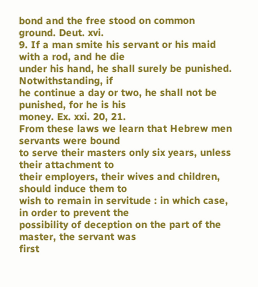bond and the free stood on common ground. Deut. xvi.
9. If a man smite his servant or his maid with a rod, and he die
under his hand, he shall surely be punished. Notwithstanding, if
he continue a day or two, he shall not be punished, for he is his
money. Ex. xxi. 20, 21.
From these laws we learn that Hebrew men servants were bound
to serve their masters only six years, unless their attachment to
their employers, their wives and children, should induce them to
wish to remain in servitude : in which case, in order to prevent the
possibility of deception on the part of the master, the servant was
first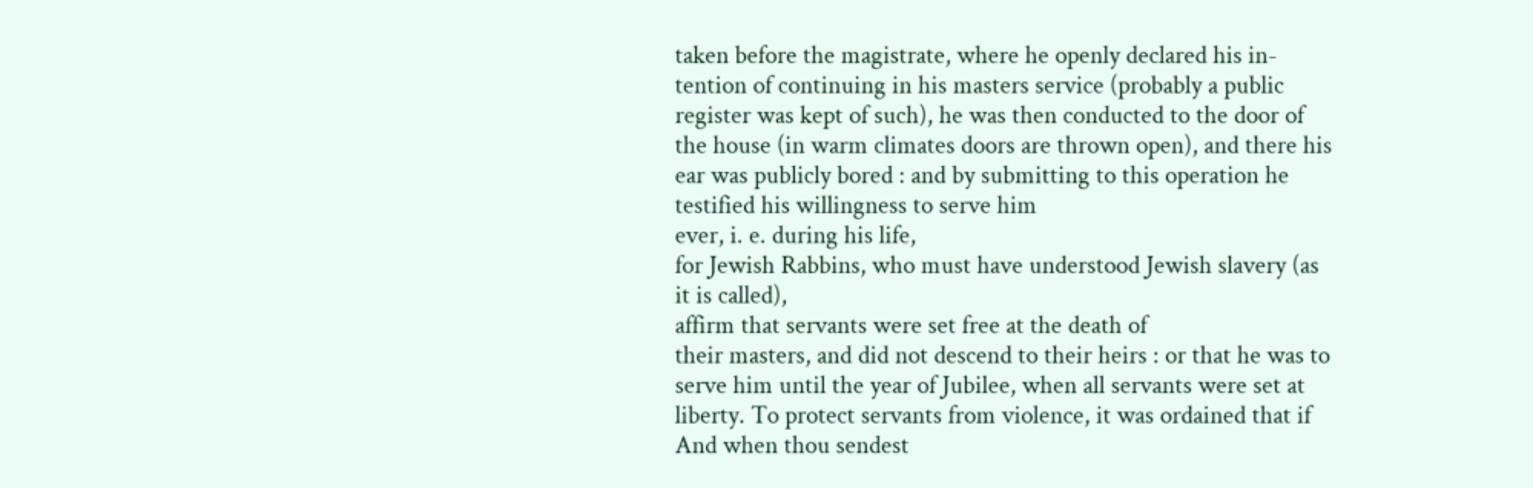taken before the magistrate, where he openly declared his in-
tention of continuing in his masters service (probably a public
register was kept of such), he was then conducted to the door of
the house (in warm climates doors are thrown open), and there his
ear was publicly bored : and by submitting to this operation he
testified his willingness to serve him
ever, i. e. during his life,
for Jewish Rabbins, who must have understood Jewish slavery (as
it is called),
affirm that servants were set free at the death of
their masters, and did not descend to their heirs : or that he was to
serve him until the year of Jubilee, when all servants were set at
liberty. To protect servants from violence, it was ordained that if
And when thou sendest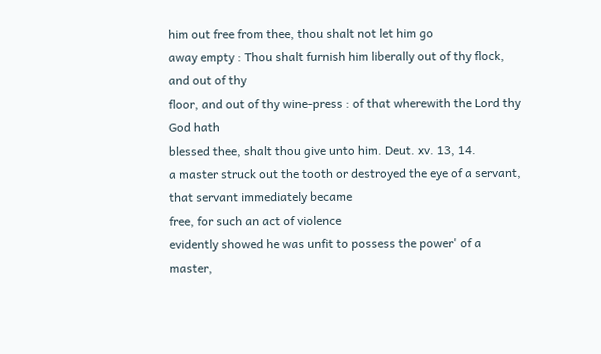him out free from thee, thou shalt not let him go
away empty : Thou shalt furnish him liberally out of thy flock, and out of thy
floor, and out of thy wine-press : of that wherewith the Lord thy God hath
blessed thee, shalt thou give unto him. Deut. xv. 13, 14.
a master struck out the tooth or destroyed the eye of a servant,
that servant immediately became
free, for such an act of violence
evidently showed he was unfit to possess the power' of a master,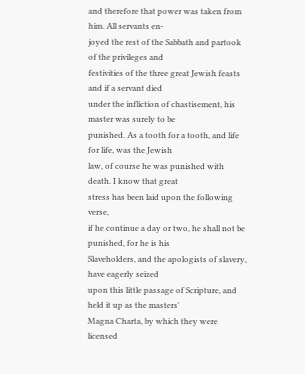and therefore that power was taken from him. All servants en-
joyed the rest of the Sabbath and partook of the privileges and
festivities of the three great Jewish feasts
and if a servant died
under the infliction of chastisement, his master was surely to be
punished. As a tooth for a tooth, and life for life, was the Jewish
law, of course he was punished with death. I know that great
stress has been laid upon the following verse,
if he continue a day or two, he shall not be punished, for he is his
Slaveholders, and the apologists of slavery, have eagerly seized
upon this little passage of Scripture, and held it up as the masters'
Magna Charta, by which they were licensed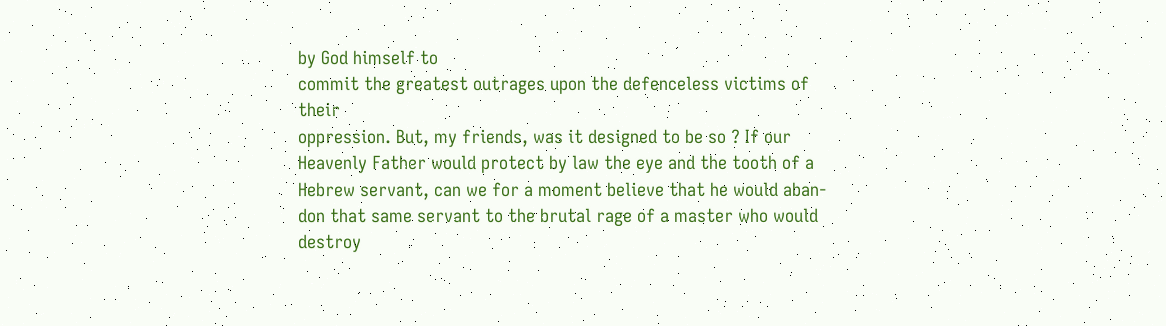by God himself to
commit the greatest outrages upon the defenceless victims of their
oppression. But, my friends, was it designed to be so ? If our
Heavenly Father would protect by law the eye and the tooth of a
Hebrew servant, can we for a moment believe that he would aban-
don that same servant to the brutal rage of a master who would
destroy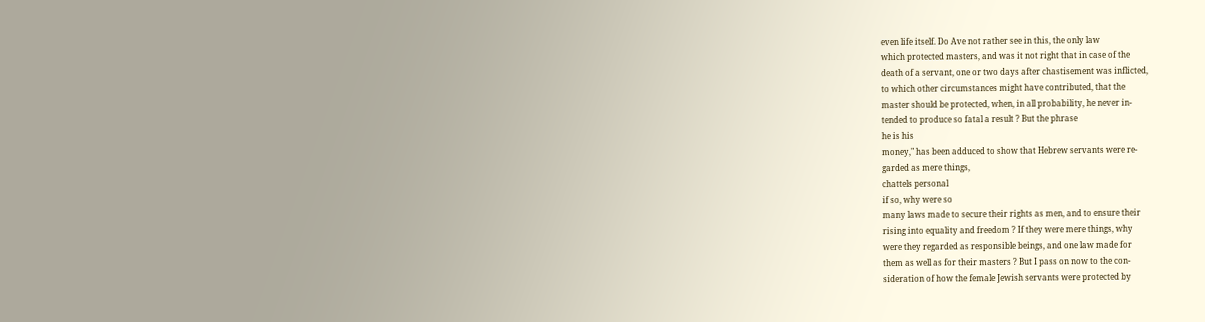even life itself. Do Ave not rather see in this, the only law
which protected masters, and was it not right that in case of the
death of a servant, one or two days after chastisement was inflicted,
to which other circumstances might have contributed, that the
master should be protected, when, in all probability, he never in-
tended to produce so fatal a result ? But the phrase
he is his
money," has been adduced to show that Hebrew servants were re-
garded as mere things,
chattels personal
if so, why were so
many laws made to secure their rights as men, and to ensure their
rising into equality and freedom ? If they were mere things, why
were they regarded as responsible beings, and one law made for
them as well as for their masters ? But I pass on now to the con-
sideration of how the female Jewish servants were protected by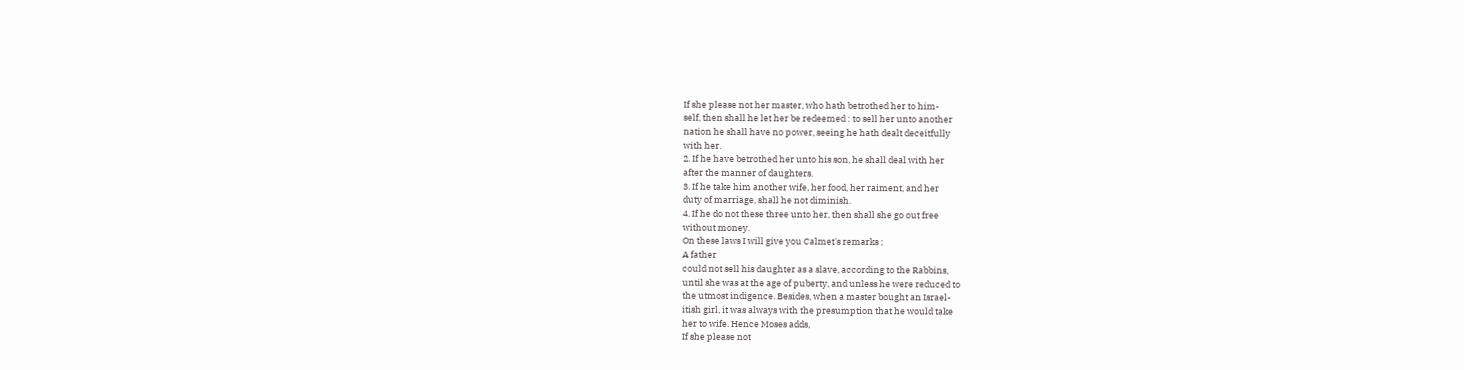If she please not her master, who hath betrothed her to him-
self, then shall he let her be redeemed : to sell her unto another
nation he shall have no power, seeing he hath dealt deceitfully
with her.
2. If he have betrothed her unto his son, he shall deal with her
after the manner of daughters.
3. If he take him another wife, her food, her raiment, and her
duty of marriage, shall he not diminish.
4. If he do not these three unto her, then shall she go out free
without money.
On these laws I will give you Calmet's remarks ;
A father
could not sell his daughter as a slave, according to the Rabbins,
until she was at the age of puberty, and unless he were reduced to
the utmost indigence. Besides, when a master bought an Israel-
itish girl, it was always with the presumption that he would take
her to wife. Hence Moses adds,
If she please not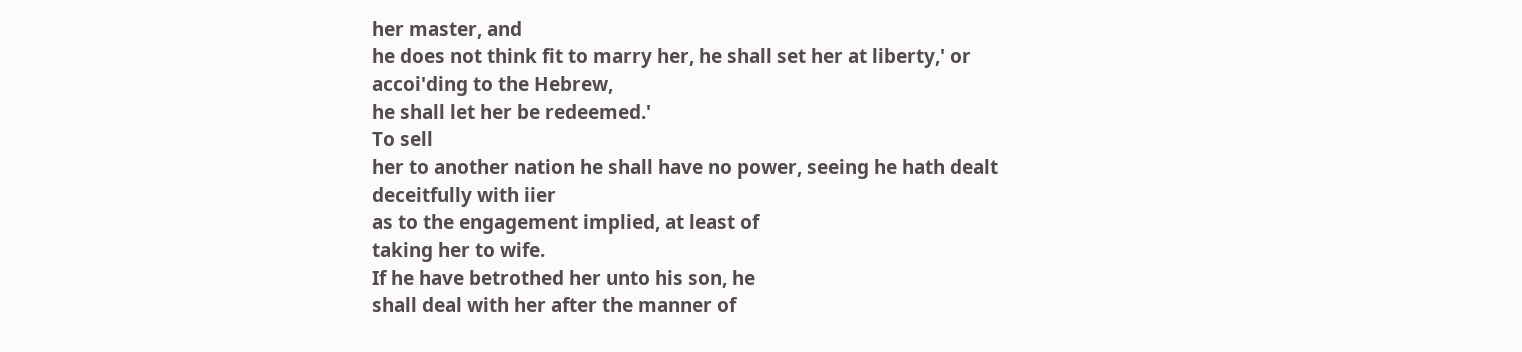her master, and
he does not think fit to marry her, he shall set her at liberty,' or
accoi'ding to the Hebrew,
he shall let her be redeemed.'
To sell
her to another nation he shall have no power, seeing he hath dealt
deceitfully with iier
as to the engagement implied, at least of
taking her to wife.
If he have betrothed her unto his son, he
shall deal with her after the manner of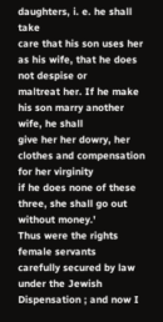daughters, i. e. he shall take
care that his son uses her as his wife, that he does not despise or
maltreat her. If he make his son marry another wife, he shall
give her her dowry, her clothes and compensation for her virginity
if he does none of these three, she shall go out
without money.'
Thus were the rights
female servants
carefully secured by law
under the Jewish Dispensation ; and now I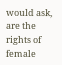would ask, are the
rights of female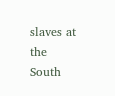slaves at the South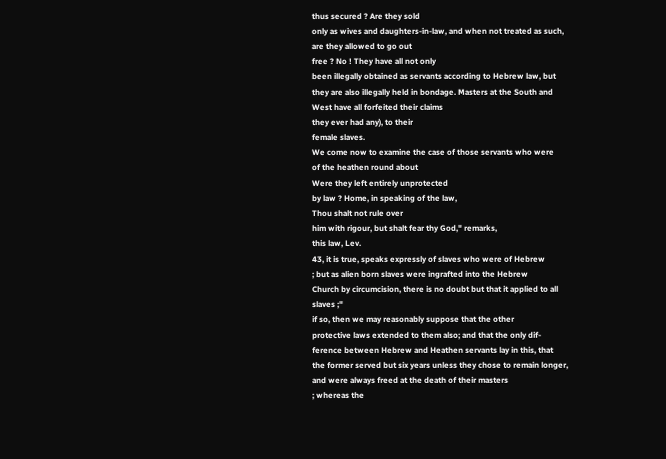thus secured ? Are they sold
only as wives and daughters-in-law, and when not treated as such,
are they allowed to go out
free ? No ! They have all not only
been illegally obtained as servants according to Hebrew law, but
they are also illegally held in bondage. Masters at the South and
West have all forfeited their claims
they ever had any), to their
female slaves.
We come now to examine the case of those servants who were
of the heathen round about
Were they left entirely unprotected
by law ? Home, in speaking of the law,
Thou shalt not rule over
him with rigour, but shalt fear thy God," remarks,
this law, Lev.
43, it is true, speaks expressly of slaves who were of Hebrew
; but as alien born slaves were ingrafted into the Hebrew
Church by circumcision, there is no doubt but that it applied to all
slaves ;"
if so, then we may reasonably suppose that the other
protective laws extended to them also; and that the only dif-
ference between Hebrew and Heathen servants lay in this, that
the former served but six years unless they chose to remain longer,
and were always freed at the death of their masters
; whereas the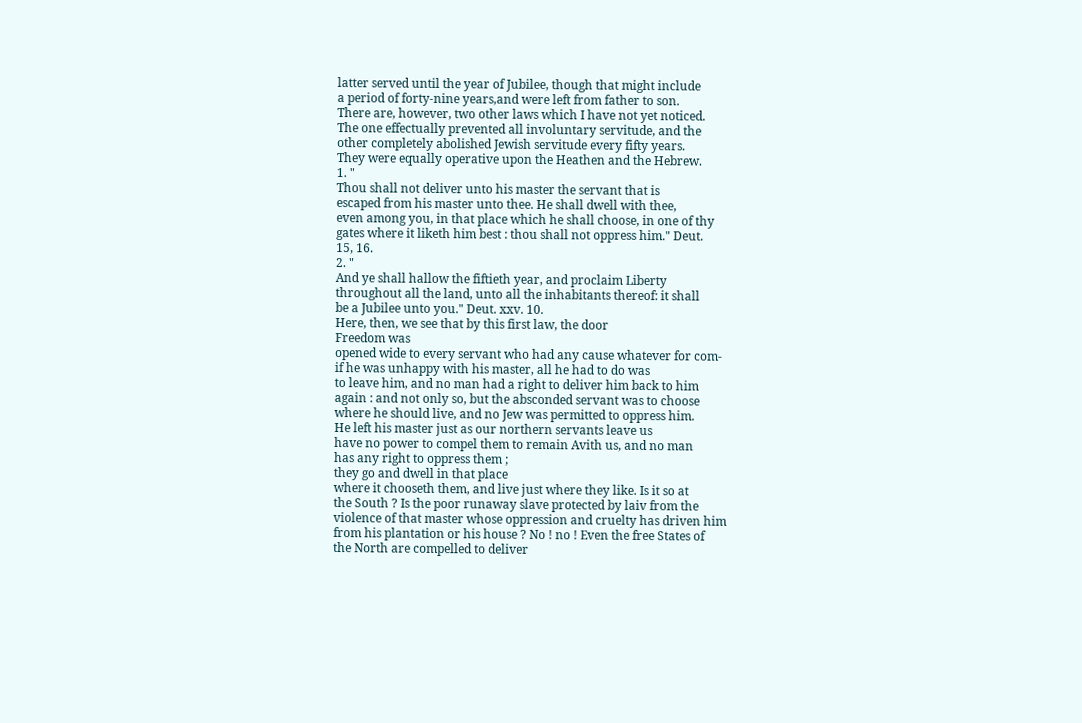latter served until the year of Jubilee, though that might include
a period of forty-nine years,and were left from father to son.
There are, however, two other laws which I have not yet noticed.
The one effectually prevented all involuntary servitude, and the
other completely abolished Jewish servitude every fifty years.
They were equally operative upon the Heathen and the Hebrew.
1. "
Thou shall not deliver unto his master the servant that is
escaped from his master unto thee. He shall dwell with thee,
even among you, in that place which he shall choose, in one of thy
gates where it liketh him best : thou shall not oppress him." Deut.
15, 16.
2. "
And ye shall hallow the fiftieth year, and proclaim Liberty
throughout all the land, unto all the inhabitants thereof: it shall
be a Jubilee unto you." Deut. xxv. 10.
Here, then, we see that by this first law, the door
Freedom was
opened wide to every servant who had any cause whatever for com-
if he was unhappy with his master, all he had to do was
to leave him, and no man had a right to deliver him back to him
again : and not only so, but the absconded servant was to choose
where he should live, and no Jew was permitted to oppress him.
He left his master just as our northern servants leave us
have no power to compel them to remain Avith us, and no man
has any right to oppress them ;
they go and dwell in that place
where it chooseth them, and live just where they like. Is it so at
the South ? Is the poor runaway slave protected by laiv from the
violence of that master whose oppression and cruelty has driven him
from his plantation or his house ? No ! no ! Even the free States of
the North are compelled to deliver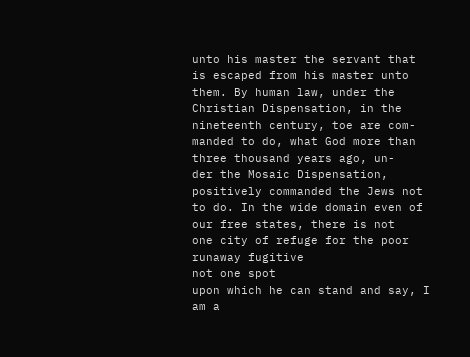unto his master the servant that
is escaped from his master unto them. By human law, under the
Christian Dispensation, in the nineteenth century, toe are com-
manded to do, what God more than three thousand years ago, un-
der the Mosaic Dispensation, positively commanded the Jews not
to do. In the wide domain even of our free states, there is not
one city of refuge for the poor runaway fugitive
not one spot
upon which he can stand and say, I am a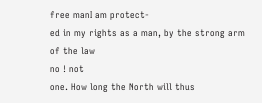free manI am protect-
ed in my rights as a man, by the strong arm of the law
no ! not
one. How long the North will thus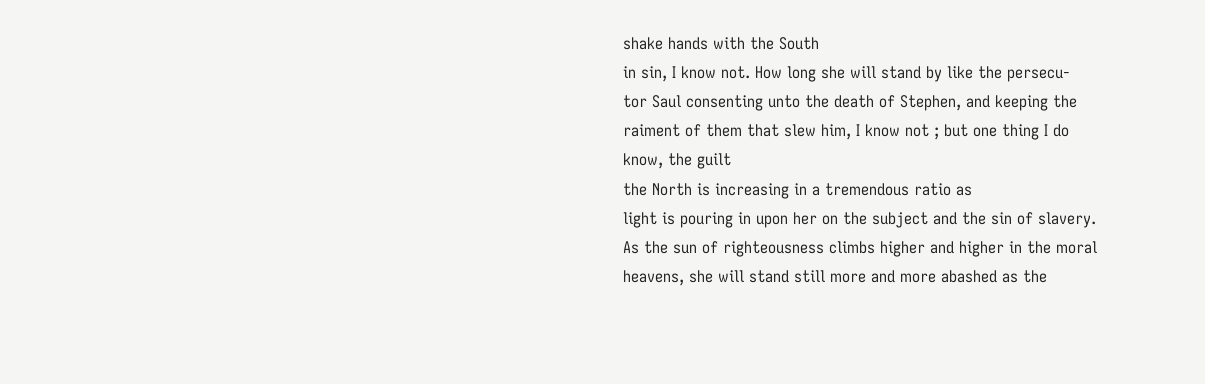shake hands with the South
in sin, I know not. How long she will stand by like the persecu-
tor Saul consenting unto the death of Stephen, and keeping the
raiment of them that slew him, I know not ; but one thing I do
know, the guilt
the North is increasing in a tremendous ratio as
light is pouring in upon her on the subject and the sin of slavery.
As the sun of righteousness climbs higher and higher in the moral
heavens, she will stand still more and more abashed as the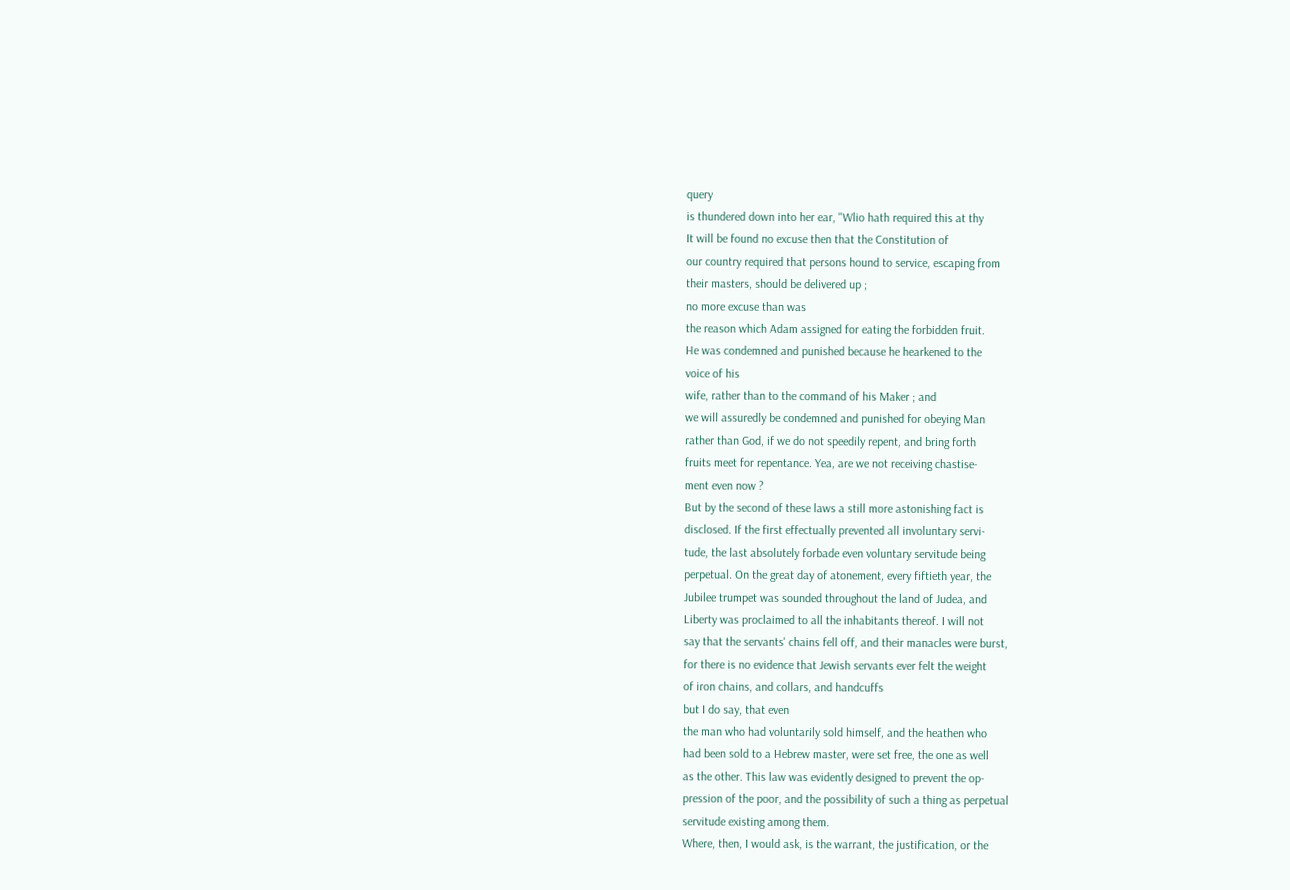query
is thundered down into her ear, "Wlio hath required this at thy
It will be found no excuse then that the Constitution of
our country required that persons hound to service, escaping from
their masters, should be delivered up ;
no more excuse than was
the reason which Adam assigned for eating the forbidden fruit.
He was condemned and punished because he hearkened to the
voice of his
wife, rather than to the command of his Maker ; and
we will assuredly be condemned and punished for obeying Man
rather than God, if we do not speedily repent, and bring forth
fruits meet for repentance. Yea, are we not receiving chastise-
ment even now ?
But by the second of these laws a still more astonishing fact is
disclosed. If the first effectually prevented all involuntary servi-
tude, the last absolutely forbade even voluntary servitude being
perpetual. On the great day of atonement, every fiftieth year, the
Jubilee trumpet was sounded throughout the land of Judea, and
Liberty was proclaimed to all the inhabitants thereof. I will not
say that the servants' chains fell off, and their manacles were burst,
for there is no evidence that Jewish servants ever felt the weight
of iron chains, and collars, and handcuffs
but I do say, that even
the man who had voluntarily sold himself, and the heathen who
had been sold to a Hebrew master, were set free, the one as well
as the other. This law was evidently designed to prevent the op-
pression of the poor, and the possibility of such a thing as perpetual
servitude existing among them.
Where, then, I would ask, is the warrant, the justification, or the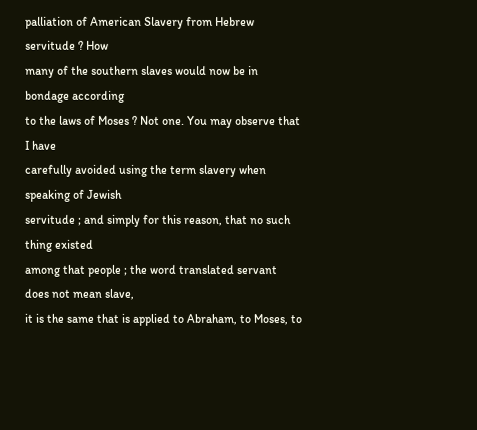palliation of American Slavery from Hebrew servitude ? How
many of the southern slaves would now be in bondage according
to the laws of Moses ? Not one. You may observe that I have
carefully avoided using the term slavery when speaking of Jewish
servitude ; and simply for this reason, that no such thing existed
among that people ; the word translated servant does not mean slave,
it is the same that is applied to Abraham, to Moses, to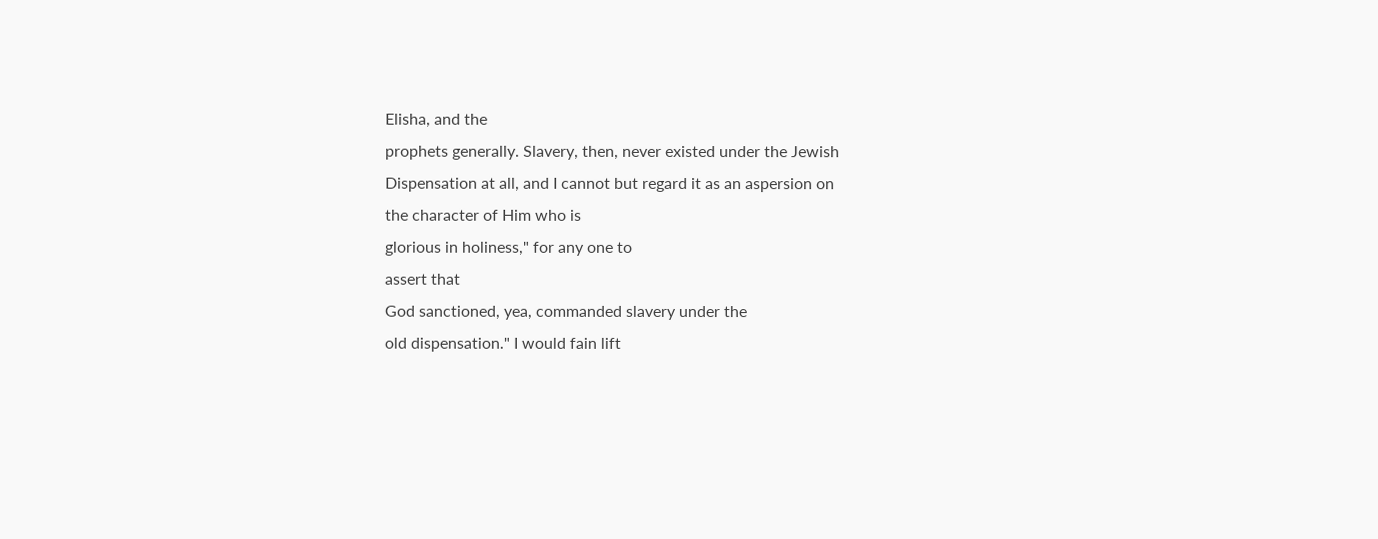Elisha, and the
prophets generally. Slavery, then, never existed under the Jewish
Dispensation at all, and I cannot but regard it as an aspersion on
the character of Him who is
glorious in holiness," for any one to
assert that
God sanctioned, yea, commanded slavery under the
old dispensation." I would fain lift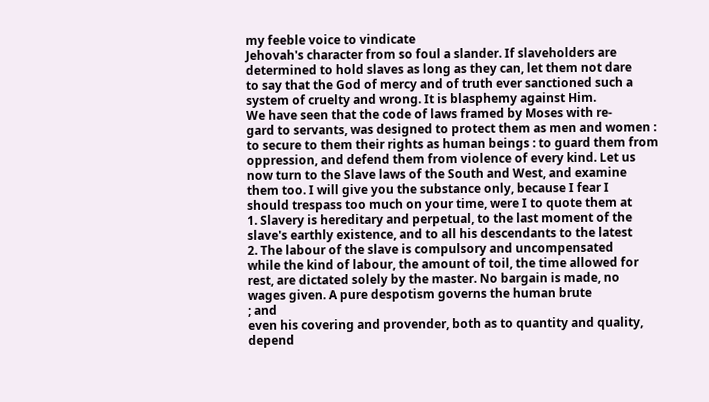my feeble voice to vindicate
Jehovah's character from so foul a slander. If slaveholders are
determined to hold slaves as long as they can, let them not dare
to say that the God of mercy and of truth ever sanctioned such a
system of cruelty and wrong. It is blasphemy against Him.
We have seen that the code of laws framed by Moses with re-
gard to servants, was designed to protect them as men and women :
to secure to them their rights as human beings : to guard them from
oppression, and defend them from violence of every kind. Let us
now turn to the Slave laws of the South and West, and examine
them too. I will give you the substance only, because I fear I
should trespass too much on your time, were I to quote them at
1. Slavery is hereditary and perpetual, to the last moment of the
slave's earthly existence, and to all his descendants to the latest
2. The labour of the slave is compulsory and uncompensated
while the kind of labour, the amount of toil, the time allowed for
rest, are dictated solely by the master. No bargain is made, no
wages given. A pure despotism governs the human brute
; and
even his covering and provender, both as to quantity and quality,
depend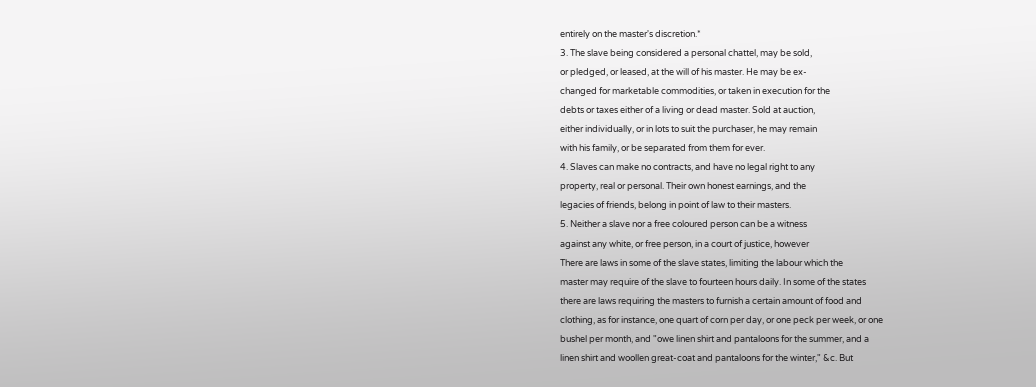entirely on the master's discretion.*
3. The slave being considered a personal chattel, may be sold,
or pledged, or leased, at the will of his master. He may be ex-
changed for marketable commodities, or taken in execution for the
debts or taxes either of a living or dead master. Sold at auction,
either individually, or in lots to suit the purchaser, he may remain
with his family, or be separated from them for ever.
4. Slaves can make no contracts, and have no legal right to any
property, real or personal. Their own honest earnings, and the
legacies of friends, belong in point of law to their masters.
5. Neither a slave nor a free coloured person can be a witness
against any white, or free person, in a court of justice, however
There are laws in some of the slave states, limiting the labour which the
master may require of the slave to fourteen hours daily. In some of the states
there are laws requiring the masters to furnish a certain amount of food and
clothing, as for instance, one quart of corn per day, or one peck per week, or one
bushel per month, and "owe linen shirt and pantaloons for the summer, and a
linen shirt and woollen great-coat and pantaloons for the winter," &c. But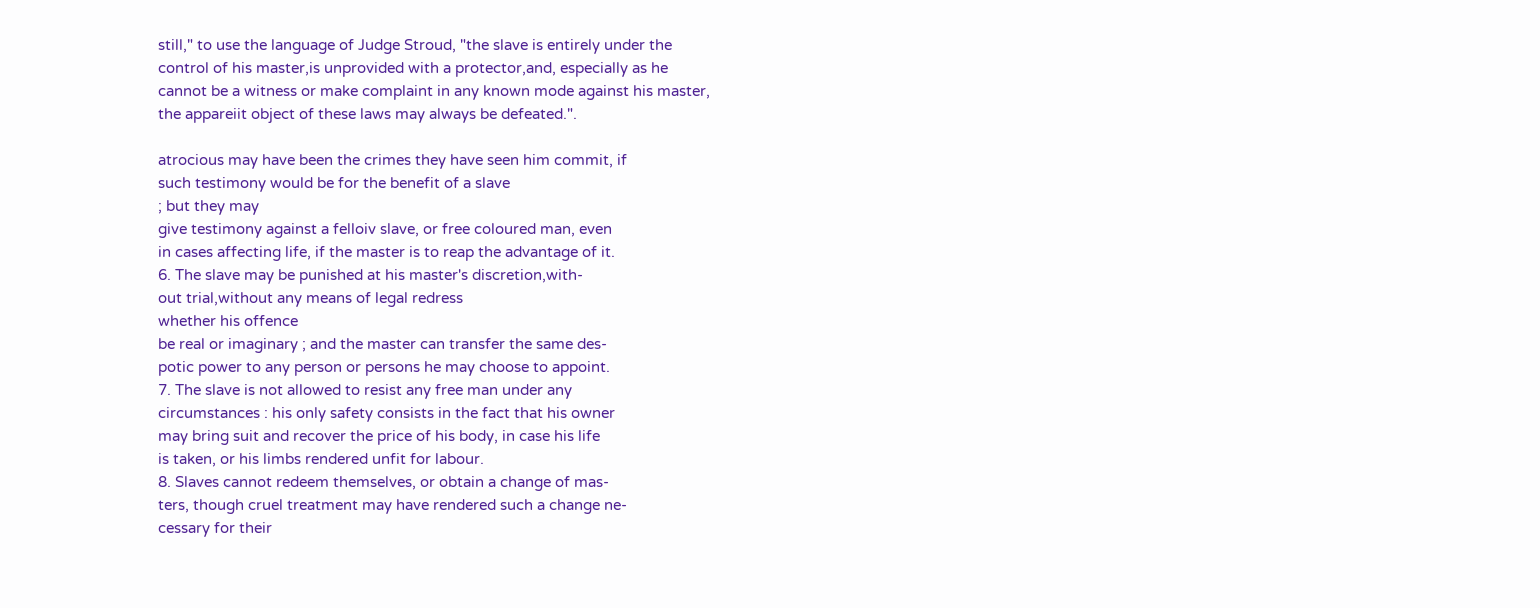still," to use the language of Judge Stroud, "the slave is entirely under the
control of his master,is unprovided with a protector,and, especially as he
cannot be a witness or make complaint in any known mode against his master,
the appareiit object of these laws may always be defeated.".

atrocious may have been the crimes they have seen him commit, if
such testimony would be for the benefit of a slave
; but they may
give testimony against a felloiv slave, or free coloured man, even
in cases affecting life, if the master is to reap the advantage of it.
6. The slave may be punished at his master's discretion,with-
out trial,without any means of legal redress
whether his offence
be real or imaginary ; and the master can transfer the same des-
potic power to any person or persons he may choose to appoint.
7. The slave is not allowed to resist any free man under any
circumstances : his only safety consists in the fact that his owner
may bring suit and recover the price of his body, in case his life
is taken, or his limbs rendered unfit for labour.
8. Slaves cannot redeem themselves, or obtain a change of mas-
ters, though cruel treatment may have rendered such a change ne-
cessary for their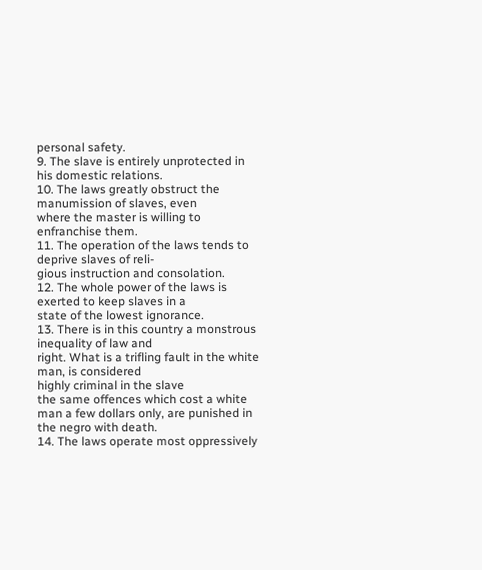personal safety.
9. The slave is entirely unprotected in his domestic relations.
10. The laws greatly obstruct the manumission of slaves, even
where the master is willing to enfranchise them.
11. The operation of the laws tends to deprive slaves of reli-
gious instruction and consolation.
12. The whole power of the laws is exerted to keep slaves in a
state of the lowest ignorance.
13. There is in this country a monstrous inequality of law and
right. What is a trifling fault in the white man, is considered
highly criminal in the slave
the same offences which cost a white
man a few dollars only, are punished in the negro with death.
14. The laws operate most oppressively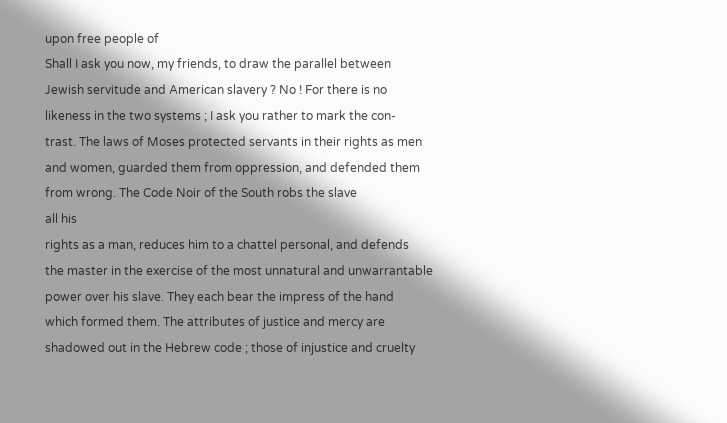upon free people of
Shall I ask you now, my friends, to draw the parallel between
Jewish servitude and American slavery ? No ! For there is no
likeness in the two systems ; I ask you rather to mark the con-
trast. The laws of Moses protected servants in their rights as men
and women, guarded them from oppression, and defended them
from wrong. The Code Noir of the South robs the slave
all his
rights as a man, reduces him to a chattel personal, and defends
the master in the exercise of the most unnatural and unwarrantable
power over his slave. They each bear the impress of the hand
which formed them. The attributes of justice and mercy are
shadowed out in the Hebrew code ; those of injustice and cruelty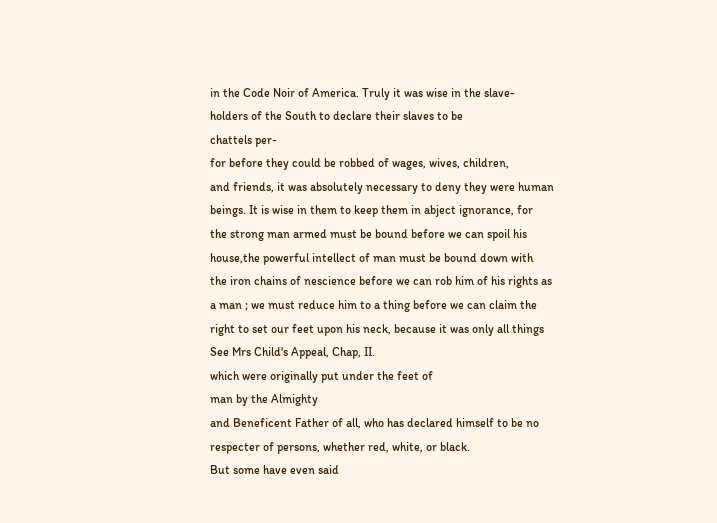in the Code Noir of America. Truly it was wise in the slave-
holders of the South to declare their slaves to be
chattels per-
for before they could be robbed of wages, wives, children,
and friends, it was absolutely necessary to deny they were human
beings. It is wise in them to keep them in abject ignorance, for
the strong man armed must be bound before we can spoil his
house,the powerful intellect of man must be bound down with
the iron chains of nescience before we can rob him of his rights as
a man ; we must reduce him to a thing before we can claim the
right to set our feet upon his neck, because it was only all things
See Mrs Child's Appeal, Chap, II.
which were originally put under the feet of
man by the Almighty
and Beneficent Father of all, who has declared himself to be no
respecter of persons, whether red, white, or black.
But some have even said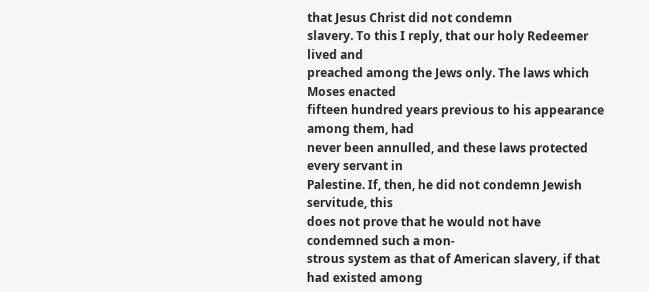that Jesus Christ did not condemn
slavery. To this I reply, that our holy Redeemer lived and
preached among the Jews only. The laws which Moses enacted
fifteen hundred years previous to his appearance among them, had
never been annulled, and these laws protected every servant in
Palestine. If, then, he did not condemn Jewish servitude, this
does not prove that he would not have condemned such a mon-
strous system as that of American slavery, if that had existed among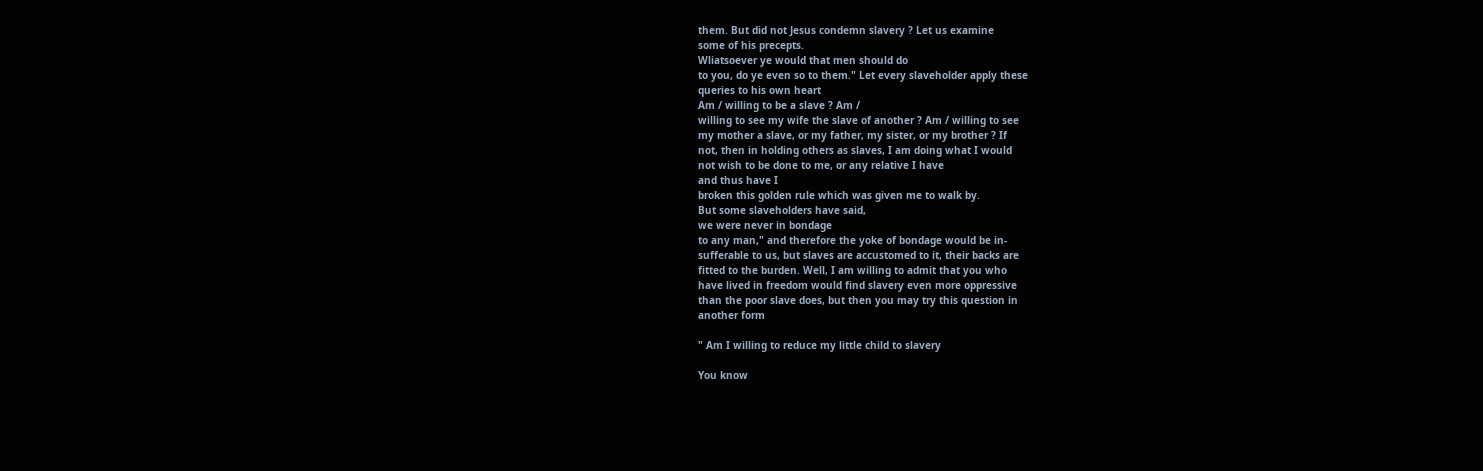them. But did not Jesus condemn slavery ? Let us examine
some of his precepts.
Wliatsoever ye would that men should do
to you, do ye even so to them." Let every slaveholder apply these
queries to his own heart
Am / willing to be a slave ? Am /
willing to see my wife the slave of another ? Am / willing to see
my mother a slave, or my father, my sister, or my brother ? If
not, then in holding others as slaves, I am doing what I would
not wish to be done to me, or any relative I have
and thus have I
broken this golden rule which was given me to walk by.
But some slaveholders have said,
we were never in bondage
to any man," and therefore the yoke of bondage would be in-
sufferable to us, but slaves are accustomed to it, their backs are
fitted to the burden. Well, I am willing to admit that you who
have lived in freedom would find slavery even more oppressive
than the poor slave does, but then you may try this question in
another form

" Am I willing to reduce my little child to slavery

You know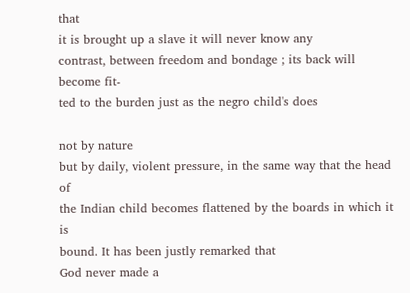that
it is brought up a slave it will never know any
contrast, between freedom and bondage ; its back will become fit-
ted to the burden just as the negro child's does

not by nature
but by daily, violent pressure, in the same way that the head of
the Indian child becomes flattened by the boards in which it is
bound. It has been justly remarked that
God never made a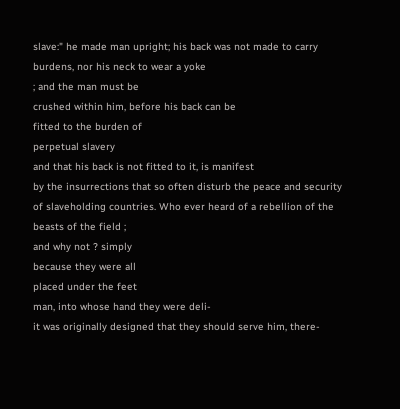slave:" he made man upright; his back was not made to carry
burdens, nor his neck to wear a yoke
; and the man must be
crushed within him, before his back can be
fitted to the burden of
perpetual slavery
and that his back is not fitted to it, is manifest
by the insurrections that so often disturb the peace and security
of slaveholding countries. Who ever heard of a rebellion of the
beasts of the field ;
and why not ? simply
because they were all
placed under the feet
man, into whose hand they were deli-
it was originally designed that they should serve him, there-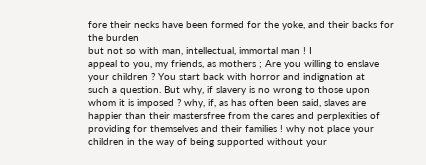fore their necks have been formed for the yoke, and their backs for
the burden
but not so with man, intellectual, immortal man ! I
appeal to you, my friends, as mothers ; Are you willing to enslave
your children ? You start back with horror and indignation at
such a question. But why, if slavery is no wrong to those upon
whom it is imposed ? why, if, as has often been said, slaves are
happier than their mastersfree from the cares and perplexities of
providing for themselves and their families ! why not place your
children in the way of being supported without your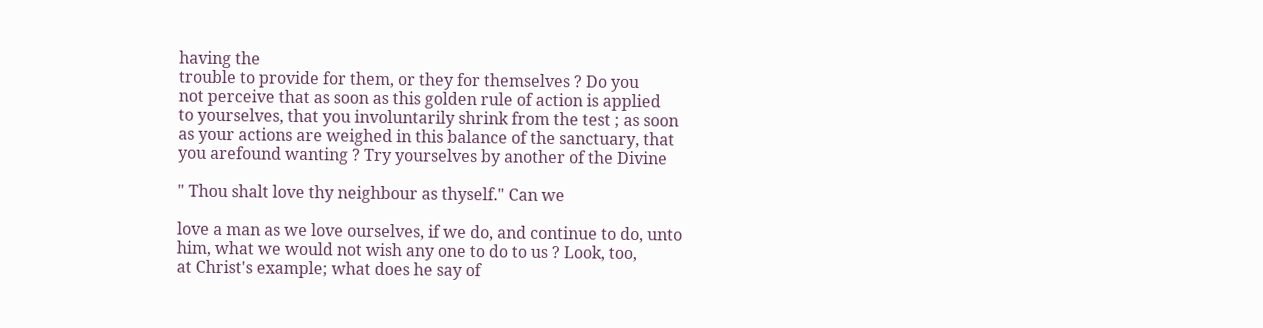having the
trouble to provide for them, or they for themselves ? Do you
not perceive that as soon as this golden rule of action is applied
to yourselves, that you involuntarily shrink from the test ; as soon
as your actions are weighed in this balance of the sanctuary, that
you arefound wanting ? Try yourselves by another of the Divine

" Thou shalt love thy neighbour as thyself." Can we

love a man as we love ourselves, if we do, and continue to do, unto
him, what we would not wish any one to do to us ? Look, too,
at Christ's example; what does he say of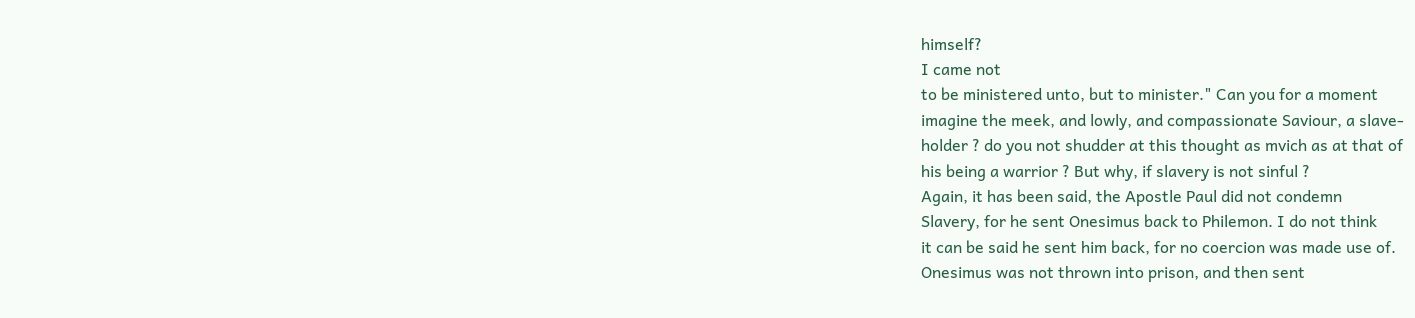himself?
I came not
to be ministered unto, but to minister." Can you for a moment
imagine the meek, and lowly, and compassionate Saviour, a slave-
holder ? do you not shudder at this thought as mvich as at that of
his being a warrior ? But why, if slavery is not sinful ?
Again, it has been said, the Apostle Paul did not condemn
Slavery, for he sent Onesimus back to Philemon. I do not think
it can be said he sent him back, for no coercion was made use of.
Onesimus was not thrown into prison, and then sent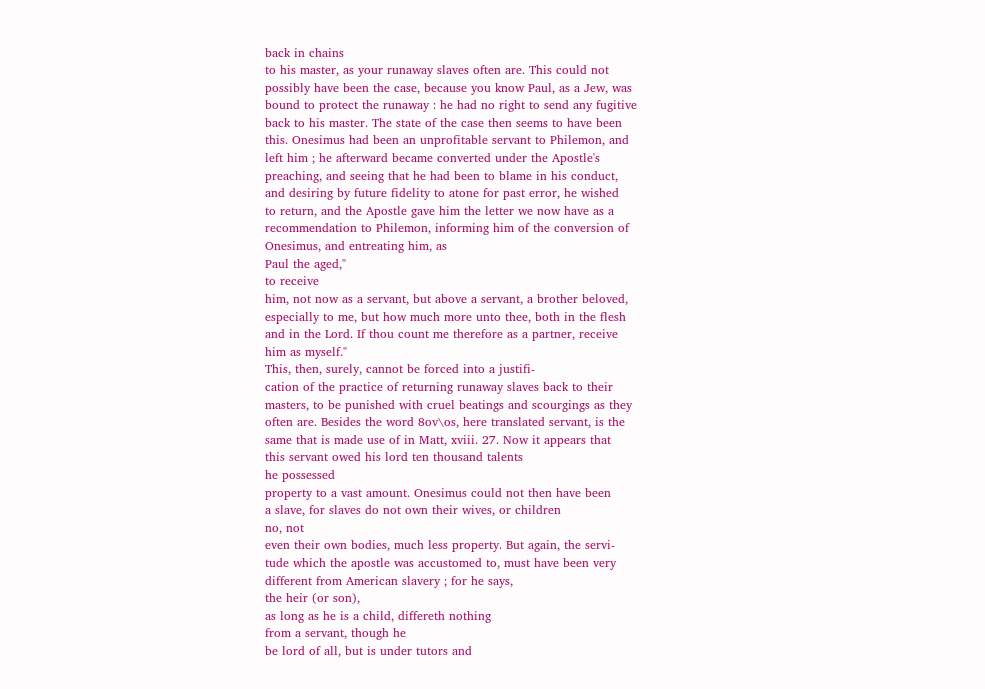back in chains
to his master, as your runaway slaves often are. This could not
possibly have been the case, because you know Paul, as a Jew, was
bound to protect the runaway : he had no right to send any fugitive
back to his master. The state of the case then seems to have been
this. Onesimus had been an unprofitable servant to Philemon, and
left him ; he afterward became converted under the Apostle's
preaching, and seeing that he had been to blame in his conduct,
and desiring by future fidelity to atone for past error, he wished
to return, and the Apostle gave him the letter we now have as a
recommendation to Philemon, informing him of the conversion of
Onesimus, and entreating him, as
Paul the aged,"
to receive
him, not now as a servant, but above a servant, a brother beloved,
especially to me, but how much more unto thee, both in the flesh
and in the Lord. If thou count me therefore as a partner, receive
him as myself."
This, then, surely, cannot be forced into a justifi-
cation of the practice of returning runaway slaves back to their
masters, to be punished with cruel beatings and scourgings as they
often are. Besides the word 8ov\os, here translated servant, is the
same that is made use of in Matt, xviii. 27. Now it appears that
this servant owed his lord ten thousand talents
he possessed
property to a vast amount. Onesimus could not then have been
a slave, for slaves do not own their wives, or children
no, not
even their own bodies, much less property. But again, the servi-
tude which the apostle was accustomed to, must have been very
different from American slavery ; for he says,
the heir (or son),
as long as he is a child, differeth nothing
from a servant, though he
be lord of all, but is under tutors and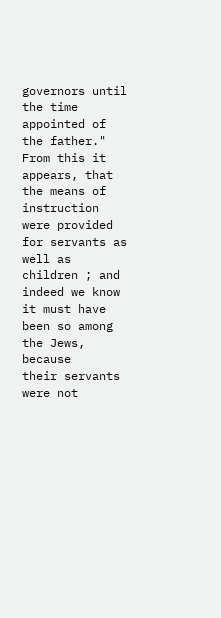governors until the time
appointed of the father." From this it appears, that the means of
instruction were provided for servants as well as children ; and
indeed we know it must have been so among the Jews, because
their servants were not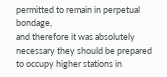permitted to remain in perpetual bondage,
and therefore it was absolutely necessary they should be prepared
to occupy higher stations in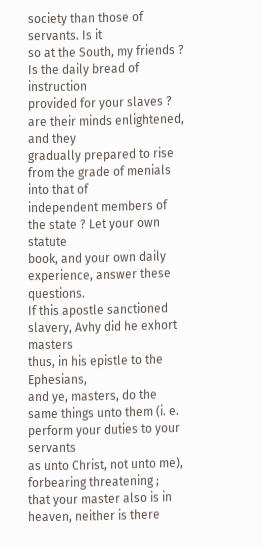society than those of servants. Is it
so at the South, my friends ? Is the daily bread of instruction
provided for your slaves ? are their minds enlightened, and they
gradually prepared to rise from the grade of menials into that of
independent members of the state ? Let your own statute
book, and your own daily experience, answer these questions.
If this apostle sanctioned slavery, Avhy did he exhort masters
thus, in his epistle to the Ephesians,
and ye, masters, do the
same things unto them (i. e. perform your duties to your servants
as unto Christ, not unto me), forbearing threatening ;
that your master also is in heaven, neither is there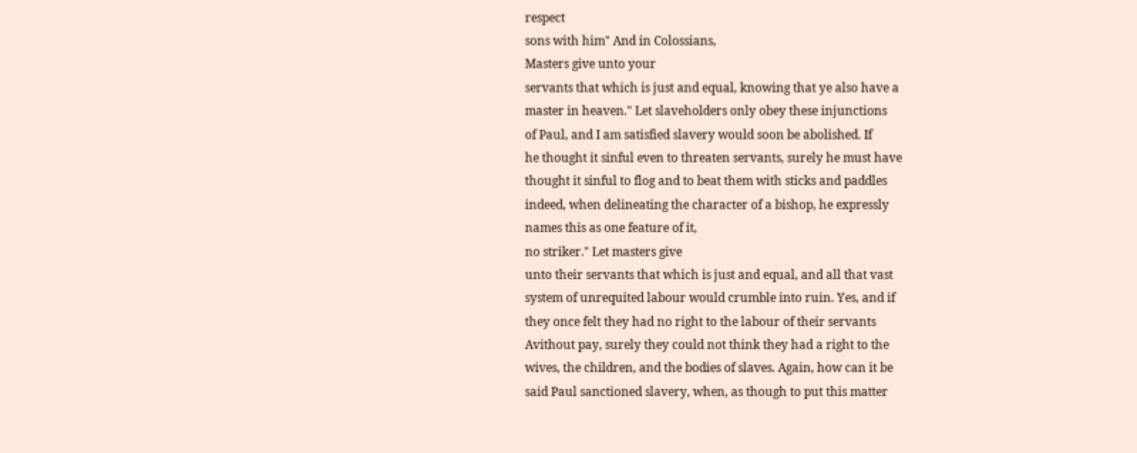respect
sons with him" And in Colossians,
Masters give unto your
servants that which is just and equal, knowing that ye also have a
master in heaven." Let slaveholders only obey these injunctions
of Paul, and I am satisfied slavery would soon be abolished. If
he thought it sinful even to threaten servants, surely he must have
thought it sinful to flog and to beat them with sticks and paddles
indeed, when delineating the character of a bishop, he expressly
names this as one feature of it,
no striker." Let masters give
unto their servants that which is just and equal, and all that vast
system of unrequited labour would crumble into ruin. Yes, and if
they once felt they had no right to the labour of their servants
Avithout pay, surely they could not think they had a right to the
wives, the children, and the bodies of slaves. Again, how can it be
said Paul sanctioned slavery, when, as though to put this matter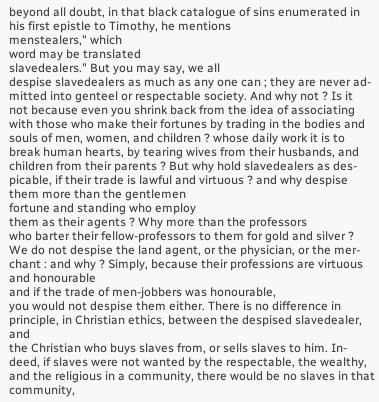beyond all doubt, in that black catalogue of sins enumerated in
his first epistle to Timothy, he mentions
menstealers," which
word may be translated
slavedealers." But you may say, we all
despise slavedealers as much as any one can ; they are never ad-
mitted into genteel or respectable society. And why not ? Is it
not because even you shrink back from the idea of associating
with those who make their fortunes by trading in the bodies and
souls of men, women, and children ? whose daily work it is to
break human hearts, by tearing wives from their husbands, and
children from their parents ? But why hold slavedealers as des-
picable, if their trade is lawful and virtuous ? and why despise
them more than the gentlemen
fortune and standing who employ
them as their agents ? Why more than the professors
who barter their fellow-professors to them for gold and silver ?
We do not despise the land agent, or the physician, or the mer-
chant : and why ? Simply, because their professions are virtuous
and honourable
and if the trade of men-jobbers was honourable,
you would not despise them either. There is no difference in
principle, in Christian ethics, between the despised slavedealer, and
the Christian who buys slaves from, or sells slaves to him. In-
deed, if slaves were not wanted by the respectable, the wealthy,
and the religious in a community, there would be no slaves in that
community,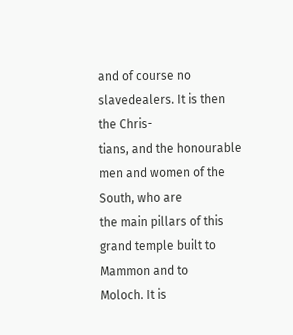and of course no slavedealers. It is then the Chris-
tians, and the honourable men and women of the South, who are
the main pillars of this grand temple built to Mammon and to
Moloch. It is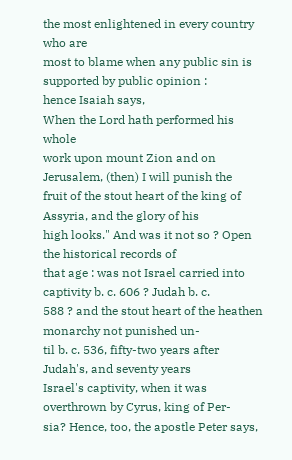the most enlightened in every country who are
most to blame when any public sin is supported by public opinion :
hence Isaiah says,
When the Lord hath performed his whole
work upon mount Zion and on Jerusalem, (then) I will punish the
fruit of the stout heart of the king of Assyria, and the glory of his
high looks." And was it not so ? Open the historical records of
that age : was not Israel carried into captivity b. c. 606 ? Judah b. c.
588 ? and the stout heart of the heathen monarchy not punished un-
til b. c. 536, fifty-two years after Judah's, and seventy years
Israel's captivity, when it was overthrown by Cyrus, king of Per-
sia? Hence, too, the apostle Peter says,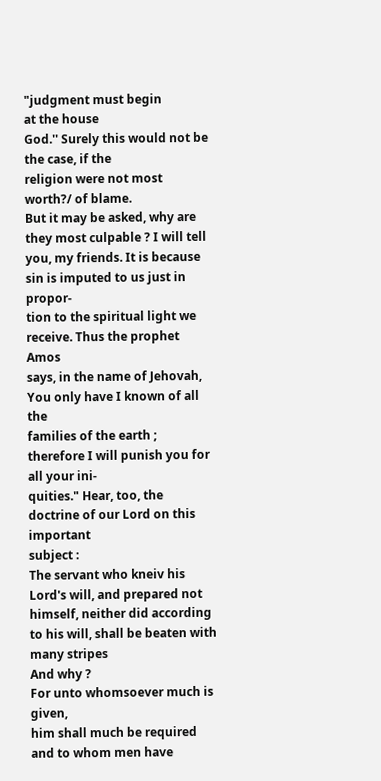"judgment must begin
at the house
God.'' Surely this would not be the case, if the
religion were not most worth?/ of blame.
But it may be asked, why are they most culpable ? I will tell
you, my friends. It is because sin is imputed to us just in propor-
tion to the spiritual light we receive. Thus the prophet Amos
says, in the name of Jehovah,
You only have I known of all the
families of the earth ; therefore I will punish you for all your ini-
quities." Hear, too, the doctrine of our Lord on this important
subject :
The servant who kneiv his Lord's will, and prepared not
himself, neither did according to his will, shall be beaten with
many stripes
And why ?
For unto whomsoever much is given,
him shall much be required
and to whom men have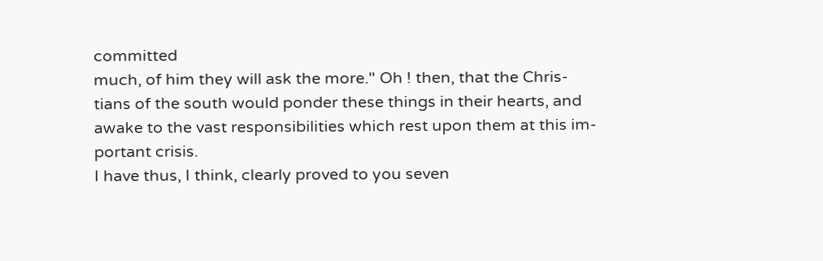committed
much, of him they will ask the more." Oh ! then, that the Chris-
tians of the south would ponder these things in their hearts, and
awake to the vast responsibilities which rest upon them at this im-
portant crisis.
I have thus, I think, clearly proved to you seven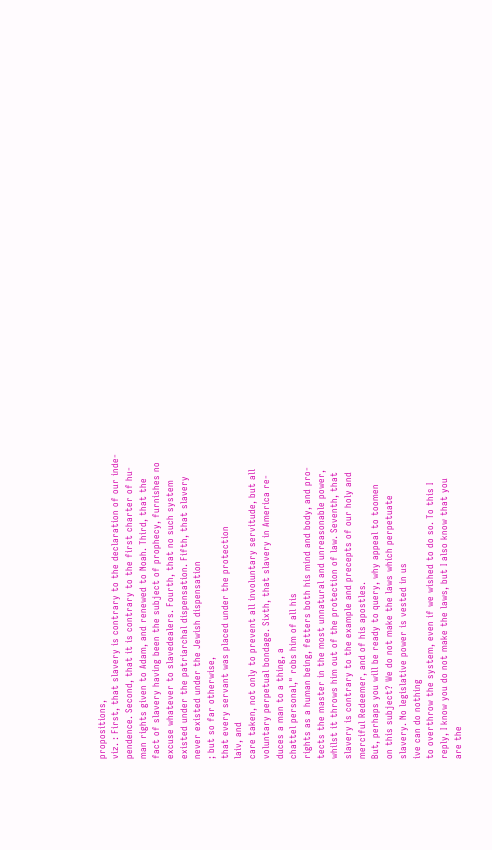propositions,
viz. : First, that slavery is contrary to the declaration of our inde-
pendence. Second, that it is contrary to the first charter of hu-
man rights given to Adam, and renewed to Noah. Third, that the
fact of slavery having been the subject of prophecy, furnishes no
excuse whatever to slavedealers. Fourth, that no such system
existed under the patriarchal dispensation. Fifth, that slavery
never existed under the Jewish dispensation
; but so far otherwise,
that every servant was placed under the protection
laiv, and
care taken, not only to prevent all involuntary servitude, but all
voluntary perpetual bondage. Sixth, that slavery in America re-
duces a man to a thing, a
chattel personal," robs him of all his
rights as a human being, fetters both his mind and body, and pro-
tects the master in the most unnatural and unreasonable power,
whilst it throws him out of the protection of law. Seventh, that
slavery is contrary to the example and precepts of our holy and
merciful Redeemer, and of his apostles.
But, perhaps you will be ready to query, why appeal to toomen
on this subject? We do not make the laws which perpetuate
slavery. No legislative power is vested in us
ive can do nothing
to overthrow the system, even if we wished to do so. To this I
reply, I know you do not make the laws, but I also know that you
are the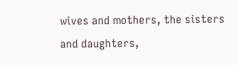wives and mothers, the sisters and daughters,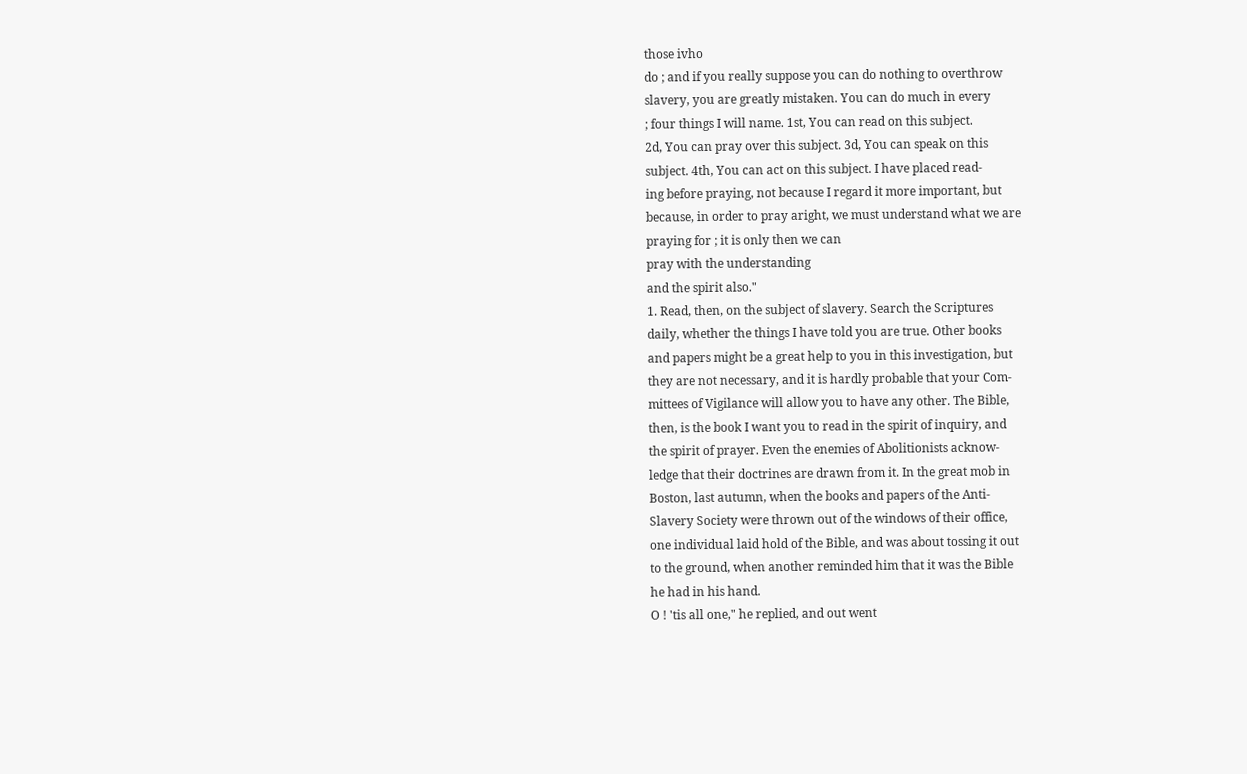those ivho
do ; and if you really suppose you can do nothing to overthrow
slavery, you are greatly mistaken. You can do much in every
; four things I will name. 1st, You can read on this subject.
2d, You can pray over this subject. 3d, You can speak on this
subject. 4th, You can act on this subject. I have placed read-
ing before praying, not because I regard it more important, but
because, in order to pray aright, we must understand what we are
praying for ; it is only then we can
pray with the understanding
and the spirit also."
1. Read, then, on the subject of slavery. Search the Scriptures
daily, whether the things I have told you are true. Other books
and papers might be a great help to you in this investigation, but
they are not necessary, and it is hardly probable that your Com-
mittees of Vigilance will allow you to have any other. The Bible,
then, is the book I want you to read in the spirit of inquiry, and
the spirit of prayer. Even the enemies of Abolitionists acknow-
ledge that their doctrines are drawn from it. In the great mob in
Boston, last autumn, when the books and papers of the Anti-
Slavery Society were thrown out of the windows of their office,
one individual laid hold of the Bible, and was about tossing it out
to the ground, when another reminded him that it was the Bible
he had in his hand.
O ! 'tis all one," he replied, and out went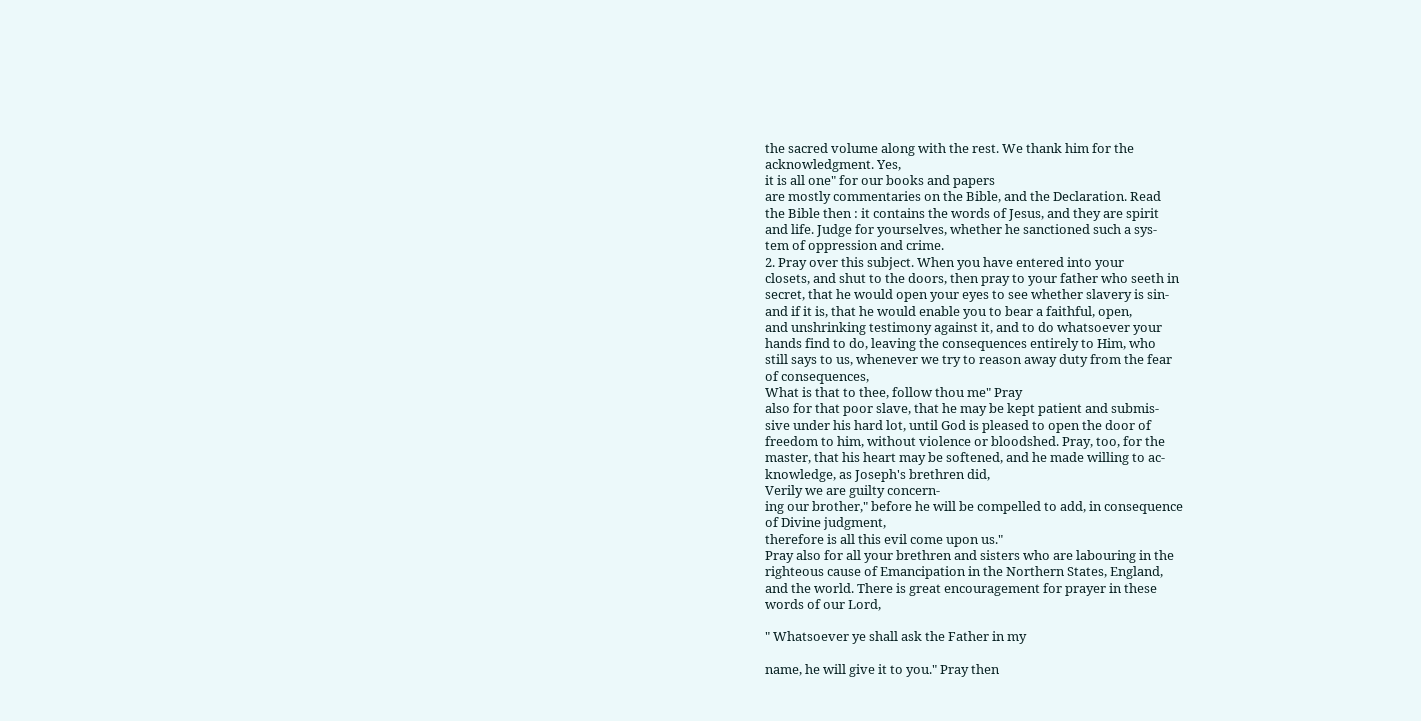the sacred volume along with the rest. We thank him for the
acknowledgment. Yes,
it is all one" for our books and papers
are mostly commentaries on the Bible, and the Declaration. Read
the Bible then : it contains the words of Jesus, and they are spirit
and life. Judge for yourselves, whether he sanctioned such a sys-
tem of oppression and crime.
2. Pray over this subject. When you have entered into your
closets, and shut to the doors, then pray to your father who seeth in
secret, that he would open your eyes to see whether slavery is sin-
and if it is, that he would enable you to bear a faithful, open,
and unshrinking testimony against it, and to do whatsoever your
hands find to do, leaving the consequences entirely to Him, who
still says to us, whenever we try to reason away duty from the fear
of consequences,
What is that to thee, follow thou me" Pray
also for that poor slave, that he may be kept patient and submis-
sive under his hard lot, until God is pleased to open the door of
freedom to him, without violence or bloodshed. Pray, too, for the
master, that his heart may be softened, and he made willing to ac-
knowledge, as Joseph's brethren did,
Verily we are guilty concern-
ing our brother," before he will be compelled to add, in consequence
of Divine judgment,
therefore is all this evil come upon us."
Pray also for all your brethren and sisters who are labouring in the
righteous cause of Emancipation in the Northern States, England,
and the world. There is great encouragement for prayer in these
words of our Lord,

" Whatsoever ye shall ask the Father in my

name, he will give it to you." Pray then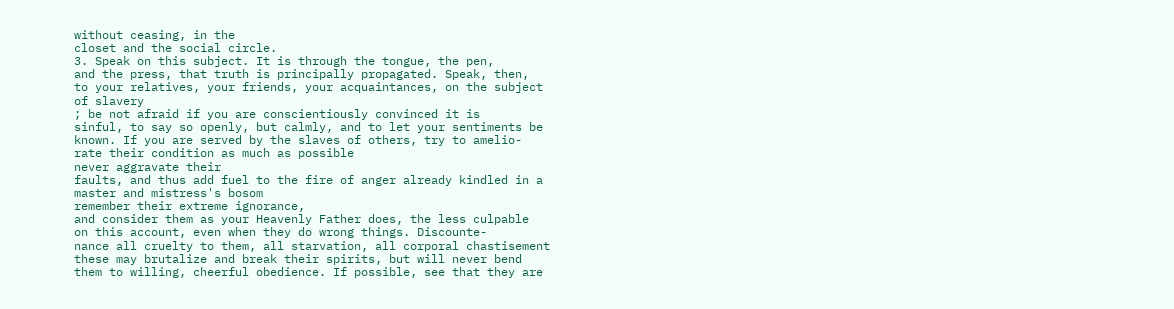without ceasing, in the
closet and the social circle.
3. Speak on this subject. It is through the tongue, the pen,
and the press, that truth is principally propagated. Speak, then,
to your relatives, your friends, your acquaintances, on the subject
of slavery
; be not afraid if you are conscientiously convinced it is
sinful, to say so openly, but calmly, and to let your sentiments be
known. If you are served by the slaves of others, try to amelio-
rate their condition as much as possible
never aggravate their
faults, and thus add fuel to the fire of anger already kindled in a
master and mistress's bosom
remember their extreme ignorance,
and consider them as your Heavenly Father does, the less culpable
on this account, even when they do wrong things. Discounte-
nance all cruelty to them, all starvation, all corporal chastisement
these may brutalize and break their spirits, but will never bend
them to willing, cheerful obedience. If possible, see that they are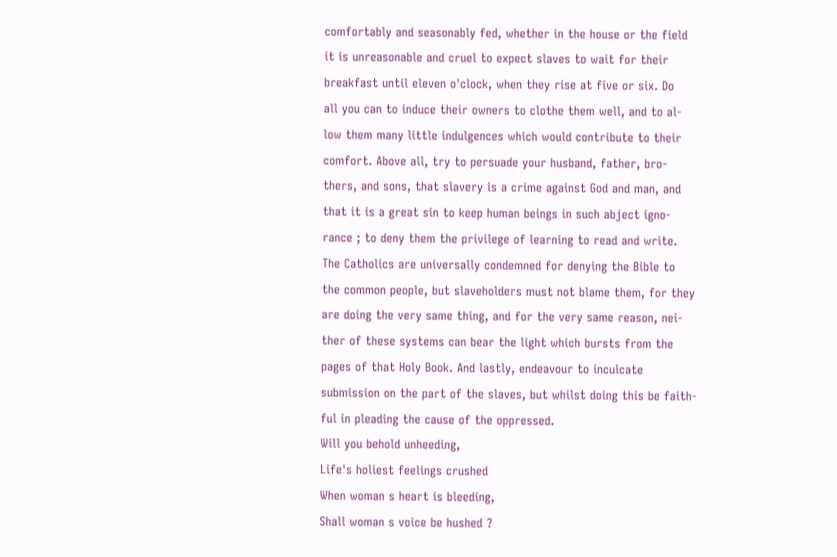comfortably and seasonably fed, whether in the house or the field
it is unreasonable and cruel to expect slaves to wait for their
breakfast until eleven o'clock, when they rise at five or six. Do
all you can to induce their owners to clothe them well, and to al-
low them many little indulgences which would contribute to their
comfort. Above all, try to persuade your husband, father, bro-
thers, and sons, that slavery is a crime against God and man, and
that it is a great sin to keep human beings in such abject igno-
rance ; to deny them the privilege of learning to read and write.
The Catholics are universally condemned for denying the Bible to
the common people, but slaveholders must not blame them, for they
are doing the very same thing, and for the very same reason, nei-
ther of these systems can bear the light which bursts from the
pages of that Holy Book. And lastly, endeavour to inculcate
submission on the part of the slaves, but whilst doing this be faith-
ful in pleading the cause of the oppressed.
Will you behold unheeding,
Life's holiest feelings crushed
When woman s heart is bleeding,
Shall woman s voice be hushed ?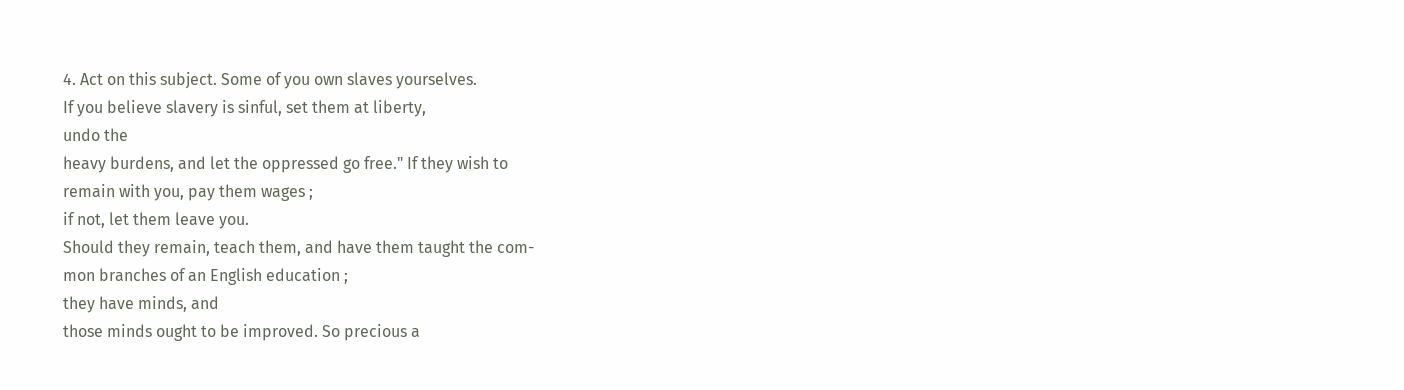4. Act on this subject. Some of you own slaves yourselves.
If you believe slavery is sinful, set them at liberty,
undo the
heavy burdens, and let the oppressed go free." If they wish to
remain with you, pay them wages ;
if not, let them leave you.
Should they remain, teach them, and have them taught the com-
mon branches of an English education ;
they have minds, and
those minds ought to be improved. So precious a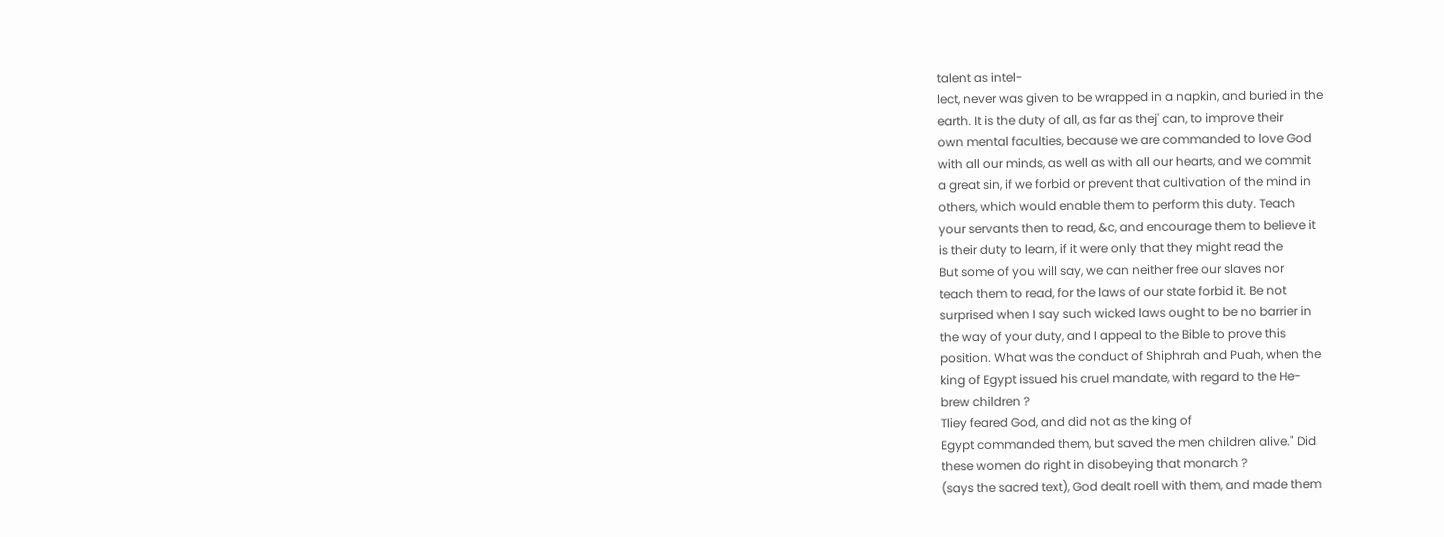talent as intel-
lect, never was given to be wrapped in a napkin, and buried in the
earth. It is the duty of all, as far as thej' can, to improve their
own mental faculties, because we are commanded to love God
with all our minds, as well as with all our hearts, and we commit
a great sin, if we forbid or prevent that cultivation of the mind in
others, which would enable them to perform this duty. Teach
your servants then to read, &c, and encourage them to believe it
is their duty to learn, if it were only that they might read the
But some of you will say, we can neither free our slaves nor
teach them to read, for the laws of our state forbid it. Be not
surprised when I say such wicked laws ought to be no barrier in
the way of your duty, and I appeal to the Bible to prove this
position. What was the conduct of Shiphrah and Puah, when the
king of Egypt issued his cruel mandate, with regard to the He-
brew children ?
Tliey feared God, and did not as the king of
Egypt commanded them, but saved the men children alive." Did
these women do right in disobeying that monarch ?
(says the sacred text), God dealt roell with them, and made them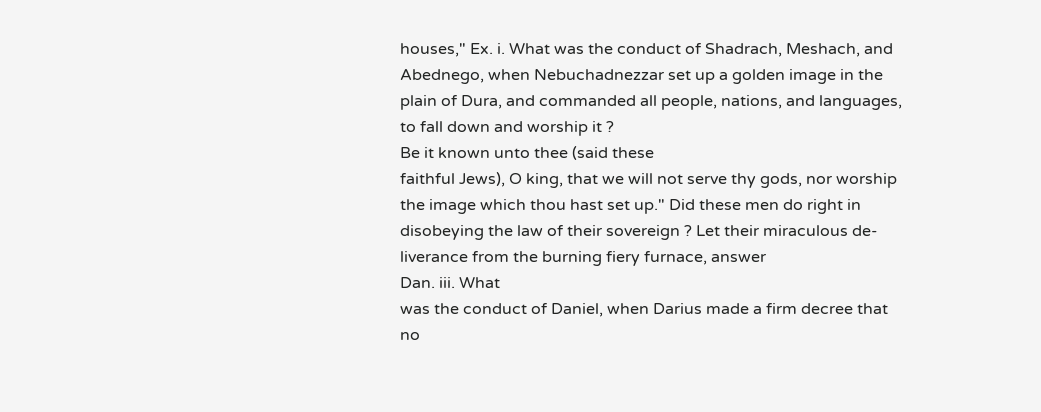houses," Ex. i. What was the conduct of Shadrach, Meshach, and
Abednego, when Nebuchadnezzar set up a golden image in the
plain of Dura, and commanded all people, nations, and languages,
to fall down and worship it ?
Be it known unto thee (said these
faithful Jews), O king, that we will not serve thy gods, nor worship
the image which thou hast set up." Did these men do right in
disobeying the law of their sovereign ? Let their miraculous de-
liverance from the burning fiery furnace, answer
Dan. iii. What
was the conduct of Daniel, when Darius made a firm decree that
no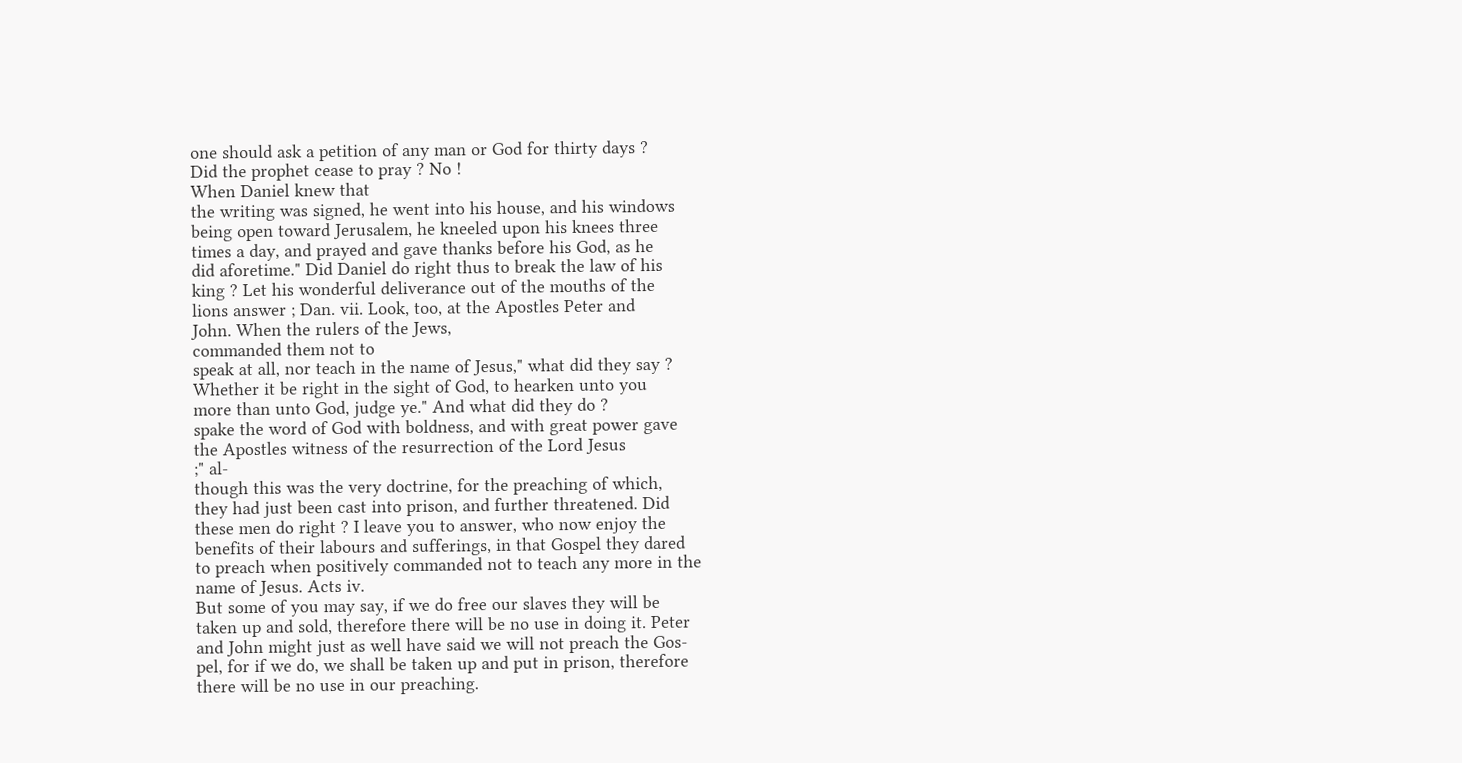one should ask a petition of any man or God for thirty days ?
Did the prophet cease to pray ? No !
When Daniel knew that
the writing was signed, he went into his house, and his windows
being open toward Jerusalem, he kneeled upon his knees three
times a day, and prayed and gave thanks before his God, as he
did aforetime." Did Daniel do right thus to break the law of his
king ? Let his wonderful deliverance out of the mouths of the
lions answer ; Dan. vii. Look, too, at the Apostles Peter and
John. When the rulers of the Jews,
commanded them not to
speak at all, nor teach in the name of Jesus," what did they say ?
Whether it be right in the sight of God, to hearken unto you
more than unto God, judge ye." And what did they do ?
spake the word of God with boldness, and with great power gave
the Apostles witness of the resurrection of the Lord Jesus
;" al-
though this was the very doctrine, for the preaching of which,
they had just been cast into prison, and further threatened. Did
these men do right ? I leave you to answer, who now enjoy the
benefits of their labours and sufferings, in that Gospel they dared
to preach when positively commanded not to teach any more in the
name of Jesus. Acts iv.
But some of you may say, if we do free our slaves they will be
taken up and sold, therefore there will be no use in doing it. Peter
and John might just as well have said we will not preach the Gos-
pel, for if we do, we shall be taken up and put in prison, therefore
there will be no use in our preaching.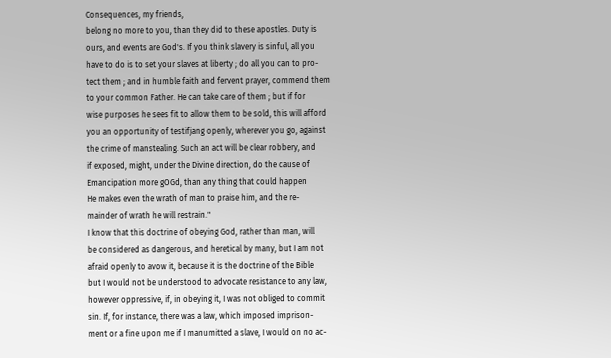Consequences, my friends,
belong no more to you, than they did to these apostles. Duty is
ours, and events are God's. If you think slavery is sinful, all you
have to do is to set your slaves at liberty ; do all you can to pro-
tect them ; and in humble faith and fervent prayer, commend them
to your common Father. He can take care of them ; but if for
wise purposes he sees fit to allow them to be sold, this will afford
you an opportunity of testifjang openly, wherever you go, against
the crime of manstealing. Such an act will be clear robbery, and
if exposed, might, under the Divine direction, do the cause of
Emancipation more gOGd, than any thing that could happen
He makes even the wrath of man to praise him, and the re-
mainder of wrath he will restrain."
I know that this doctrine of obeying God, rather than man, will
be considered as dangerous, and heretical by many, but I am not
afraid openly to avow it, because it is the doctrine of the Bible
but I would not be understood to advocate resistance to any law,
however oppressive, if, in obeying it, I was not obliged to commit
sin. If, for instance, there was a law, which imposed imprison-
ment or a fine upon me if I manumitted a slave, I would on no ac-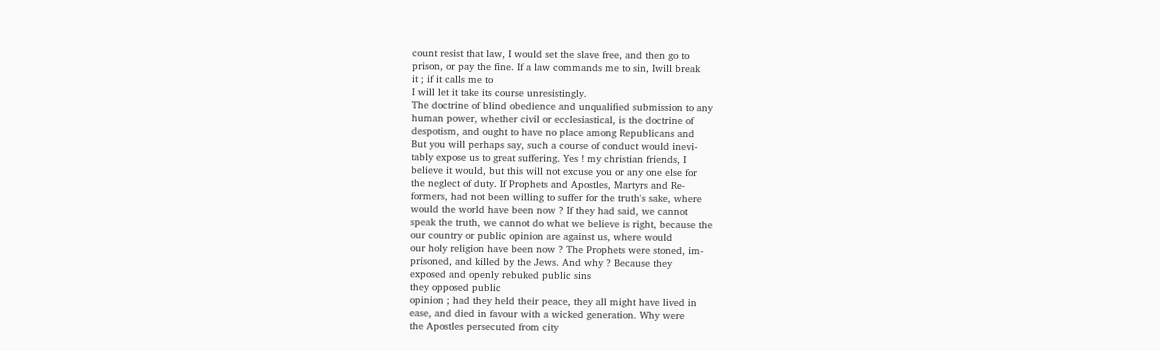count resist that law, I would set the slave free, and then go to
prison, or pay the fine. If a law commands me to sin, Iwill break
it ; if it calls me to
I will let it take its course unresistingly.
The doctrine of blind obedience and unqualified submission to any
human power, whether civil or ecclesiastical, is the doctrine of
despotism, and ought to have no place among Republicans and
But you will perhaps say, such a course of conduct would inevi-
tably expose us to great suffering. Yes ! my christian friends, I
believe it would, but this will not excuse you or any one else for
the neglect of duty. If Prophets and Apostles, Martyrs and Re-
formers, had not been willing to suffer for the truth's sake, where
would the world have been now ? If they had said, we cannot
speak the truth, we cannot do what we believe is right, because the
our country or public opinion are against us, where would
our holy religion have been now ? The Prophets were stoned, im-
prisoned, and killed by the Jews. And why ? Because they
exposed and openly rebuked public sins
they opposed public
opinion ; had they held their peace, they all might have lived in
ease, and died in favour with a wicked generation. Why were
the Apostles persecuted from city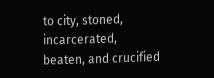to city, stoned, incarcerated,
beaten, and crucified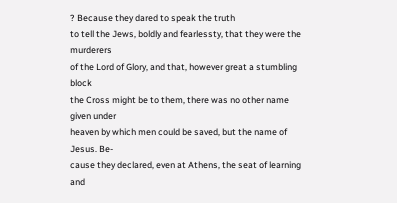? Because they dared to speak the truth
to tell the Jews, boldly and fearlessty, that they were the murderers
of the Lord of Glory, and that, however great a stumbling block
the Cross might be to them, there was no other name given under
heaven by which men could be saved, but the name of Jesus. Be-
cause they declared, even at Athens, the seat of learning and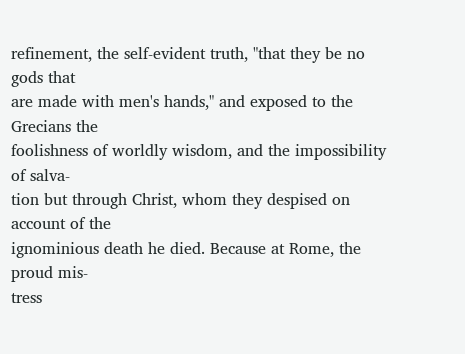refinement, the self-evident truth, "that they be no gods that
are made with men's hands," and exposed to the Grecians the
foolishness of worldly wisdom, and the impossibility of salva-
tion but through Christ, whom they despised on account of the
ignominious death he died. Because at Rome, the proud mis-
tress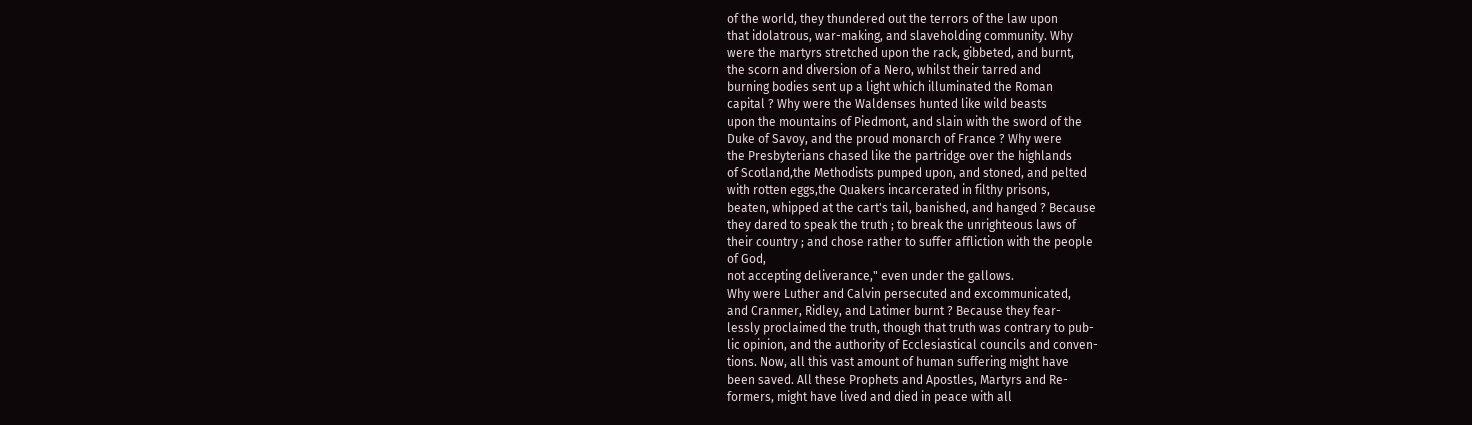of the world, they thundered out the terrors of the law upon
that idolatrous, war-making, and slaveholding community. Why
were the martyrs stretched upon the rack, gibbeted, and burnt,
the scorn and diversion of a Nero, whilst their tarred and
burning bodies sent up a light which illuminated the Roman
capital ? Why were the Waldenses hunted like wild beasts
upon the mountains of Piedmont, and slain with the sword of the
Duke of Savoy, and the proud monarch of France ? Why were
the Presbyterians chased like the partridge over the highlands
of Scotland,the Methodists pumped upon, and stoned, and pelted
with rotten eggs,the Quakers incarcerated in filthy prisons,
beaten, whipped at the cart's tail, banished, and hanged ? Because
they dared to speak the truth ; to break the unrighteous laws of
their country ; and chose rather to suffer affliction with the people
of God,
not accepting deliverance," even under the gallows.
Why were Luther and Calvin persecuted and excommunicated,
and Cranmer, Ridley, and Latimer burnt ? Because they fear-
lessly proclaimed the truth, though that truth was contrary to pub-
lic opinion, and the authority of Ecclesiastical councils and conven-
tions. Now, all this vast amount of human suffering might have
been saved. All these Prophets and Apostles, Martyrs and Re-
formers, might have lived and died in peace with all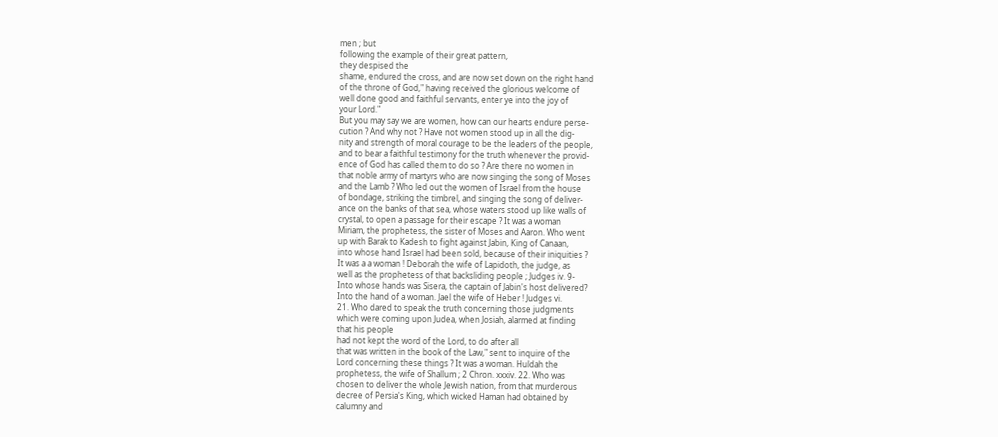men ; but
following the example of their great pattern,
they despised the
shame, endured the cross, and are now set down on the right hand
of the throne of God," having received the glorious welcome of
well done good and faithful servants, enter ye into the joy of
your Lord."
But you may say we are women, how can our hearts endure perse-
cution ? And why not ? Have not women stood up in all the dig-
nity and strength of moral courage to be the leaders of the people,
and to bear a faithful testimony for the truth whenever the provid-
ence of God has called them to do so ? Are there no women in
that noble army of martyrs who are now singing the song of Moses
and the Lamb ? Who led out the women of Israel from the house
of bondage, striking the timbrel, and singing the song of deliver-
ance on the banks of that sea, whose waters stood up like walls of
crystal, to open a passage for their escape ? It was a woman
Miriam, the prophetess, the sister of Moses and Aaron. Who went
up with Barak to Kadesh to fight against Jabin, King of Canaan,
into whose hand Israel had been sold, because of their iniquities ?
It was a a woman ! Deborah the wife of Lapidoth, the judge, as
well as the prophetess of that backsliding people ; Judges iv. 9-
Into whose hands was Sisera, the captain of Jabin's host delivered?
Into the hand of a woman. Jael the wife of Heber ! Judges vi.
21. Who dared to speak the truth concerning those judgments
which were coming upon Judea, when Josiah, alarmed at finding
that his people
had not kept the word of the Lord, to do after all
that was written in the book of the Law," sent to inquire of the
Lord concerning these things ? It was a woman. Huldah the
prophetess, the wife of Shallum ; 2 Chron. xxxiv. 22. Who was
chosen to deliver the whole Jewish nation, from that murderous
decree of Persia's King, which wicked Haman had obtained by
calumny and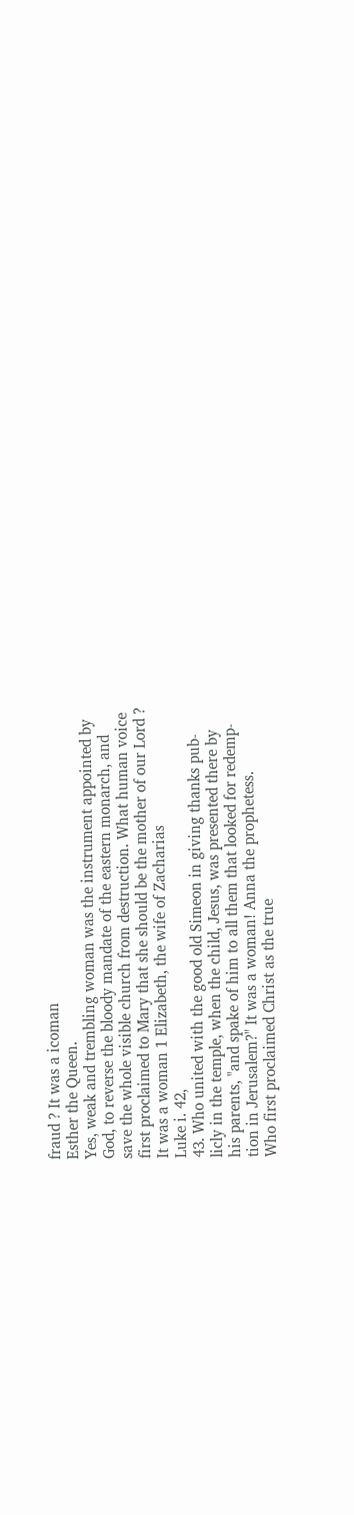fraud ? It was a icoman
Esther the Queen.
Yes, weak and trembling woman was the instrument appointed by
God, to reverse the bloody mandate of the eastern monarch, and
save the whole visible church from destruction. What human voice
first proclaimed to Mary that she should be the mother of our Lord ?
It was a woman 1 Elizabeth, the wife of Zacharias
Luke i. 42,
43. Who united with the good old Simeon in giving thanks pub-
licly in the temple, when the child, Jesus, was presented there by
his parents, "and spake of him to all them that looked for redemp-
tion in Jerusalem?" It was a woman! Anna the prophetess.
Who first proclaimed Christ as the true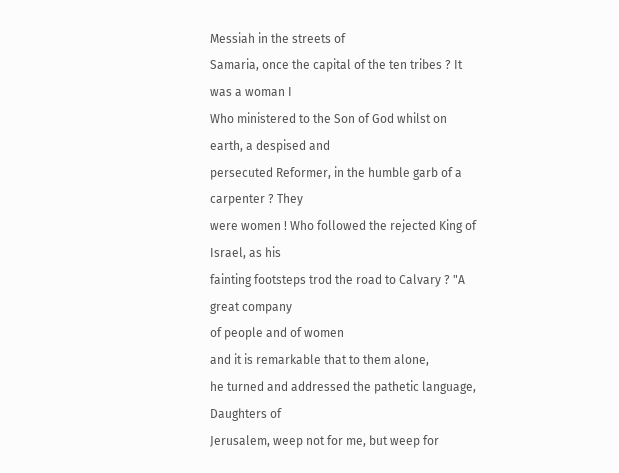Messiah in the streets of
Samaria, once the capital of the ten tribes ? It was a woman I
Who ministered to the Son of God whilst on earth, a despised and
persecuted Reformer, in the humble garb of a carpenter ? They
were women ! Who followed the rejected King of Israel, as his
fainting footsteps trod the road to Calvary ? "A great company
of people and of women
and it is remarkable that to them alone,
he turned and addressed the pathetic language,
Daughters of
Jerusalem, weep not for me, but weep for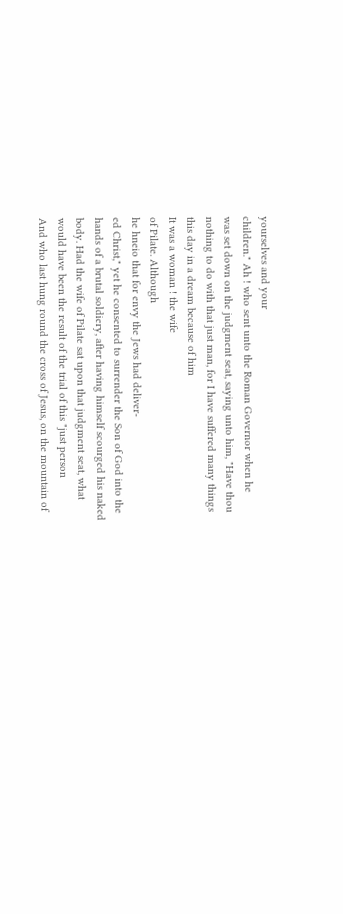yourselves and your
children." Ah ! who sent unto the Roman Governor when he
was set down on the judgment seat, saying unto him, "Have thou
nothing to do with that just man, for I have suffered many things
this day in a dream because of him
It was a woman ! the wife
of Pilate. Although
he hneio that for envy the Jews had deliver-
ed Christ," yet he consented to surrender the Son of God into the
hands of a brutal soldiery, after having himself scourged his naked
body. Had the wife of Pilate sat upon that judgment seat, what
would have been the result of the trial of this "just person
And who last hung round the cross of Jesus, on the mountain of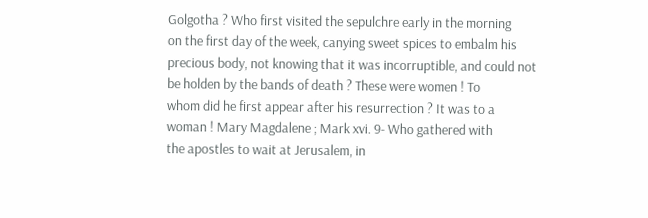Golgotha ? Who first visited the sepulchre early in the morning
on the first day of the week, canying sweet spices to embalm his
precious body, not knowing that it was incorruptible, and could not
be holden by the bands of death ? These were women ! To
whom did he first appear after his resurrection ? It was to a
woman ! Mary Magdalene ; Mark xvi. 9- Who gathered with
the apostles to wait at Jerusalem, in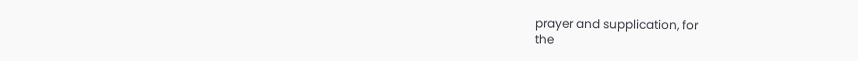prayer and supplication, for
the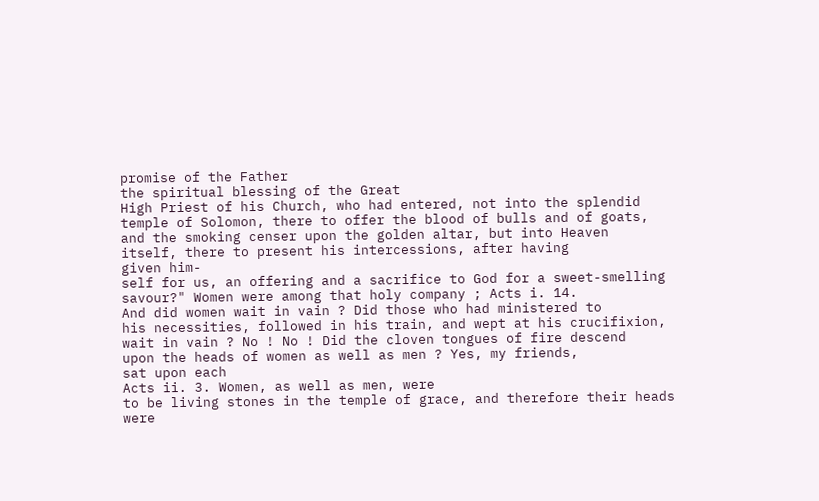promise of the Father
the spiritual blessing of the Great
High Priest of his Church, who had entered, not into the splendid
temple of Solomon, there to offer the blood of bulls and of goats,
and the smoking censer upon the golden altar, but into Heaven
itself, there to present his intercessions, after having
given him-
self for us, an offering and a sacrifice to God for a sweet-smelling
savour?" Women were among that holy company ; Acts i. 14.
And did women wait in vain ? Did those who had ministered to
his necessities, followed in his train, and wept at his crucifixion,
wait in vain ? No ! No ! Did the cloven tongues of fire descend
upon the heads of women as well as men ? Yes, my friends,
sat upon each
Acts ii. 3. Women, as well as men, were
to be living stones in the temple of grace, and therefore their heads
were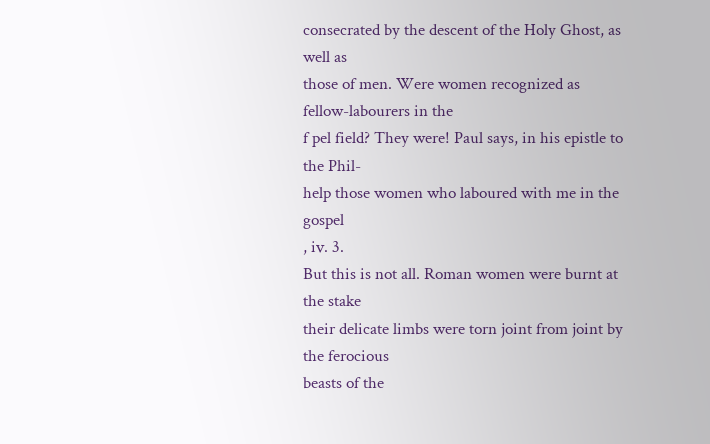consecrated by the descent of the Holy Ghost, as well as
those of men. Were women recognized as fellow-labourers in the
f pel field? They were! Paul says, in his epistle to the Phil-
help those women who laboured with me in the gospel
, iv. 3.
But this is not all. Roman women were burnt at the stake
their delicate limbs were torn joint from joint by the ferocious
beasts of the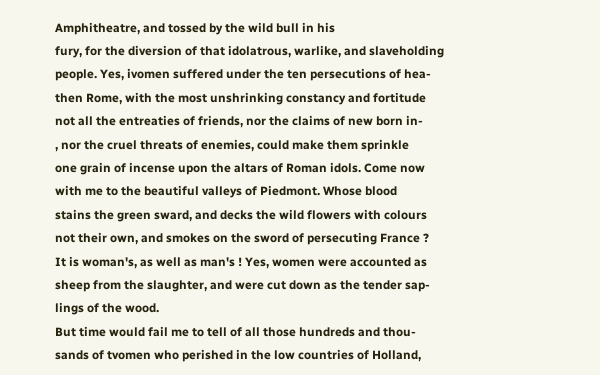Amphitheatre, and tossed by the wild bull in his
fury, for the diversion of that idolatrous, warlike, and slaveholding
people. Yes, ivomen suffered under the ten persecutions of hea-
then Rome, with the most unshrinking constancy and fortitude
not all the entreaties of friends, nor the claims of new born in-
, nor the cruel threats of enemies, could make them sprinkle
one grain of incense upon the altars of Roman idols. Come now
with me to the beautiful valleys of Piedmont. Whose blood
stains the green sward, and decks the wild flowers with colours
not their own, and smokes on the sword of persecuting France ?
It is woman's, as well as man's ! Yes, women were accounted as
sheep from the slaughter, and were cut down as the tender sap-
lings of the wood.
But time would fail me to tell of all those hundreds and thou-
sands of tvomen who perished in the low countries of Holland,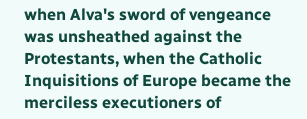when Alva's sword of vengeance was unsheathed against the
Protestants, when the Catholic Inquisitions of Europe became the
merciless executioners of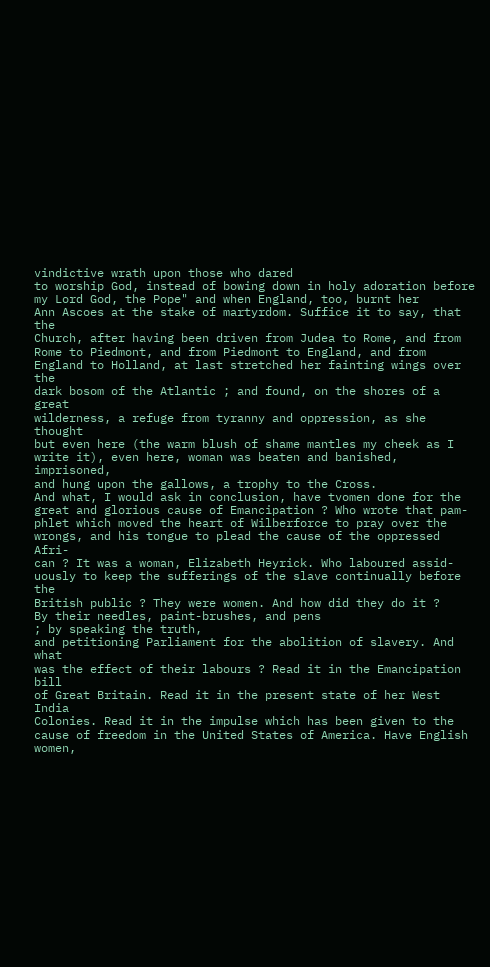vindictive wrath upon those who dared
to worship God, instead of bowing down in holy adoration before
my Lord God, the Pope" and when England, too, burnt her
Ann Ascoes at the stake of martyrdom. Suffice it to say, that the
Church, after having been driven from Judea to Rome, and from
Rome to Piedmont, and from Piedmont to England, and from
England to Holland, at last stretched her fainting wings over the
dark bosom of the Atlantic ; and found, on the shores of a great
wilderness, a refuge from tyranny and oppression, as she thought
but even here (the warm blush of shame mantles my cheek as I
write it), even here, woman was beaten and banished, imprisoned,
and hung upon the gallows, a trophy to the Cross.
And what, I would ask in conclusion, have tvomen done for the
great and glorious cause of Emancipation ? Who wrote that pam-
phlet which moved the heart of Wilberforce to pray over the
wrongs, and his tongue to plead the cause of the oppressed Afri-
can ? It was a woman, Elizabeth Heyrick. Who laboured assid-
uously to keep the sufferings of the slave continually before the
British public ? They were women. And how did they do it ?
By their needles, paint-brushes, and pens
; by speaking the truth,
and petitioning Parliament for the abolition of slavery. And what
was the effect of their labours ? Read it in the Emancipation bill
of Great Britain. Read it in the present state of her West India
Colonies. Read it in the impulse which has been given to the
cause of freedom in the United States of America. Have English
women,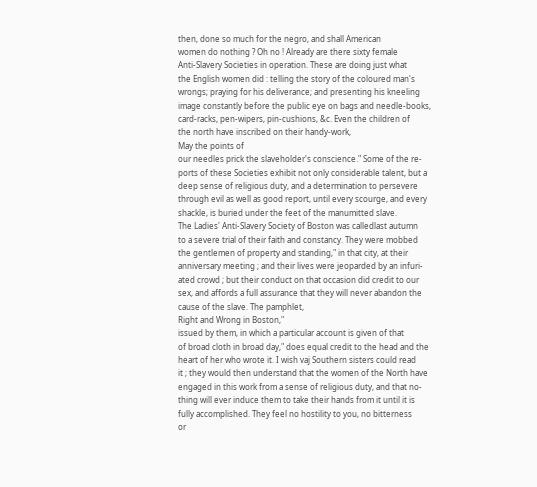then, done so much for the negro, and shall American
women do nothing ? Oh no ! Already are there sixty female
Anti-Slavery Societies in operation. These are doing just what
the English women did : telling the story of the coloured man's
wrongs; praying for his deliverance; and presenting his kneeling
image constantly before the public eye on bags and needle-books,
card-racks, pen-wipers, pin-cushions, &c. Even the children of
the north have inscribed on their handy-work,
May the points of
our needles prick the slaveholder's conscience." Some of the re-
ports of these Societies exhibit not only considerable talent, but a
deep sense of religious duty, and a determination to persevere
through evil as well as good report, until every scourge, and every
shackle, is buried under the feet of the manumitted slave.
The Ladies' Anti-Slavery Society of Boston was calledlast autumn
to a severe trial of their faith and constancy. They were mobbed
the gentlemen of property and standing," in that city, at their
anniversary meeting ; and their lives were jeoparded by an infuri-
ated crowd ; but their conduct on that occasion did credit to our
sex, and affords a full assurance that they will never abandon the
cause of the slave. The pamphlet,
Right and Wrong in Boston,"
issued by them, in which a particular account is given of that
of broad cloth in broad day," does equal credit to the head and the
heart of her who wrote it. I wish vaj Southern sisters could read
it ; they would then understand that the women of the North have
engaged in this work from a sense of religious duty, and that no-
thing will ever induce them to take their hands from it until it is
fully accomplished. They feel no hostility to you, no bitterness
or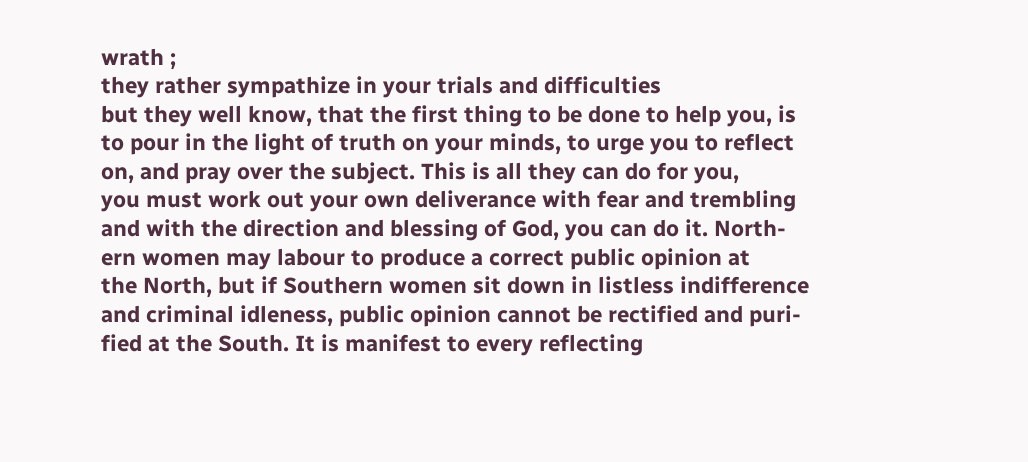wrath ;
they rather sympathize in your trials and difficulties
but they well know, that the first thing to be done to help you, is
to pour in the light of truth on your minds, to urge you to reflect
on, and pray over the subject. This is all they can do for you,
you must work out your own deliverance with fear and trembling
and with the direction and blessing of God, you can do it. North-
ern women may labour to produce a correct public opinion at
the North, but if Southern women sit down in listless indifference
and criminal idleness, public opinion cannot be rectified and puri-
fied at the South. It is manifest to every reflecting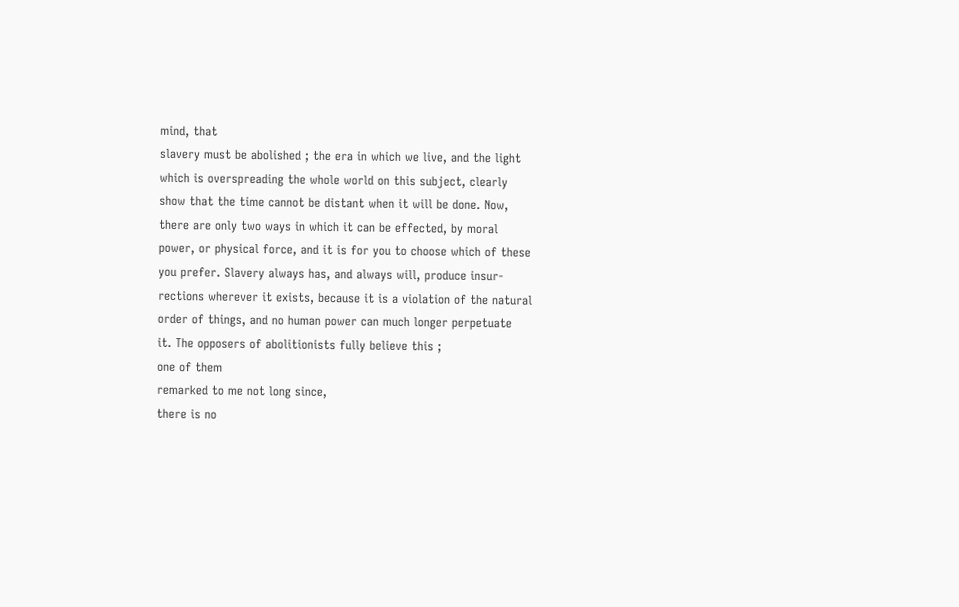mind, that
slavery must be abolished ; the era in which we live, and the light
which is overspreading the whole world on this subject, clearly
show that the time cannot be distant when it will be done. Now,
there are only two ways in which it can be effected, by moral
power, or physical force, and it is for you to choose which of these
you prefer. Slavery always has, and always will, produce insur-
rections wherever it exists, because it is a violation of the natural
order of things, and no human power can much longer perpetuate
it. The opposers of abolitionists fully believe this ;
one of them
remarked to me not long since,
there is no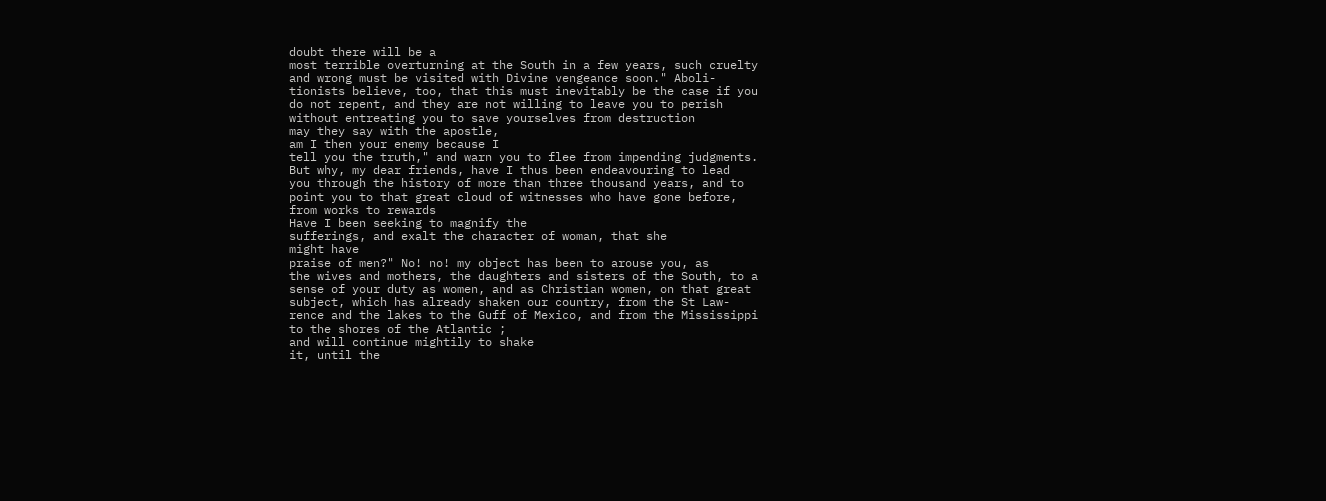doubt there will be a
most terrible overturning at the South in a few years, such cruelty
and wrong must be visited with Divine vengeance soon." Aboli-
tionists believe, too, that this must inevitably be the case if you
do not repent, and they are not willing to leave you to perish
without entreating you to save yourselves from destruction
may they say with the apostle,
am I then your enemy because I
tell you the truth," and warn you to flee from impending judgments.
But why, my dear friends, have I thus been endeavouring to lead
you through the history of more than three thousand years, and to
point you to that great cloud of witnesses who have gone before,
from works to rewards
Have I been seeking to magnify the
sufferings, and exalt the character of woman, that she
might have
praise of men?" No! no! my object has been to arouse you, as
the wives and mothers, the daughters and sisters of the South, to a
sense of your duty as women, and as Christian women, on that great
subject, which has already shaken our country, from the St Law-
rence and the lakes to the Guff of Mexico, and from the Mississippi
to the shores of the Atlantic ;
and will continue mightily to shake
it, until the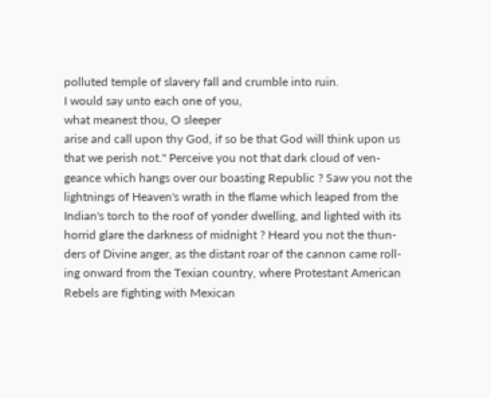polluted temple of slavery fall and crumble into ruin.
I would say unto each one of you,
what meanest thou, O sleeper
arise and call upon thy God, if so be that God will think upon us
that we perish not." Perceive you not that dark cloud of ven-
geance which hangs over our boasting Republic ? Saw you not the
lightnings of Heaven's wrath in the flame which leaped from the
Indian's torch to the roof of yonder dwelling, and lighted with its
horrid glare the darkness of midnight ? Heard you not the thun-
ders of Divine anger, as the distant roar of the cannon came roll-
ing onward from the Texian country, where Protestant American
Rebels are fighting with Mexican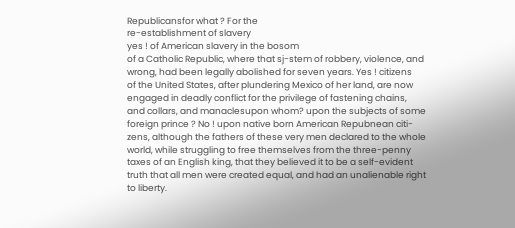Republicansfor what ? For the
re-establishment of slavery
yes ! of American slavery in the bosom
of a Catholic Republic, where that sj-stem of robbery, violence, and
wrong, had been legally abolished for seven years. Yes ! citizens
of the United States, after plundering Mexico of her land, are now
engaged in deadly conflict for the privilege of fastening chains,
and collars, and manaclesupon whom? upon the subjects of some
foreign prince ? No ! upon native born American Repubnean citi-
zens, although the fathers of these very men declared to the whole
world, while struggling to free themselves from the three-penny
taxes of an English king, that they believed it to be a self-evident
truth that all men were created equal, and had an unalienable right
to liberty.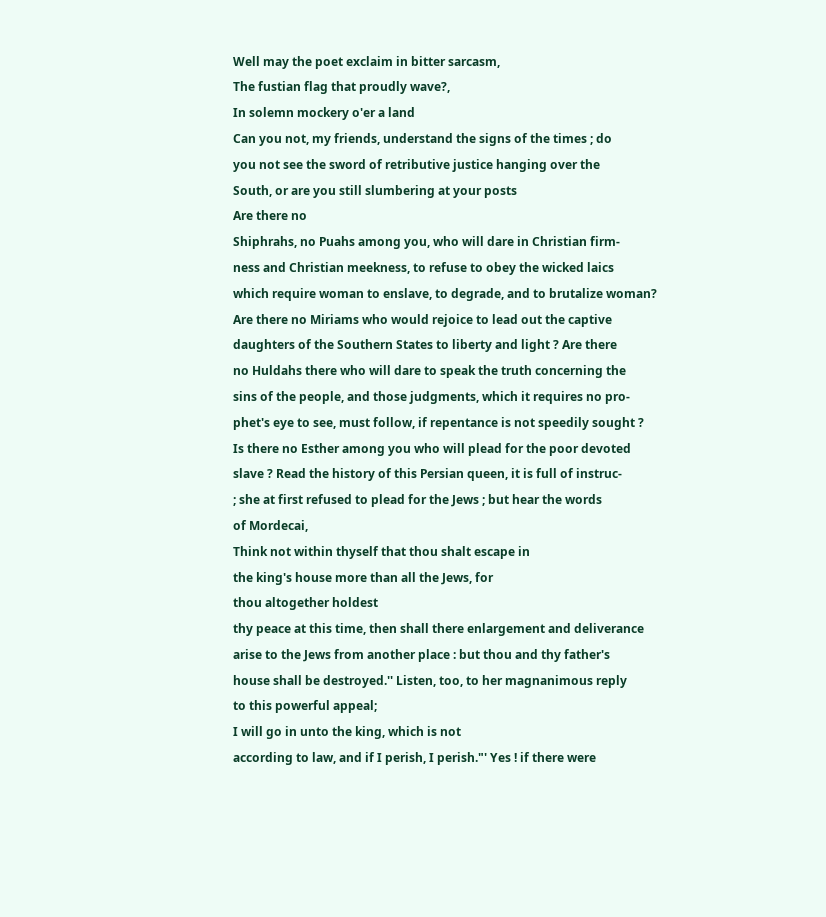Well may the poet exclaim in bitter sarcasm,
The fustian flag that proudly wave?,
In solemn mockery o'er a land
Can you not, my friends, understand the signs of the times ; do
you not see the sword of retributive justice hanging over the
South, or are you still slumbering at your posts
Are there no
Shiphrahs, no Puahs among you, who will dare in Christian firm-
ness and Christian meekness, to refuse to obey the wicked laics
which require woman to enslave, to degrade, and to brutalize woman?
Are there no Miriams who would rejoice to lead out the captive
daughters of the Southern States to liberty and light ? Are there
no Huldahs there who will dare to speak the truth concerning the
sins of the people, and those judgments, which it requires no pro-
phet's eye to see, must follow, if repentance is not speedily sought ?
Is there no Esther among you who will plead for the poor devoted
slave ? Read the history of this Persian queen, it is full of instruc-
; she at first refused to plead for the Jews ; but hear the words
of Mordecai,
Think not within thyself that thou shalt escape in
the king's house more than all the Jews, for
thou altogether holdest
thy peace at this time, then shall there enlargement and deliverance
arise to the Jews from another place : but thou and thy father's
house shall be destroyed.'' Listen, too, to her magnanimous reply
to this powerful appeal;
I will go in unto the king, which is not
according to law, and if I perish, I perish."' Yes ! if there were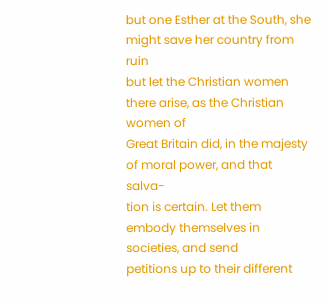but one Esther at the South, she might save her country from ruin
but let the Christian women there arise, as the Christian women of
Great Britain did, in the majesty of moral power, and that salva-
tion is certain. Let them embody themselves in societies, and send
petitions up to their different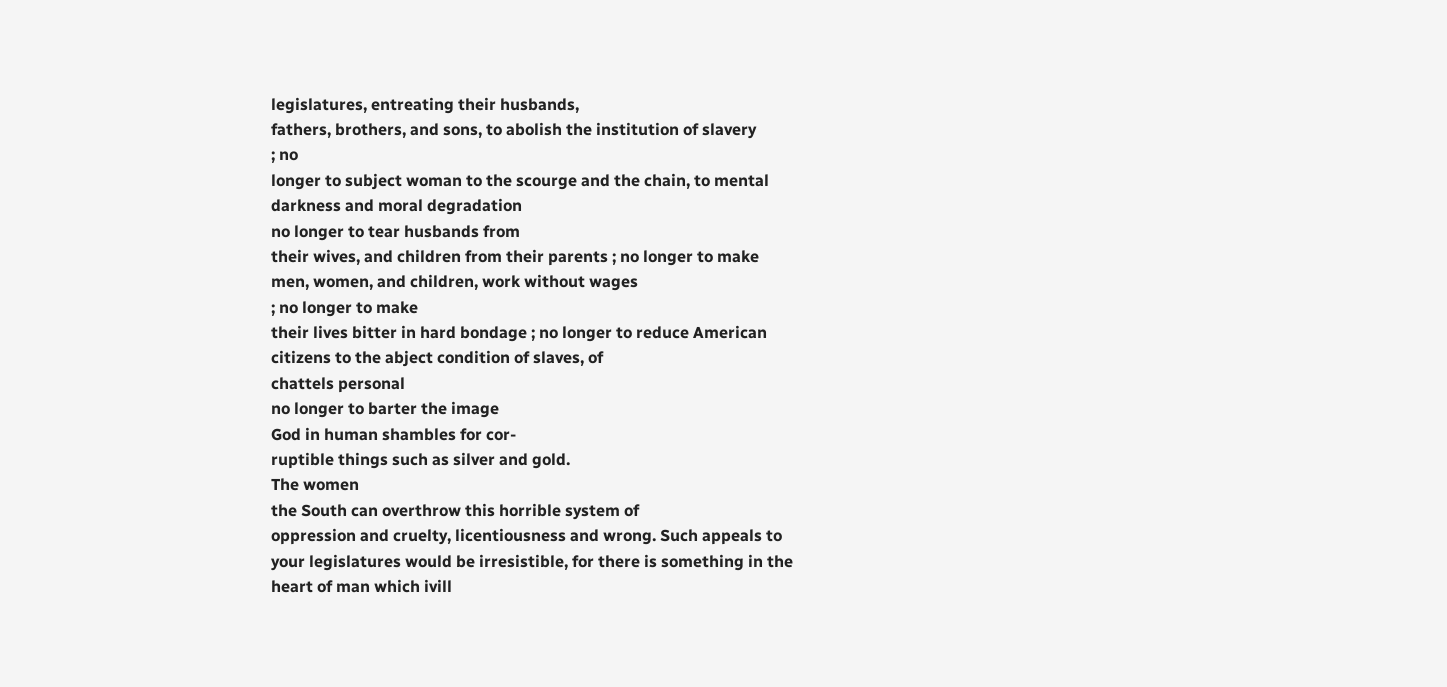legislatures, entreating their husbands,
fathers, brothers, and sons, to abolish the institution of slavery
; no
longer to subject woman to the scourge and the chain, to mental
darkness and moral degradation
no longer to tear husbands from
their wives, and children from their parents ; no longer to make
men, women, and children, work without wages
; no longer to make
their lives bitter in hard bondage ; no longer to reduce American
citizens to the abject condition of slaves, of
chattels personal
no longer to barter the image
God in human shambles for cor-
ruptible things such as silver and gold.
The women
the South can overthrow this horrible system of
oppression and cruelty, licentiousness and wrong. Such appeals to
your legislatures would be irresistible, for there is something in the
heart of man which ivill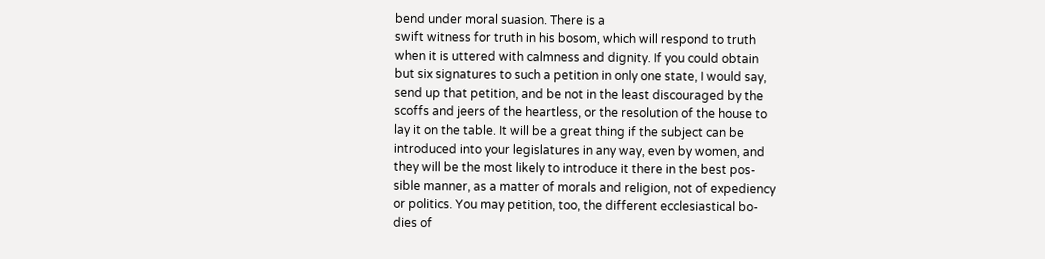bend under moral suasion. There is a
swift witness for truth in his bosom, which will respond to truth
when it is uttered with calmness and dignity. If you could obtain
but six signatures to such a petition in only one state, I would say,
send up that petition, and be not in the least discouraged by the
scoffs and jeers of the heartless, or the resolution of the house to
lay it on the table. It will be a great thing if the subject can be
introduced into your legislatures in any way, even by women, and
they will be the most likely to introduce it there in the best pos-
sible manner, as a matter of morals and religion, not of expediency
or politics. You may petition, too, the different ecclesiastical bo-
dies of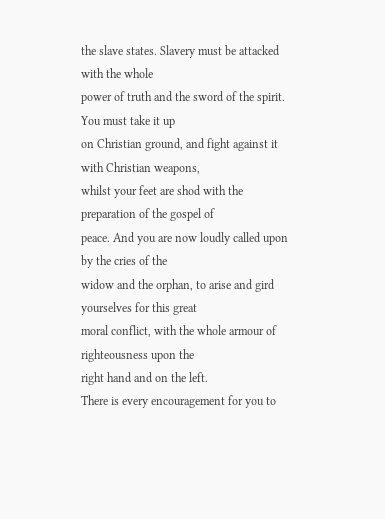the slave states. Slavery must be attacked with the whole
power of truth and the sword of the spirit. You must take it up
on Christian ground, and fight against it with Christian weapons,
whilst your feet are shod with the preparation of the gospel of
peace. And you are now loudly called upon by the cries of the
widow and the orphan, to arise and gird yourselves for this great
moral conflict, with the whole armour of righteousness upon the
right hand and on the left.
There is every encouragement for you to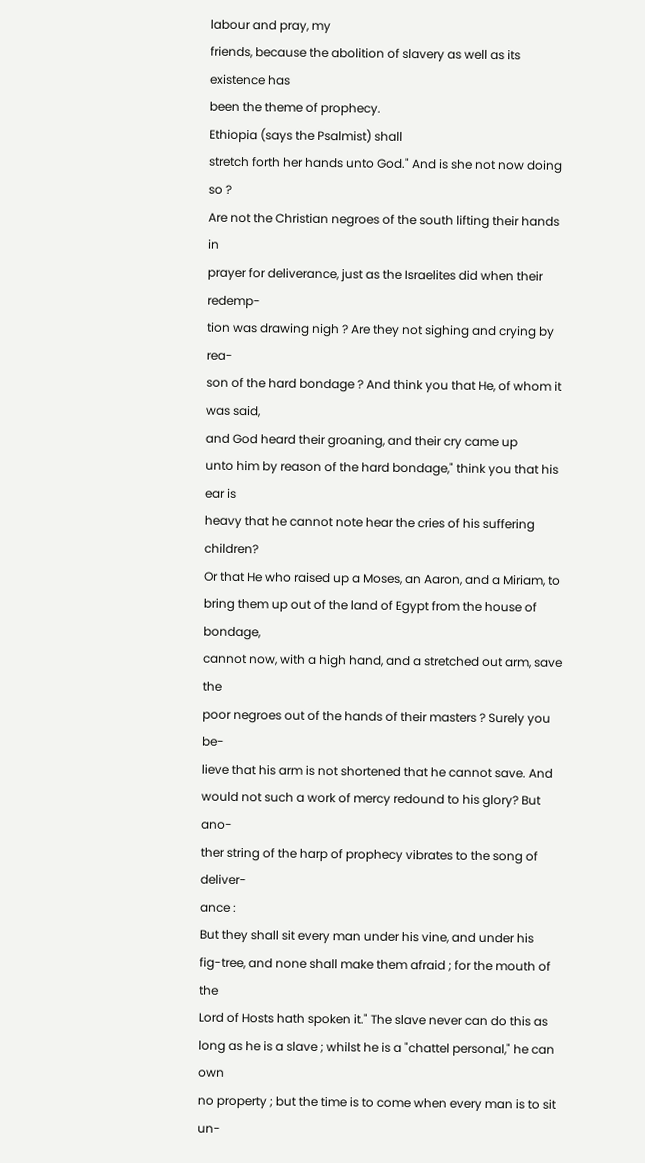labour and pray, my
friends, because the abolition of slavery as well as its existence has
been the theme of prophecy.
Ethiopia (says the Psalmist) shall
stretch forth her hands unto God." And is she not now doing so ?
Are not the Christian negroes of the south lifting their hands in
prayer for deliverance, just as the Israelites did when their redemp-
tion was drawing nigh ? Are they not sighing and crying by rea-
son of the hard bondage ? And think you that He, of whom it
was said,
and God heard their groaning, and their cry came up
unto him by reason of the hard bondage," think you that his ear is
heavy that he cannot note hear the cries of his suffering children?
Or that He who raised up a Moses, an Aaron, and a Miriam, to
bring them up out of the land of Egypt from the house of bondage,
cannot now, with a high hand, and a stretched out arm, save the
poor negroes out of the hands of their masters ? Surely you be-
lieve that his arm is not shortened that he cannot save. And
would not such a work of mercy redound to his glory? But ano-
ther string of the harp of prophecy vibrates to the song of deliver-
ance :
But they shall sit every man under his vine, and under his
fig-tree, and none shall make them afraid ; for the mouth of the
Lord of Hosts hath spoken it." The slave never can do this as
long as he is a slave ; whilst he is a "chattel personal," he can own
no property ; but the time is to come when every man is to sit un-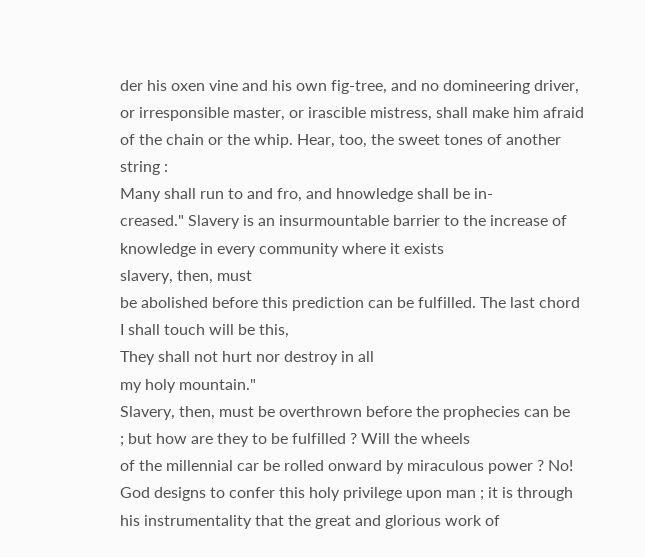der his oxen vine and his own fig-tree, and no domineering driver,
or irresponsible master, or irascible mistress, shall make him afraid
of the chain or the whip. Hear, too, the sweet tones of another
string :
Many shall run to and fro, and hnowledge shall be in-
creased." Slavery is an insurmountable barrier to the increase of
knowledge in every community where it exists
slavery, then, must
be abolished before this prediction can be fulfilled. The last chord
I shall touch will be this,
They shall not hurt nor destroy in all
my holy mountain."
Slavery, then, must be overthrown before the prophecies can be
; but how are they to be fulfilled ? Will the wheels
of the millennial car be rolled onward by miraculous power ? No!
God designs to confer this holy privilege upon man ; it is through
his instrumentality that the great and glorious work of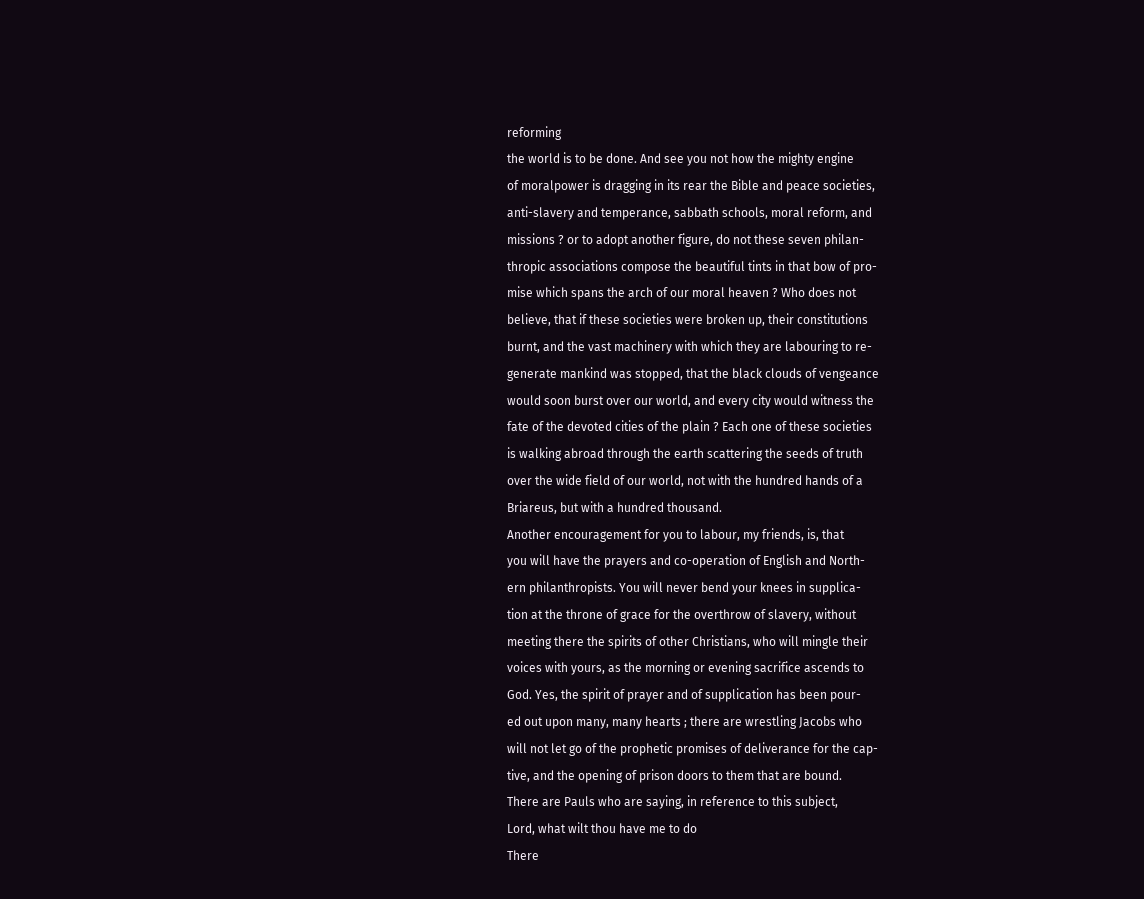reforming
the world is to be done. And see you not how the mighty engine
of moralpower is dragging in its rear the Bible and peace societies,
anti-slavery and temperance, sabbath schools, moral reform, and
missions ? or to adopt another figure, do not these seven philan-
thropic associations compose the beautiful tints in that bow of pro-
mise which spans the arch of our moral heaven ? Who does not
believe, that if these societies were broken up, their constitutions
burnt, and the vast machinery with which they are labouring to re-
generate mankind was stopped, that the black clouds of vengeance
would soon burst over our world, and every city would witness the
fate of the devoted cities of the plain ? Each one of these societies
is walking abroad through the earth scattering the seeds of truth
over the wide field of our world, not with the hundred hands of a
Briareus, but with a hundred thousand.
Another encouragement for you to labour, my friends, is, that
you will have the prayers and co-operation of English and North-
ern philanthropists. You will never bend your knees in supplica-
tion at the throne of grace for the overthrow of slavery, without
meeting there the spirits of other Christians, who will mingle their
voices with yours, as the morning or evening sacrifice ascends to
God. Yes, the spirit of prayer and of supplication has been pour-
ed out upon many, many hearts ; there are wrestling Jacobs who
will not let go of the prophetic promises of deliverance for the cap-
tive, and the opening of prison doors to them that are bound.
There are Pauls who are saying, in reference to this subject,
Lord, what wilt thou have me to do
There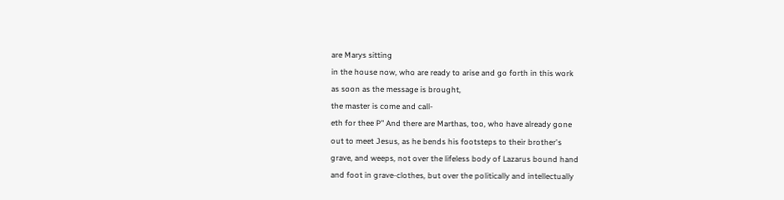are Marys sitting
in the house now, who are ready to arise and go forth in this work
as soon as the message is brought,
the master is come and call-
eth for thee P" And there are Marthas, too, who have already gone
out to meet Jesus, as he bends his footsteps to their brother's
grave, and weeps, not over the lifeless body of Lazarus bound hand
and foot in grave-clothes, but over the politically and intellectually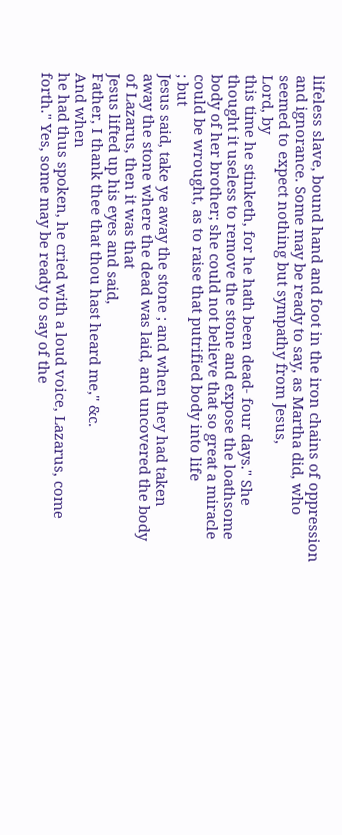lifeless slave, bound hand and foot in the iron chains of oppression
and ignorance. Some may be ready to say, as Martha did, who
seemed to expect nothing but sympathy from Jesus,
Lord, by
this time he stinketh, for he hath been dead- four days." She
thought it useless to remove the stone and expose the loathsome
body of her brother; she could not believe that so great a miracle
could be wrought, as to raise that putrified body into life
; but
Jesus said, take ye away the stone ; and when they had taken
away the stone where the dead was laid, and uncovered the body
of Lazarus, then it was that
Jesus lifted up his eyes and said,
Father, I thank thee that thou hast heard me," &c.
And when
he had thus spoken, he cried with a loud voice, Lazarus, come
forth." Yes, some may be ready to say of the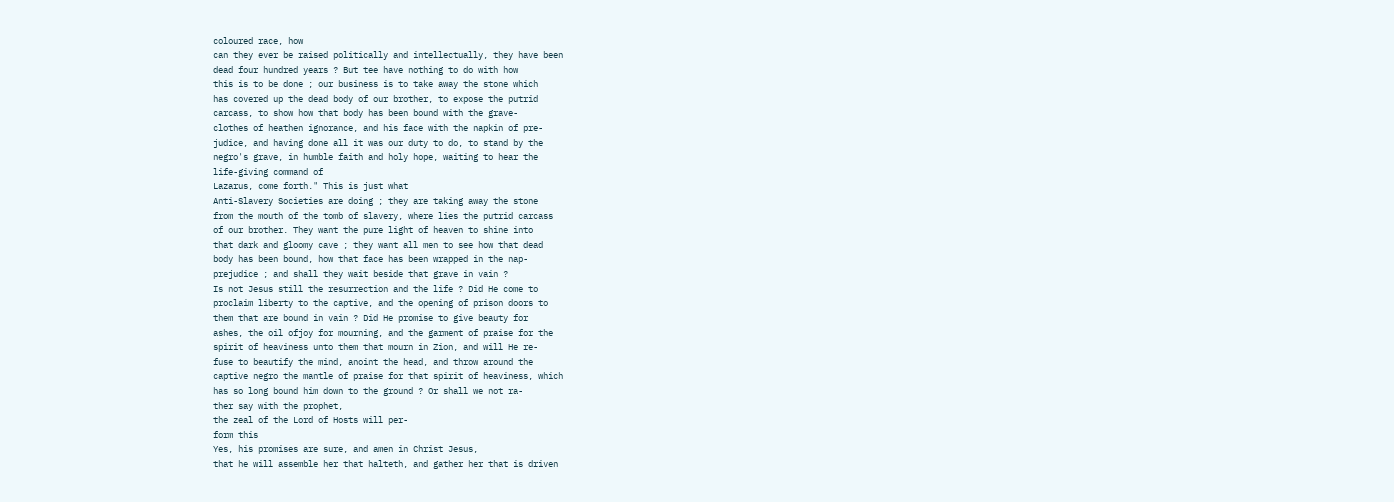coloured race, how
can they ever be raised politically and intellectually, they have been
dead four hundred years ? But tee have nothing to do with how
this is to be done ; our business is to take away the stone which
has covered up the dead body of our brother, to expose the putrid
carcass, to show how that body has been bound with the grave-
clothes of heathen ignorance, and his face with the napkin of pre-
judice, and having done all it was our duty to do, to stand by the
negro's grave, in humble faith and holy hope, waiting to hear the
life-giving command of
Lazarus, come forth." This is just what
Anti-Slavery Societies are doing ; they are taking away the stone
from the mouth of the tomb of slavery, where lies the putrid carcass
of our brother. They want the pure light of heaven to shine into
that dark and gloomy cave ; they want all men to see how that dead
body has been bound, how that face has been wrapped in the nap-
prejudice ; and shall they wait beside that grave in vain ?
Is not Jesus still the resurrection and the life ? Did He come to
proclaim liberty to the captive, and the opening of prison doors to
them that are bound in vain ? Did He promise to give beauty for
ashes, the oil ofjoy for mourning, and the garment of praise for the
spirit of heaviness unto them that mourn in Zion, and will He re-
fuse to beautify the mind, anoint the head, and throw around the
captive negro the mantle of praise for that spirit of heaviness, which
has so long bound him down to the ground ? Or shall we not ra-
ther say with the prophet,
the zeal of the Lord of Hosts will per-
form this
Yes, his promises are sure, and amen in Christ Jesus,
that he will assemble her that halteth, and gather her that is driven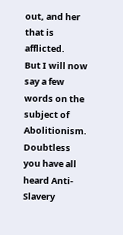out, and her that is afflicted.
But I will now say a few words on the subject of Abolitionism.
Doubtless you have all heard Anti-Slavery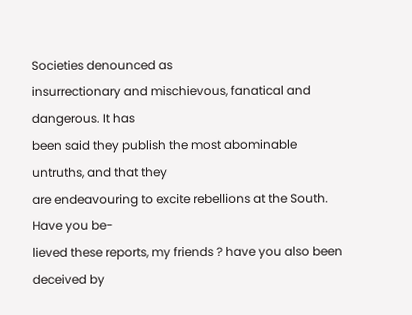Societies denounced as
insurrectionary and mischievous, fanatical and dangerous. It has
been said they publish the most abominable untruths, and that they
are endeavouring to excite rebellions at the South. Have you be-
lieved these reports, my friends ? have you also been deceived by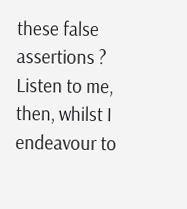these false assertions ? Listen to me, then, whilst I endeavour to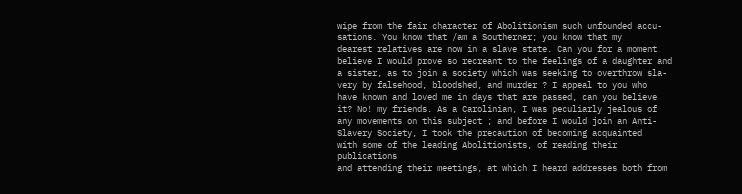wipe from the fair character of Abolitionism such unfounded accu-
sations. You know that /am a Southerner; you know that my
dearest relatives are now in a slave state. Can you for a moment
believe I would prove so recreant to the feelings of a daughter and
a sister, as to join a society which was seeking to overthrow sla-
very by falsehood, bloodshed, and murder ? I appeal to you who
have known and loved me in days that are passed, can you believe
it? No! my friends. As a Carolinian, I was peculiarly jealous of
any movements on this subject ; and before I would join an Anti-
Slavery Society, I took the precaution of becoming acquainted
with some of the leading Abolitionists, of reading their publications
and attending their meetings, at which I heard addresses both from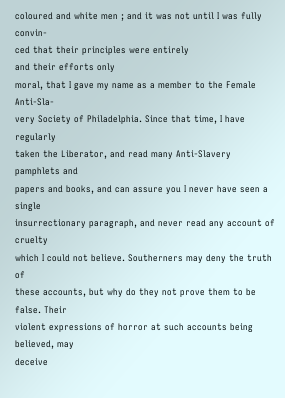coloured and white men ; and it was not until I was fully convin-
ced that their principles were entirely
and their efforts only
moral, that I gave my name as a member to the Female Anti-Sla-
very Society of Philadelphia. Since that time, I have regularly
taken the Liberator, and read many Anti-Slavery pamphlets and
papers and books, and can assure you I never have seen a single
insurrectionary paragraph, and never read any account of cruelty
which I could not believe. Southerners may deny the truth of
these accounts, but why do they not prove them to be false. Their
violent expressions of horror at such accounts being believed, may
deceive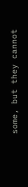some, but they cannot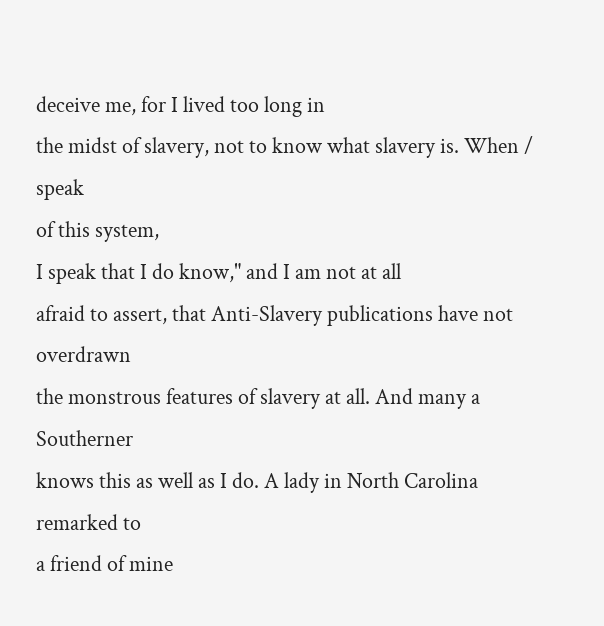deceive me, for I lived too long in
the midst of slavery, not to know what slavery is. When / speak
of this system,
I speak that I do know," and I am not at all
afraid to assert, that Anti-Slavery publications have not overdrawn
the monstrous features of slavery at all. And many a Southerner
knows this as well as I do. A lady in North Carolina remarked to
a friend of mine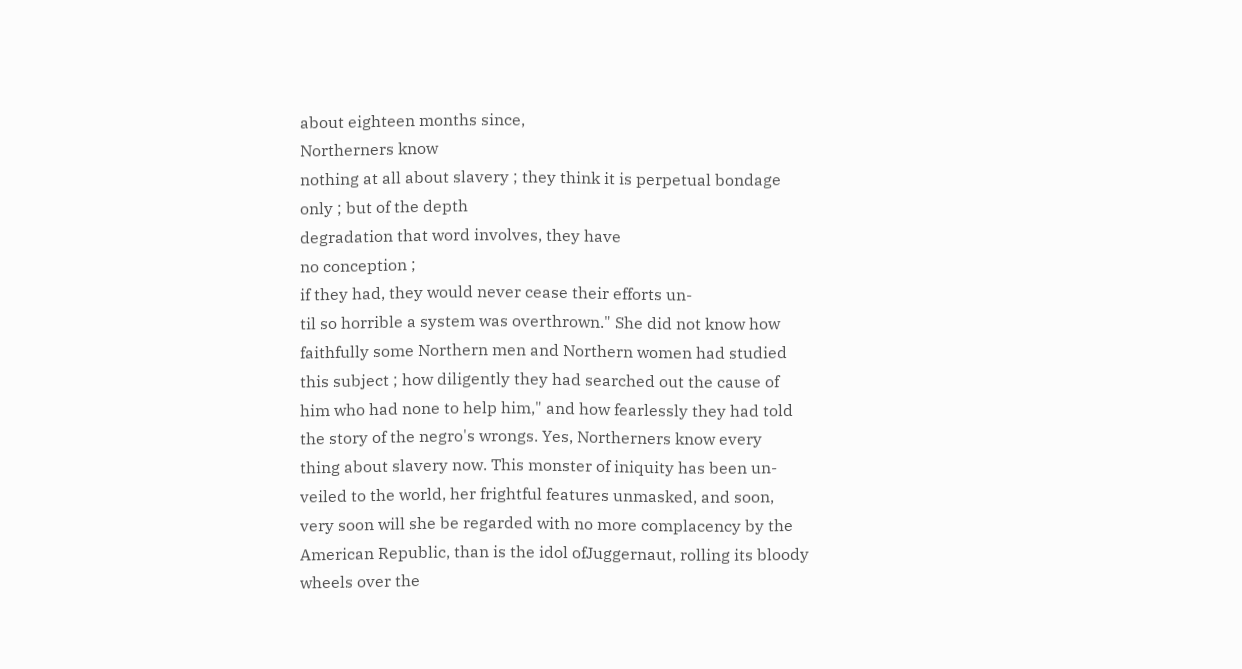about eighteen months since,
Northerners know
nothing at all about slavery ; they think it is perpetual bondage
only ; but of the depth
degradation that word involves, they have
no conception ;
if they had, they would never cease their efforts un-
til so horrible a system was overthrown." She did not know how
faithfully some Northern men and Northern women had studied
this subject ; how diligently they had searched out the cause of
him who had none to help him," and how fearlessly they had told
the story of the negro's wrongs. Yes, Northerners know every
thing about slavery now. This monster of iniquity has been un-
veiled to the world, her frightful features unmasked, and soon,
very soon will she be regarded with no more complacency by the
American Republic, than is the idol ofJuggernaut, rolling its bloody
wheels over the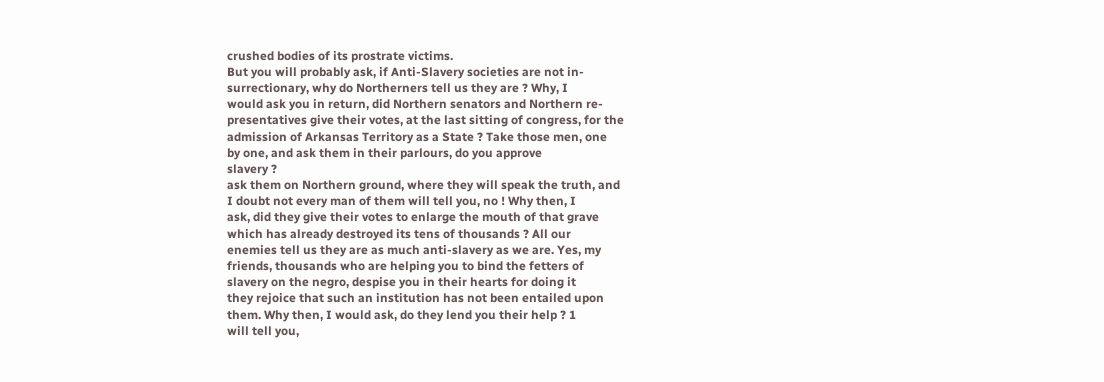crushed bodies of its prostrate victims.
But you will probably ask, if Anti-Slavery societies are not in-
surrectionary, why do Northerners tell us they are ? Why, I
would ask you in return, did Northern senators and Northern re-
presentatives give their votes, at the last sitting of congress, for the
admission of Arkansas Territory as a State ? Take those men, one
by one, and ask them in their parlours, do you approve
slavery ?
ask them on Northern ground, where they will speak the truth, and
I doubt not every man of them will tell you, no ! Why then, I
ask, did they give their votes to enlarge the mouth of that grave
which has already destroyed its tens of thousands ? All our
enemies tell us they are as much anti-slavery as we are. Yes, my
friends, thousands who are helping you to bind the fetters of
slavery on the negro, despise you in their hearts for doing it
they rejoice that such an institution has not been entailed upon
them. Why then, I would ask, do they lend you their help ? 1
will tell you,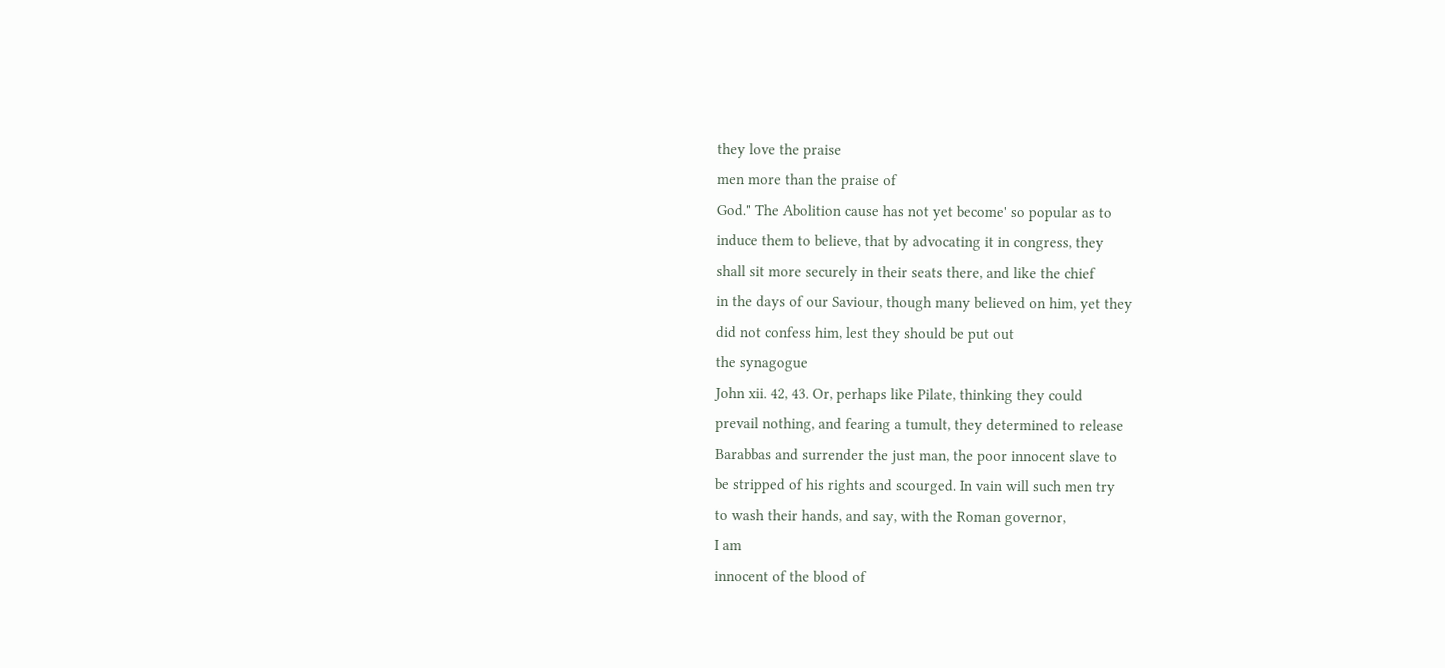they love the praise
men more than the praise of
God." The Abolition cause has not yet become' so popular as to
induce them to believe, that by advocating it in congress, they
shall sit more securely in their seats there, and like the chief
in the days of our Saviour, though many believed on him, yet they
did not confess him, lest they should be put out
the synagogue
John xii. 42, 43. Or, perhaps like Pilate, thinking they could
prevail nothing, and fearing a tumult, they determined to release
Barabbas and surrender the just man, the poor innocent slave to
be stripped of his rights and scourged. In vain will such men try
to wash their hands, and say, with the Roman governor,
I am
innocent of the blood of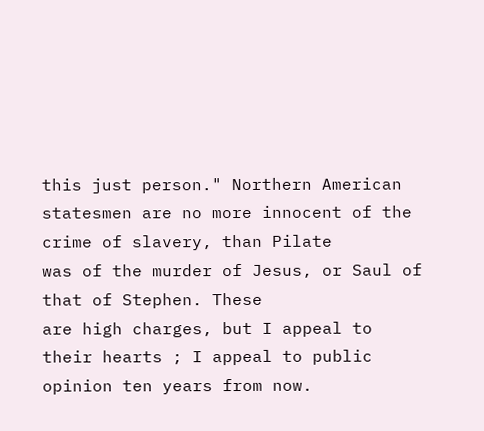this just person." Northern American
statesmen are no more innocent of the crime of slavery, than Pilate
was of the murder of Jesus, or Saul of that of Stephen. These
are high charges, but I appeal to their hearts ; I appeal to public
opinion ten years from now.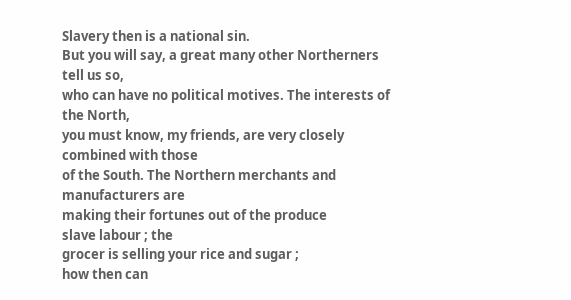Slavery then is a national sin.
But you will say, a great many other Northerners tell us so,
who can have no political motives. The interests of the North,
you must know, my friends, are very closely combined with those
of the South. The Northern merchants and manufacturers are
making their fortunes out of the produce
slave labour ; the
grocer is selling your rice and sugar ;
how then can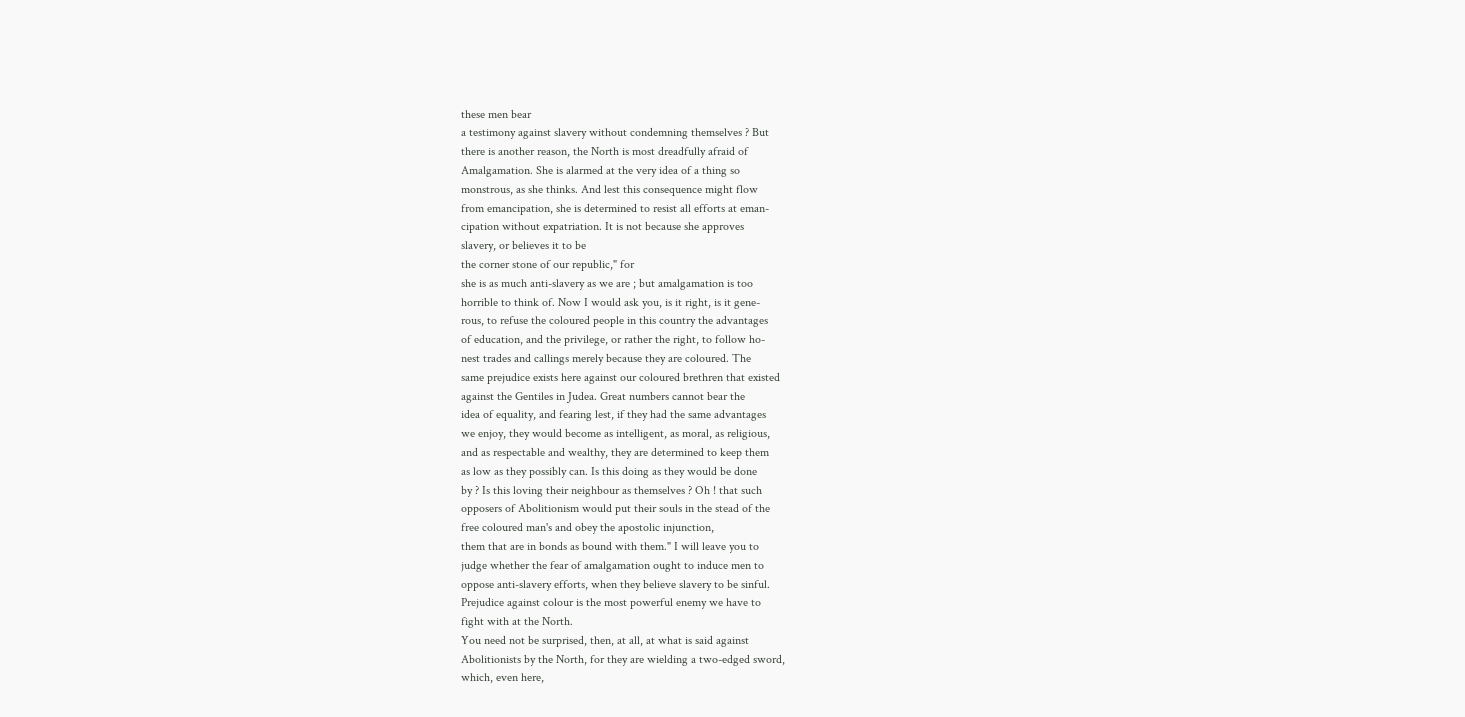these men bear
a testimony against slavery without condemning themselves ? But
there is another reason, the North is most dreadfully afraid of
Amalgamation. She is alarmed at the very idea of a thing so
monstrous, as she thinks. And lest this consequence might flow
from emancipation, she is determined to resist all efforts at eman-
cipation without expatriation. It is not because she approves
slavery, or believes it to be
the corner stone of our republic," for
she is as much anti-slavery as we are ; but amalgamation is too
horrible to think of. Now I would ask you, is it right, is it gene-
rous, to refuse the coloured people in this country the advantages
of education, and the privilege, or rather the right, to follow ho-
nest trades and callings merely because they are coloured. The
same prejudice exists here against our coloured brethren that existed
against the Gentiles in Judea. Great numbers cannot bear the
idea of equality, and fearing lest, if they had the same advantages
we enjoy, they would become as intelligent, as moral, as religious,
and as respectable and wealthy, they are determined to keep them
as low as they possibly can. Is this doing as they would be done
by ? Is this loving their neighbour as themselves ? Oh ! that such
opposers of Abolitionism would put their souls in the stead of the
free coloured man's and obey the apostolic injunction,
them that are in bonds as bound with them." I will leave you to
judge whether the fear of amalgamation ought to induce men to
oppose anti-slavery efforts, when they believe slavery to be sinful.
Prejudice against colour is the most powerful enemy we have to
fight with at the North.
You need not be surprised, then, at all, at what is said against
Abolitionists by the North, for they are wielding a two-edged sword,
which, even here,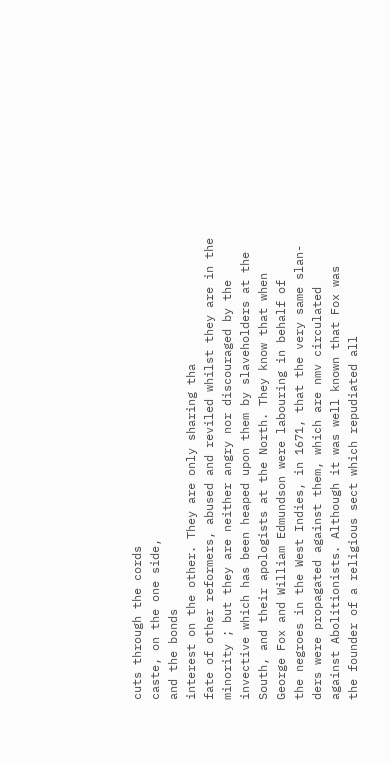cuts through the cords
caste, on the one side,
and the bonds
interest on the other. They are only sharing tha
fate of other reformers, abused and reviled whilst they are in the
minority ; but they are neither angry nor discouraged by the
invective which has been heaped upon them by slaveholders at the
South, and their apologists at the North. They know that when
George Fox and William Edmundson were labouring in behalf of
the negroes in the West Indies, in 1671, that the very same slan-
ders were propagated against them, which are nmv circulated
against Abolitionists. Although it was well known that Fox was
the founder of a religious sect which repudiated all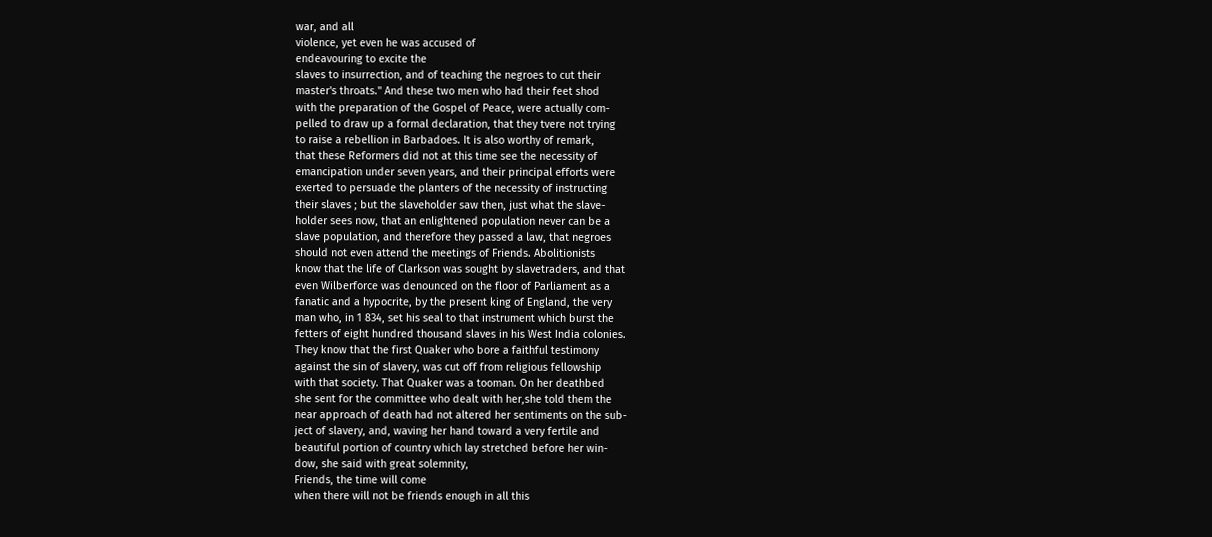war, and all
violence, yet even he was accused of
endeavouring to excite the
slaves to insurrection, and of teaching the negroes to cut their
master's throats." And these two men who had their feet shod
with the preparation of the Gospel of Peace, were actually com-
pelled to draw up a formal declaration, that they tvere not trying
to raise a rebellion in Barbadoes. It is also worthy of remark,
that these Reformers did not at this time see the necessity of
emancipation under seven years, and their principal efforts were
exerted to persuade the planters of the necessity of instructing
their slaves ; but the slaveholder saw then, just what the slave-
holder sees now, that an enlightened population never can be a
slave population, and therefore they passed a law, that negroes
should not even attend the meetings of Friends. Abolitionists
know that the life of Clarkson was sought by slavetraders, and that
even Wilberforce was denounced on the floor of Parliament as a
fanatic and a hypocrite, by the present king of England, the very
man who, in 1 834, set his seal to that instrument which burst the
fetters of eight hundred thousand slaves in his West India colonies.
They know that the first Quaker who bore a faithful testimony
against the sin of slavery, was cut off from religious fellowship
with that society. That Quaker was a tooman. On her deathbed
she sent for the committee who dealt with her,she told them the
near approach of death had not altered her sentiments on the sub-
ject of slavery, and, waving her hand toward a very fertile and
beautiful portion of country which lay stretched before her win-
dow, she said with great solemnity,
Friends, the time will come
when there will not be friends enough in all this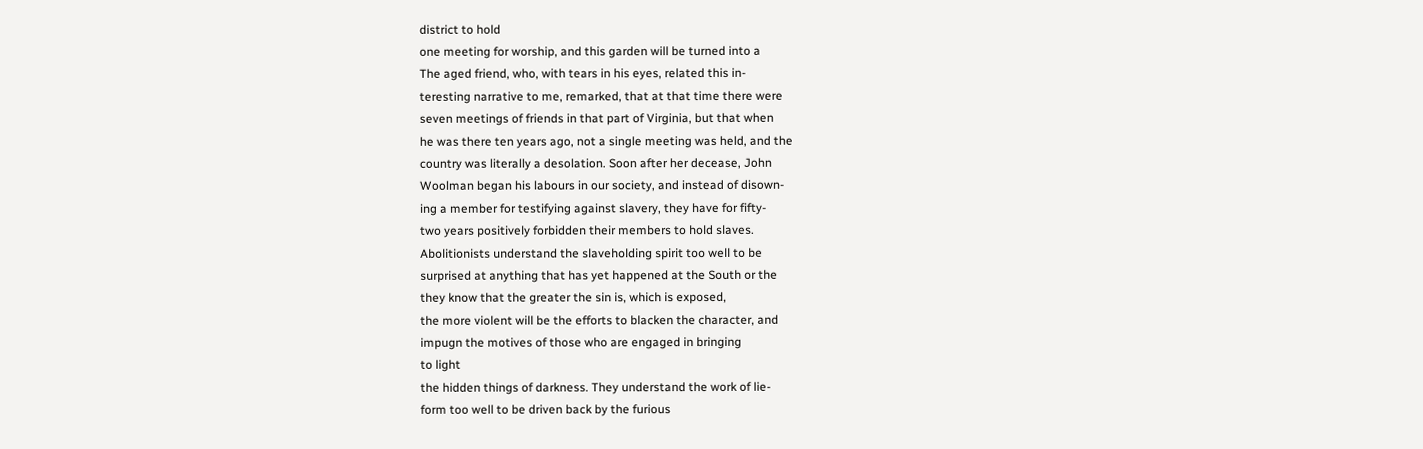district to hold
one meeting for worship, and this garden will be turned into a
The aged friend, who, with tears in his eyes, related this in-
teresting narrative to me, remarked, that at that time there were
seven meetings of friends in that part of Virginia, but that when
he was there ten years ago, not a single meeting was held, and the
country was literally a desolation. Soon after her decease, John
Woolman began his labours in our society, and instead of disown-
ing a member for testifying against slavery, they have for fifty-
two years positively forbidden their members to hold slaves.
Abolitionists understand the slaveholding spirit too well to be
surprised at anything that has yet happened at the South or the
they know that the greater the sin is, which is exposed,
the more violent will be the efforts to blacken the character, and
impugn the motives of those who are engaged in bringing
to light
the hidden things of darkness. They understand the work of lie-
form too well to be driven back by the furious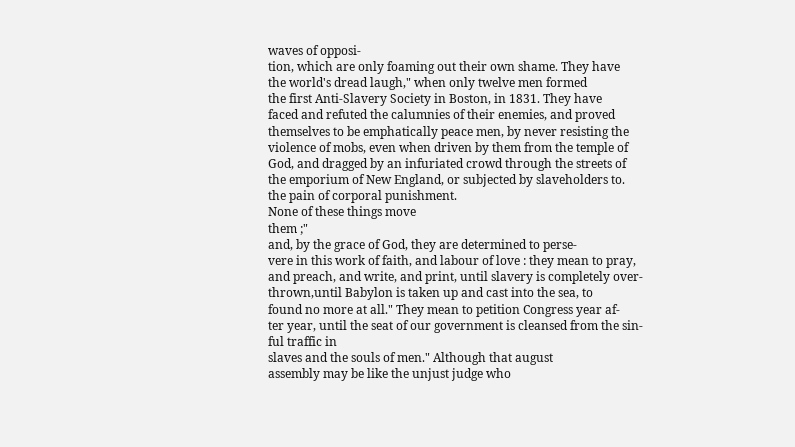waves of opposi-
tion, which are only foaming out their own shame. They have
the world's dread laugh," when only twelve men formed
the first Anti-Slavery Society in Boston, in 1831. They have
faced and refuted the calumnies of their enemies, and proved
themselves to be emphatically peace men, by never resisting the
violence of mobs, even when driven by them from the temple of
God, and dragged by an infuriated crowd through the streets of
the emporium of New England, or subjected by slaveholders to.
the pain of corporal punishment.
None of these things move
them ;"
and, by the grace of God, they are determined to perse-
vere in this work of faith, and labour of love : they mean to pray,
and preach, and write, and print, until slavery is completely over-
thrown,until Babylon is taken up and cast into the sea, to
found no more at all." They mean to petition Congress year af-
ter year, until the seat of our government is cleansed from the sin-
ful traffic in
slaves and the souls of men." Although that august
assembly may be like the unjust judge who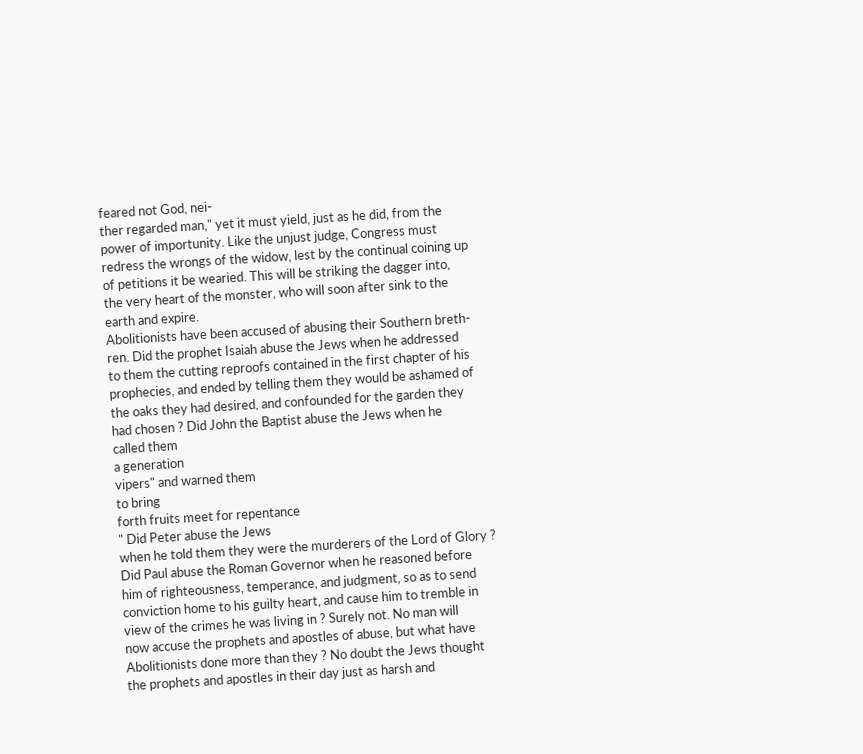feared not God, nei-
ther regarded man," yet it must yield, just as he did, from the
power of importunity. Like the unjust judge, Congress must
redress the wrongs of the widow, lest by the continual coining up
of petitions it be wearied. This will be striking the dagger into,
the very heart of the monster, who will soon after sink to the
earth and expire.
Abolitionists have been accused of abusing their Southern breth-
ren. Did the prophet Isaiah abuse the Jews when he addressed
to them the cutting reproofs contained in the first chapter of his
prophecies, and ended by telling them they would be ashamed of
the oaks they had desired, and confounded for the garden they
had chosen ? Did John the Baptist abuse the Jews when he
called them
a generation
vipers" and warned them
to bring
forth fruits meet for repentance
" Did Peter abuse the Jews
when he told them they were the murderers of the Lord of Glory ?
Did Paul abuse the Roman Governor when he reasoned before
him of righteousness, temperance, and judgment, so as to send
conviction home to his guilty heart, and cause him to tremble in
view of the crimes he was living in ? Surely not. No man will
now accuse the prophets and apostles of abuse, but what have
Abolitionists done more than they ? No doubt the Jews thought
the prophets and apostles in their day just as harsh and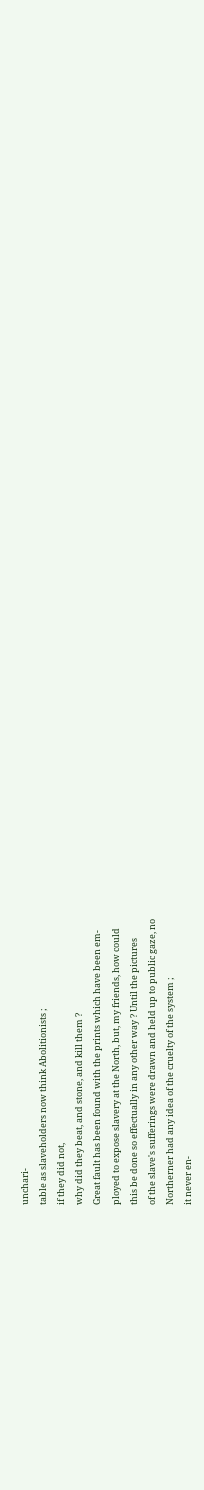unchari-
table as slaveholders now think Abolitionists ;
if they did not,
why did they beat, and stone, and kill them ?
Great fault has been found with the prints which have been em-
ployed to expose slavery at the North, but, my friends, how could
this be done so effectually in any other way ? Until the pictures
of the slave's sufferings were drawn and held up to public gaze, no
Northerner had any idea of the cruelty of the system ;
it never en-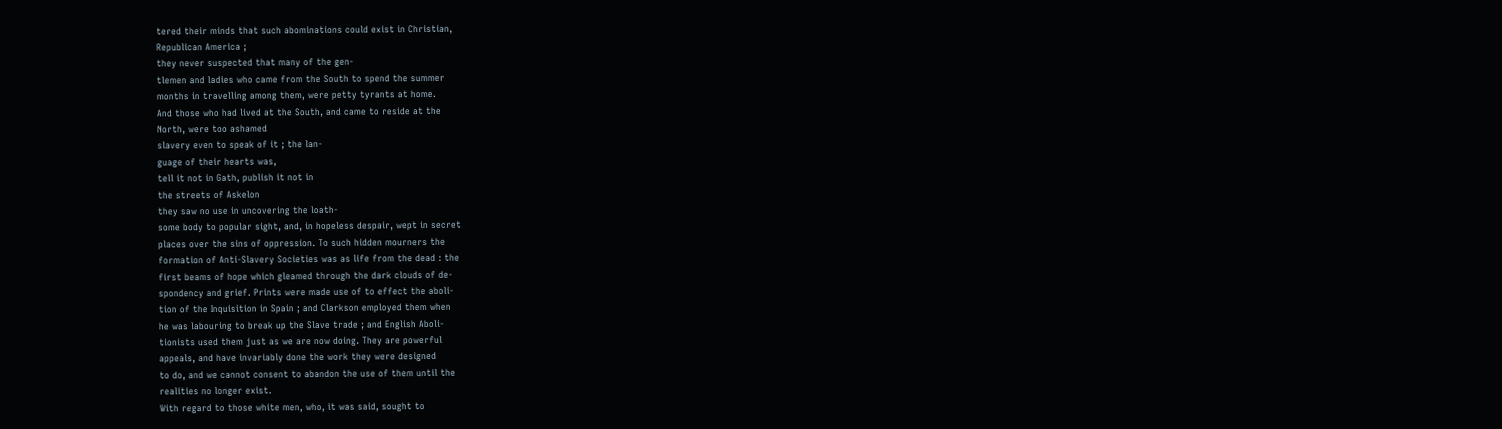tered their minds that such abominations could exist in Christian,
Republican America ;
they never suspected that many of the gen-
tlemen and ladies who came from the South to spend the summer
months in travelling among them, were petty tyrants at home.
And those who had lived at the South, and came to reside at the
North, were too ashamed
slavery even to speak of it ; the lan-
guage of their hearts was,
tell it not in Gath, publish it not in
the streets of Askelon
they saw no use in uncovering the loath-
some body to popular sight, and, in hopeless despair, wept in secret
places over the sins of oppression. To such hidden mourners the
formation of Anti-Slavery Societies was as life from the dead : the
first beams of hope which gleamed through the dark clouds of de-
spondency and grief. Prints were made use of to effect the aboli-
tion of the Inquisition in Spain ; and Clarkson employed them when
he was labouring to break up the Slave trade ; and English Aboli-
tionists used them just as we are now doing. They are powerful
appeals, and have invariably done the work they were designed
to do, and we cannot consent to abandon the use of them until the
realities no longer exist.
With regard to those white men, who, it was said, sought to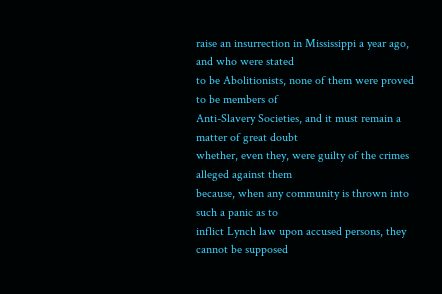raise an insurrection in Mississippi a year ago, and who were stated
to be Abolitionists, none of them were proved to be members of
Anti-Slavery Societies, and it must remain a matter of great doubt
whether, even they, were guilty of the crimes alleged against them
because, when any community is thrown into such a panic as to
inflict Lynch law upon accused persons, they cannot be supposed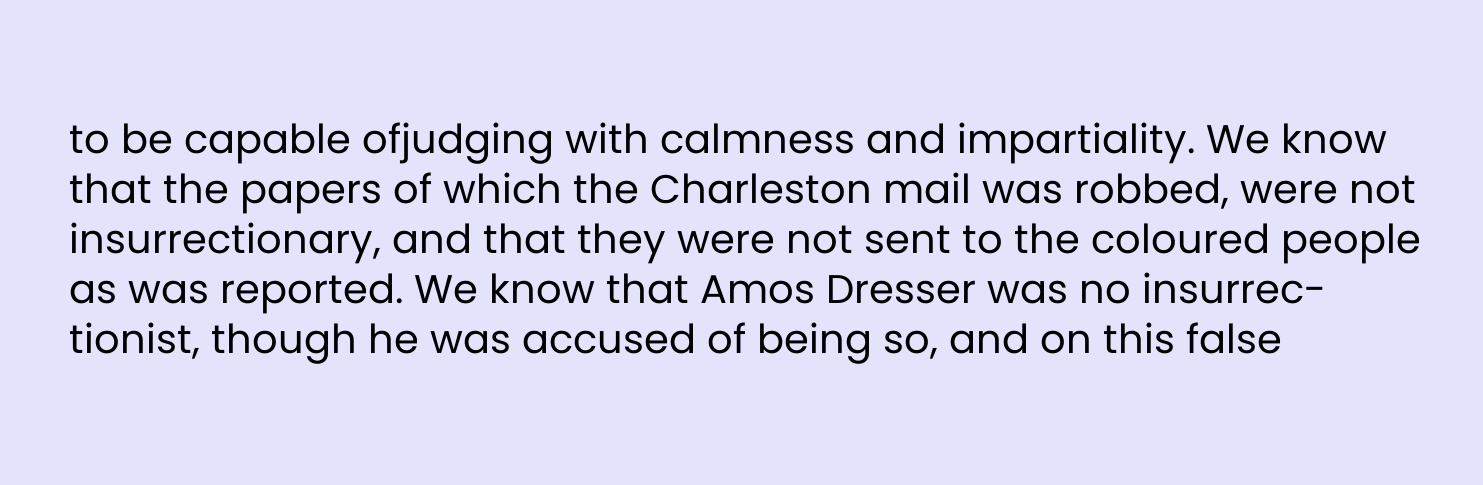to be capable ofjudging with calmness and impartiality. We know
that the papers of which the Charleston mail was robbed, were not
insurrectionary, and that they were not sent to the coloured people
as was reported. We know that Amos Dresser was no insurrec-
tionist, though he was accused of being so, and on this false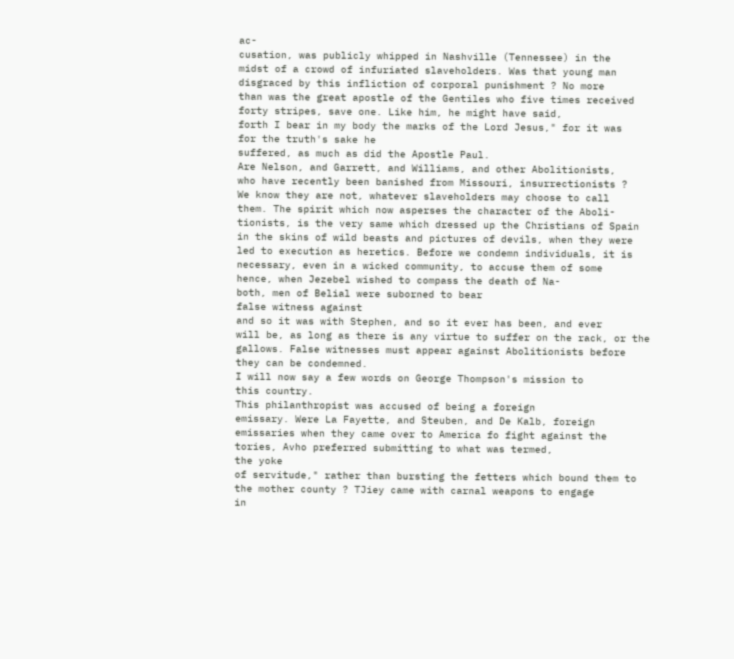ac-
cusation, was publicly whipped in Nashville (Tennessee) in the
midst of a crowd of infuriated slaveholders. Was that young man
disgraced by this infliction of corporal punishment ? No more
than was the great apostle of the Gentiles who five times received
forty stripes, save one. Like him, he might have said,
forth I bear in my body the marks of the Lord Jesus," for it was
for the truth's sake he
suffered, as much as did the Apostle Paul.
Are Nelson, and Garrett, and Williams, and other Abolitionists,
who have recently been banished from Missouri, insurrectionists ?
We know they are not, whatever slaveholders may choose to call
them. The spirit which now asperses the character of the Aboli-
tionists, is the very same which dressed up the Christians of Spain
in the skins of wild beasts and pictures of devils, when they were
led to execution as heretics. Before we condemn individuals, it is
necessary, even in a wicked community, to accuse them of some
hence, when Jezebel wished to compass the death of Na-
both, men of Belial were suborned to bear
false witness against
and so it was with Stephen, and so it ever has been, and ever
will be, as long as there is any virtue to suffer on the rack, or the
gallows. False witnesses must appear against Abolitionists before
they can be condemned.
I will now say a few words on George Thompson's mission to
this country.
This philanthropist was accused of being a foreign
emissary. Were La Fayette, and Steuben, and De Kalb, foreign
emissaries when they came over to America fo fight against the
tories, Avho preferred submitting to what was termed,
the yoke
of servitude," rather than bursting the fetters which bound them to
the mother county ? TJiey came with carnal weapons to engage
in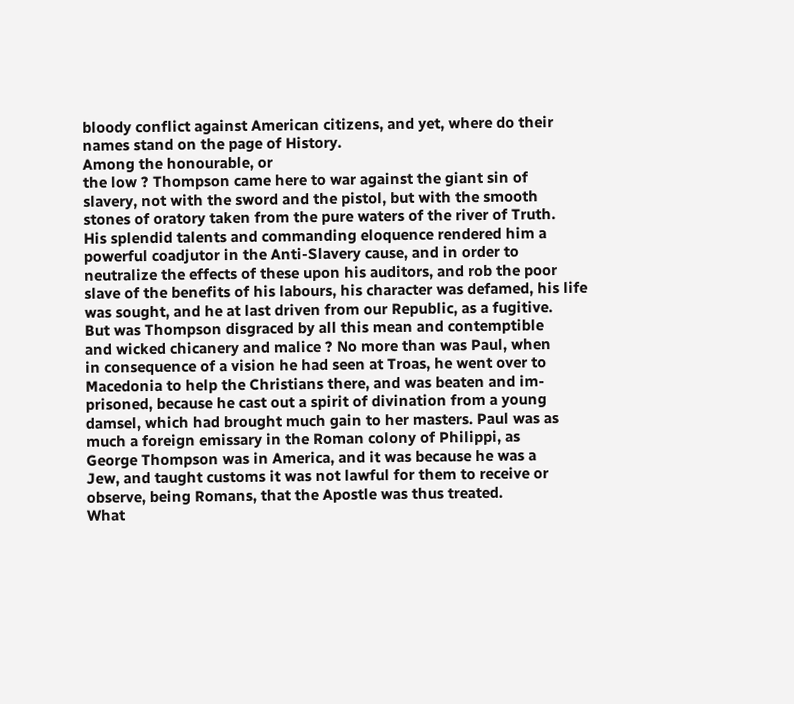bloody conflict against American citizens, and yet, where do their
names stand on the page of History.
Among the honourable, or
the low ? Thompson came here to war against the giant sin of
slavery, not with the sword and the pistol, but with the smooth
stones of oratory taken from the pure waters of the river of Truth.
His splendid talents and commanding eloquence rendered him a
powerful coadjutor in the Anti-Slavery cause, and in order to
neutralize the effects of these upon his auditors, and rob the poor
slave of the benefits of his labours, his character was defamed, his life
was sought, and he at last driven from our Republic, as a fugitive.
But was Thompson disgraced by all this mean and contemptible
and wicked chicanery and malice ? No more than was Paul, when
in consequence of a vision he had seen at Troas, he went over to
Macedonia to help the Christians there, and was beaten and im-
prisoned, because he cast out a spirit of divination from a young
damsel, which had brought much gain to her masters. Paul was as
much a foreign emissary in the Roman colony of Philippi, as
George Thompson was in America, and it was because he was a
Jew, and taught customs it was not lawful for them to receive or
observe, being Romans, that the Apostle was thus treated.
What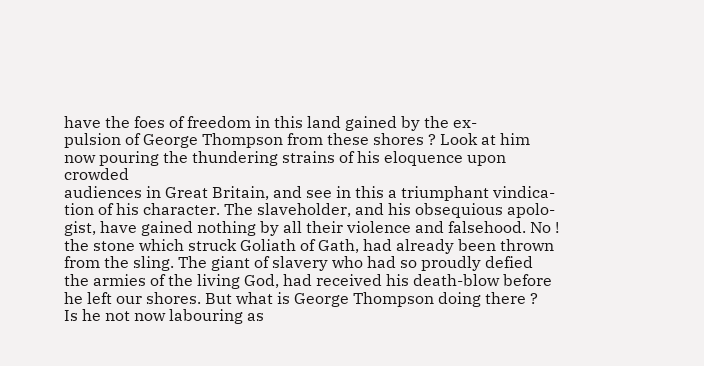have the foes of freedom in this land gained by the ex-
pulsion of George Thompson from these shores ? Look at him
now pouring the thundering strains of his eloquence upon crowded
audiences in Great Britain, and see in this a triumphant vindica-
tion of his character. The slaveholder, and his obsequious apolo-
gist, have gained nothing by all their violence and falsehood. No !
the stone which struck Goliath of Gath, had already been thrown
from the sling. The giant of slavery who had so proudly defied
the armies of the living God, had received his death-blow before
he left our shores. But what is George Thompson doing there ?
Is he not now labouring as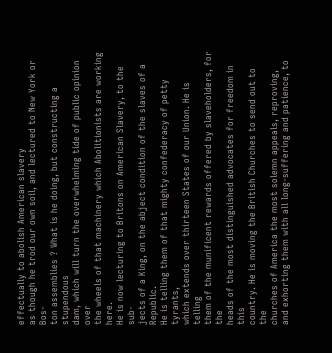effectually to abolish American slavery
as though he trod our own soil, and lectured to New York or Bos-
ton assemblies ? What is he doing, but constructing a stupendous
dam, which will turn the overwhelming tide of public opinion over
the wheels of that machinery which Abolitionists are working here.
He is now lecturing to Britons on American Slavery, to the sub-
jects of a King, on the abject condition of the slaves of a Republic.
He is telling them of that mighty confederacy of petty tyrants,
which extends over thirteen States of our Union. He is telling
them of the munificent rewards offered by slaveholders, for the
heads of the most distinguished advocates for freedom in this
country. He is moving the British Churches to send out to the
churches of America the most solemn appeals, reproving,
and exhorting them with all long-suffering and patience, to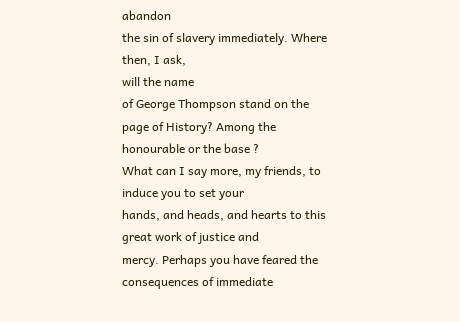abandon
the sin of slavery immediately. Where then, I ask,
will the name
of George Thompson stand on the page of History? Among the
honourable or the base ?
What can I say more, my friends, to induce you to set your
hands, and heads, and hearts to this great work of justice and
mercy. Perhaps you have feared the consequences of immediate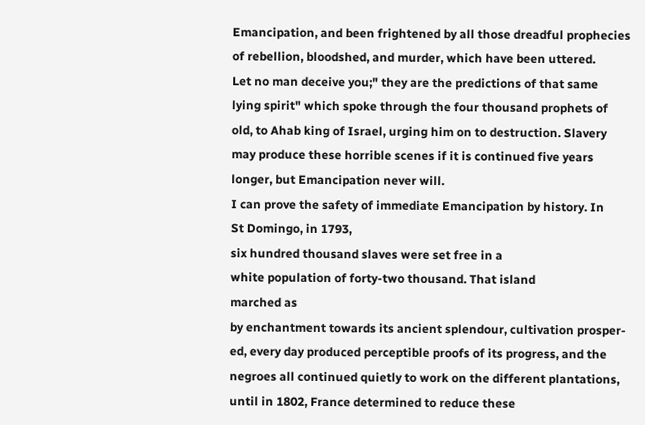Emancipation, and been frightened by all those dreadful prophecies
of rebellion, bloodshed, and murder, which have been uttered.
Let no man deceive you;" they are the predictions of that same
lying spirit" which spoke through the four thousand prophets of
old, to Ahab king of Israel, urging him on to destruction. Slavery
may produce these horrible scenes if it is continued five years
longer, but Emancipation never will.
I can prove the safety of immediate Emancipation by history. In
St Domingo, in 1793,
six hundred thousand slaves were set free in a
white population of forty-two thousand. That island
marched as
by enchantment towards its ancient splendour, cultivation prosper-
ed, every day produced perceptible proofs of its progress, and the
negroes all continued quietly to work on the different plantations,
until in 1802, France determined to reduce these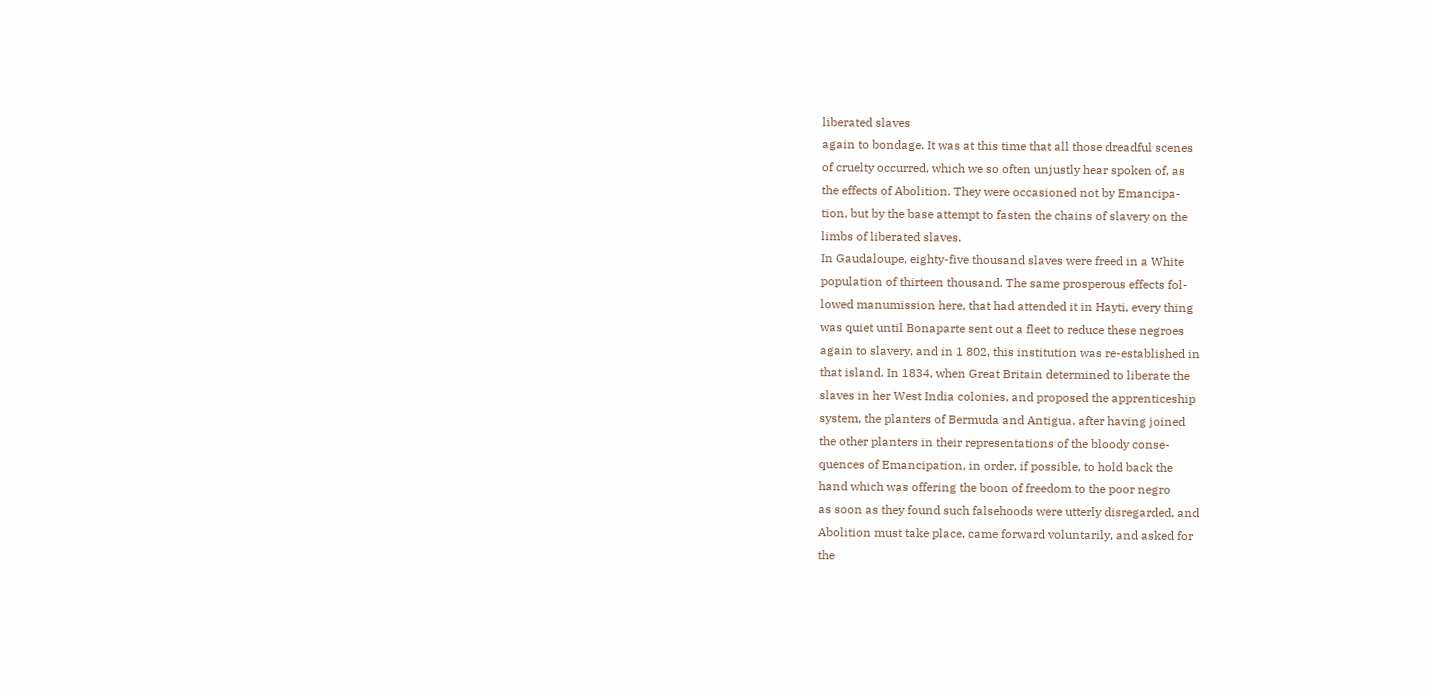liberated slaves
again to bondage. It was at this time that all those dreadful scenes
of cruelty occurred, which we so often unjustly hear spoken of, as
the effects of Abolition. They were occasioned not by Emancipa-
tion, but by the base attempt to fasten the chains of slavery on the
limbs of liberated slaves.
In Gaudaloupe, eighty-five thousand slaves were freed in a White
population of thirteen thousand. The same prosperous effects fol-
lowed manumission here, that had attended it in Hayti, every thing
was quiet until Bonaparte sent out a fleet to reduce these negroes
again to slavery, and in 1 802, this institution was re-established in
that island. In 1834, when Great Britain determined to liberate the
slaves in her West India colonies, and proposed the apprenticeship
system, the planters of Bermuda and Antigua, after having joined
the other planters in their representations of the bloody conse-
quences of Emancipation, in order, if possible, to hold back the
hand which was offering the boon of freedom to the poor negro
as soon as they found such falsehoods were utterly disregarded, and
Abolition must take place, came forward voluntarily, and asked for
the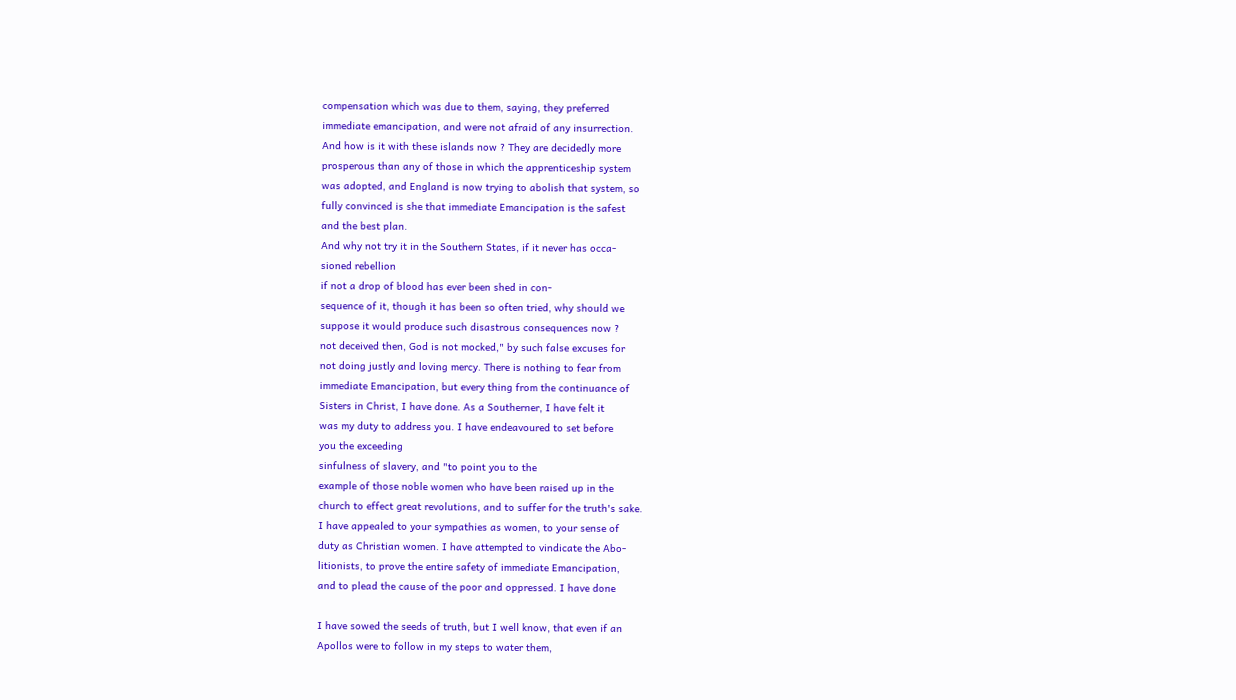compensation which was due to them, saying, they preferred
immediate emancipation, and were not afraid of any insurrection.
And how is it with these islands now ? They are decidedly more
prosperous than any of those in which the apprenticeship system
was adopted, and England is now trying to abolish that system, so
fully convinced is she that immediate Emancipation is the safest
and the best plan.
And why not try it in the Southern States, if it never has occa-
sioned rebellion
if not a drop of blood has ever been shed in con-
sequence of it, though it has been so often tried, why should we
suppose it would produce such disastrous consequences now ?
not deceived then, God is not mocked," by such false excuses for
not doing justly and loving mercy. There is nothing to fear from
immediate Emancipation, but every thing from the continuance of
Sisters in Christ, I have done. As a Southerner, I have felt it
was my duty to address you. I have endeavoured to set before
you the exceeding
sinfulness of slavery, and "to point you to the
example of those noble women who have been raised up in the
church to effect great revolutions, and to suffer for the truth's sake.
I have appealed to your sympathies as women, to your sense of
duty as Christian women. I have attempted to vindicate the Abo-
litionists, to prove the entire safety of immediate Emancipation,
and to plead the cause of the poor and oppressed. I have done

I have sowed the seeds of truth, but I well know, that even if an
Apollos were to follow in my steps to water them,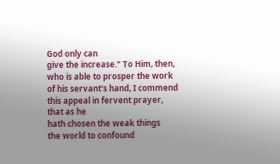God only can
give the increase." To Him, then, who is able to prosper the work
of his servant's hand, I commend this appeal in fervent prayer,
that as he
hath chosen the weak things
the world to confound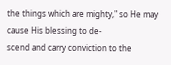the things which are mighty," so He may cause His blessing to de-
scend and carry conviction to the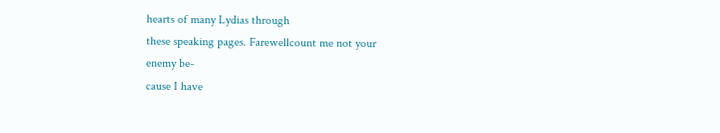hearts of many Lydias through
these speaking pages. Farewellcount me not your
enemy be-
cause I have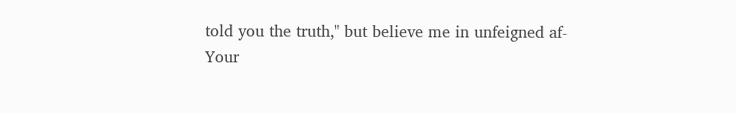told you the truth," but believe me in unfeigned af-
Your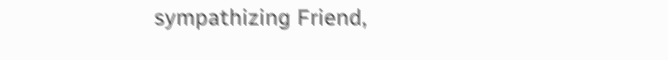sympathizing Friend,